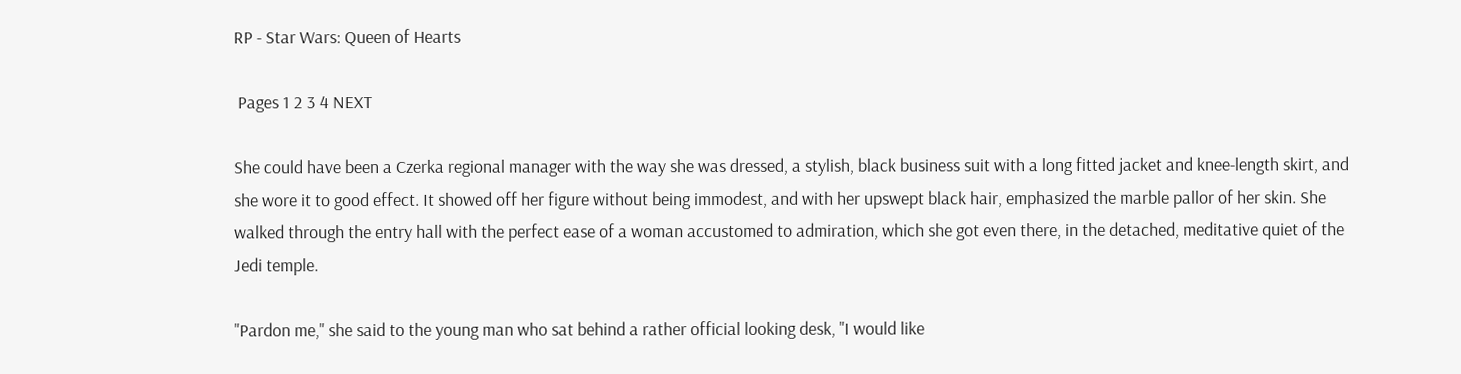RP - Star Wars: Queen of Hearts

 Pages 1 2 3 4 NEXT

She could have been a Czerka regional manager with the way she was dressed, a stylish, black business suit with a long fitted jacket and knee-length skirt, and she wore it to good effect. It showed off her figure without being immodest, and with her upswept black hair, emphasized the marble pallor of her skin. She walked through the entry hall with the perfect ease of a woman accustomed to admiration, which she got even there, in the detached, meditative quiet of the Jedi temple.

"Pardon me," she said to the young man who sat behind a rather official looking desk, "I would like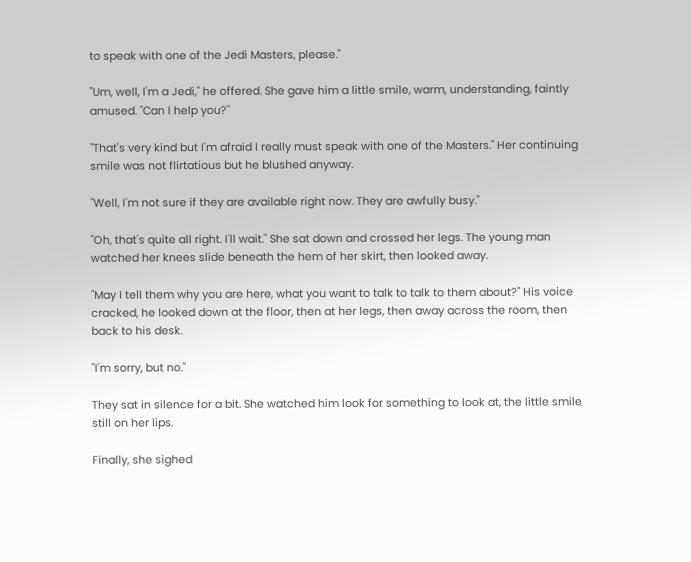to speak with one of the Jedi Masters, please."

"Um, well, I'm a Jedi," he offered. She gave him a little smile, warm, understanding, faintly amused. "Can I help you?"

"That's very kind but I'm afraid I really must speak with one of the Masters." Her continuing smile was not flirtatious but he blushed anyway.

"Well, I'm not sure if they are available right now. They are awfully busy."

"Oh, that's quite all right. I'll wait." She sat down and crossed her legs. The young man watched her knees slide beneath the hem of her skirt, then looked away.

"May I tell them why you are here, what you want to talk to talk to them about?" His voice cracked, he looked down at the floor, then at her legs, then away across the room, then back to his desk.

"I'm sorry, but no."

They sat in silence for a bit. She watched him look for something to look at, the little smile still on her lips.

Finally, she sighed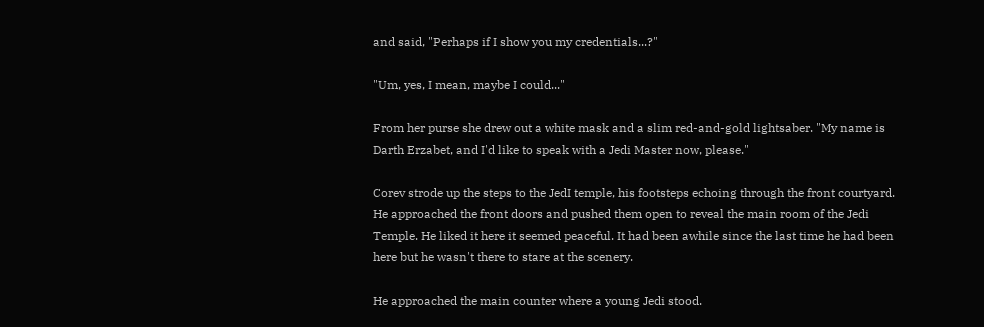and said, "Perhaps if I show you my credentials...?"

"Um, yes, I mean, maybe I could..."

From her purse she drew out a white mask and a slim red-and-gold lightsaber. "My name is Darth Erzabet, and I'd like to speak with a Jedi Master now, please."

Corev strode up the steps to the JedI temple, his footsteps echoing through the front courtyard. He approached the front doors and pushed them open to reveal the main room of the Jedi Temple. He liked it here it seemed peaceful. It had been awhile since the last time he had been here but he wasn't there to stare at the scenery.

He approached the main counter where a young Jedi stood.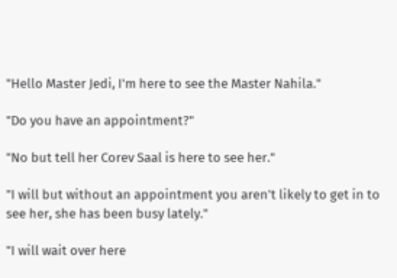"Hello Master Jedi, I'm here to see the Master Nahila."

"Do you have an appointment?"

"No but tell her Corev Saal is here to see her."

"I will but without an appointment you aren't likely to get in to see her, she has been busy lately."

"I will wait over here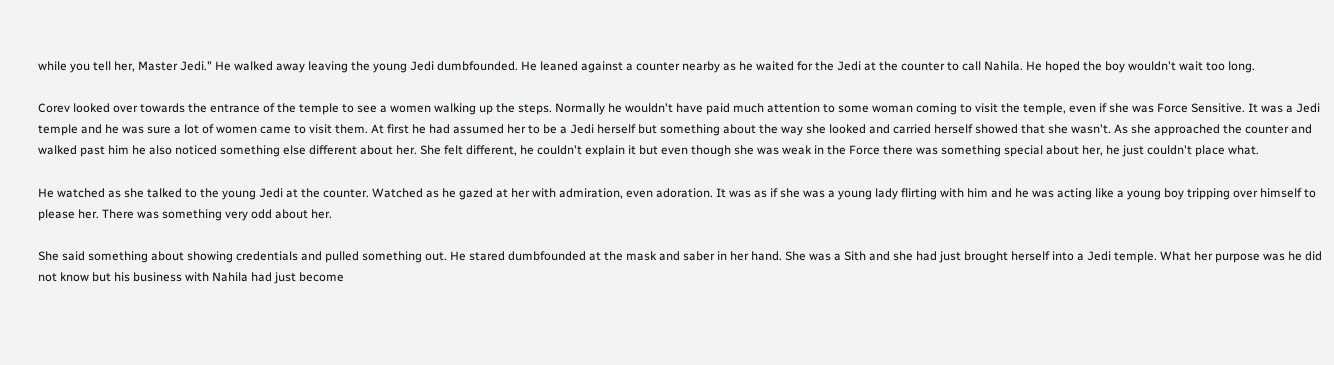while you tell her, Master Jedi." He walked away leaving the young Jedi dumbfounded. He leaned against a counter nearby as he waited for the Jedi at the counter to call Nahila. He hoped the boy wouldn't wait too long.

Corev looked over towards the entrance of the temple to see a women walking up the steps. Normally he wouldn't have paid much attention to some woman coming to visit the temple, even if she was Force Sensitive. It was a Jedi temple and he was sure a lot of women came to visit them. At first he had assumed her to be a Jedi herself but something about the way she looked and carried herself showed that she wasn't. As she approached the counter and walked past him he also noticed something else different about her. She felt different, he couldn't explain it but even though she was weak in the Force there was something special about her, he just couldn't place what.

He watched as she talked to the young Jedi at the counter. Watched as he gazed at her with admiration, even adoration. It was as if she was a young lady flirting with him and he was acting like a young boy tripping over himself to please her. There was something very odd about her.

She said something about showing credentials and pulled something out. He stared dumbfounded at the mask and saber in her hand. She was a Sith and she had just brought herself into a Jedi temple. What her purpose was he did not know but his business with Nahila had just become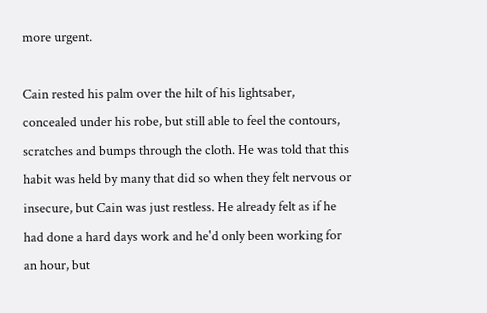more urgent.

Cain rested his palm over the hilt of his lightsaber, concealed under his robe, but still able to feel the contours, scratches and bumps through the cloth. He was told that this habit was held by many that did so when they felt nervous or insecure, but Cain was just restless. He already felt as if he had done a hard days work and he'd only been working for an hour, but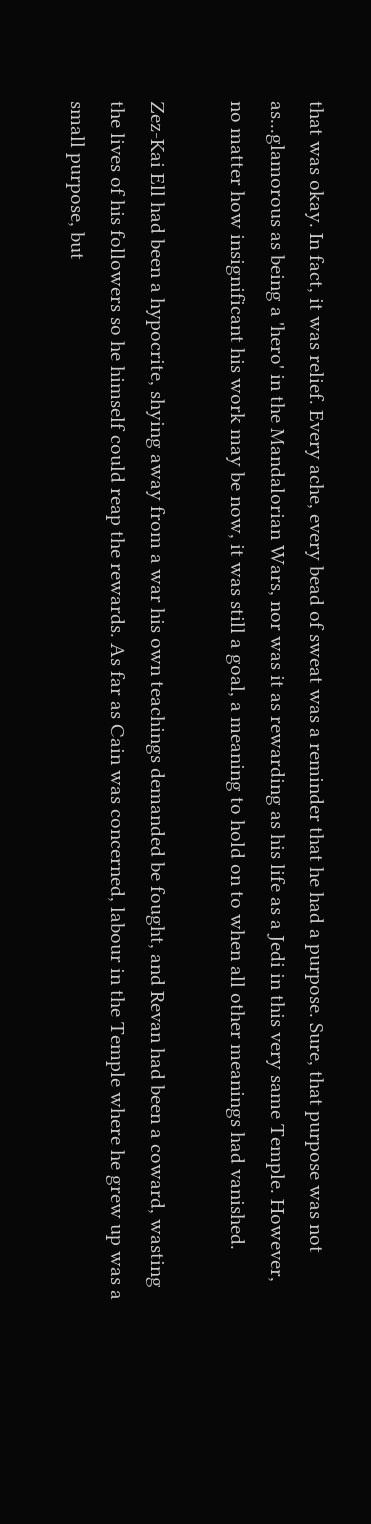that was okay. In fact, it was relief. Every ache, every bead of sweat was a reminder that he had a purpose. Sure, that purpose was not as...glamorous as being a 'hero' in the Mandalorian Wars, nor was it as rewarding as his life as a Jedi in this very same Temple. However, no matter how insignificant his work may be now, it was still a goal, a meaning to hold on to when all other meanings had vanished.

Zez-Kai Ell had been a hypocrite, shying away from a war his own teachings demanded be fought, and Revan had been a coward, wasting the lives of his followers so he himself could reap the rewards. As far as Cain was concerned, labour in the Temple where he grew up was a small purpose, but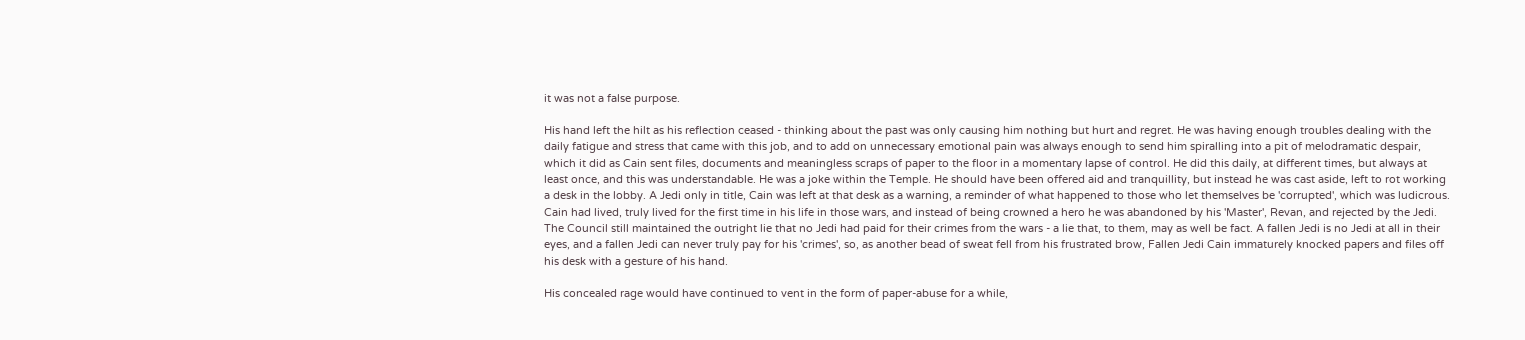it was not a false purpose.

His hand left the hilt as his reflection ceased - thinking about the past was only causing him nothing but hurt and regret. He was having enough troubles dealing with the daily fatigue and stress that came with this job, and to add on unnecessary emotional pain was always enough to send him spiralling into a pit of melodramatic despair, which it did as Cain sent files, documents and meaningless scraps of paper to the floor in a momentary lapse of control. He did this daily, at different times, but always at least once, and this was understandable. He was a joke within the Temple. He should have been offered aid and tranquillity, but instead he was cast aside, left to rot working a desk in the lobby. A Jedi only in title, Cain was left at that desk as a warning, a reminder of what happened to those who let themselves be 'corrupted', which was ludicrous. Cain had lived, truly lived for the first time in his life in those wars, and instead of being crowned a hero he was abandoned by his 'Master', Revan, and rejected by the Jedi. The Council still maintained the outright lie that no Jedi had paid for their crimes from the wars - a lie that, to them, may as well be fact. A fallen Jedi is no Jedi at all in their eyes, and a fallen Jedi can never truly pay for his 'crimes', so, as another bead of sweat fell from his frustrated brow, Fallen Jedi Cain immaturely knocked papers and files off his desk with a gesture of his hand.

His concealed rage would have continued to vent in the form of paper-abuse for a while,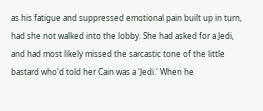as his fatigue and suppressed emotional pain built up in turn, had she not walked into the lobby. She had asked for a Jedi, and had most likely missed the sarcastic tone of the little bastard who'd told her Cain was a 'Jedi.' When he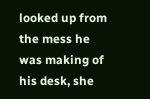looked up from the mess he was making of his desk, she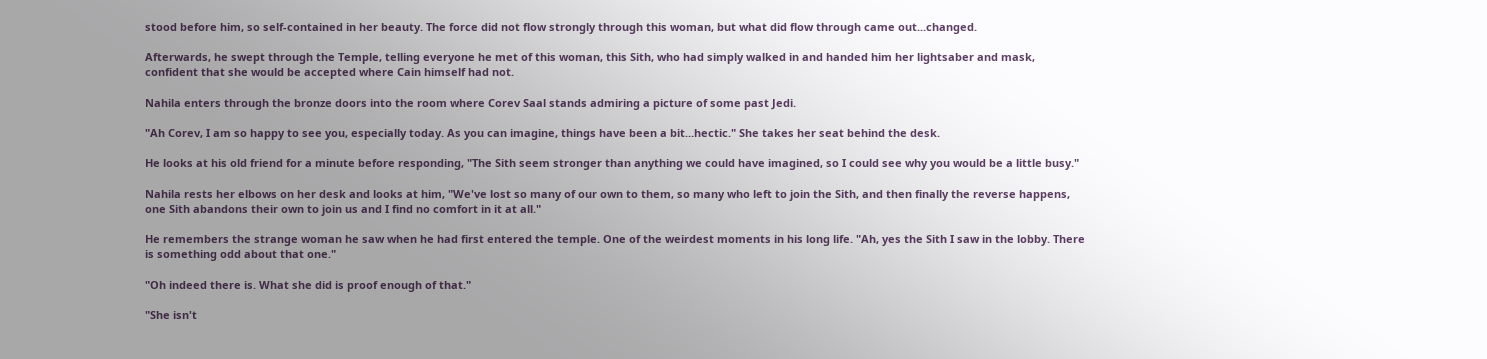stood before him, so self-contained in her beauty. The force did not flow strongly through this woman, but what did flow through came out...changed.

Afterwards, he swept through the Temple, telling everyone he met of this woman, this Sith, who had simply walked in and handed him her lightsaber and mask, confident that she would be accepted where Cain himself had not.

Nahila enters through the bronze doors into the room where Corev Saal stands admiring a picture of some past Jedi.

"Ah Corev, I am so happy to see you, especially today. As you can imagine, things have been a bit...hectic." She takes her seat behind the desk.

He looks at his old friend for a minute before responding, "The Sith seem stronger than anything we could have imagined, so I could see why you would be a little busy."

Nahila rests her elbows on her desk and looks at him, "We've lost so many of our own to them, so many who left to join the Sith, and then finally the reverse happens, one Sith abandons their own to join us and I find no comfort in it at all."

He remembers the strange woman he saw when he had first entered the temple. One of the weirdest moments in his long life. "Ah, yes the Sith I saw in the lobby. There is something odd about that one."

"Oh indeed there is. What she did is proof enough of that."

"She isn't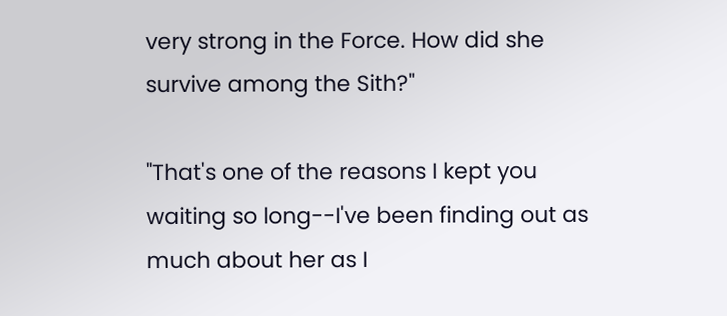very strong in the Force. How did she survive among the Sith?"

"That's one of the reasons I kept you waiting so long--I've been finding out as much about her as I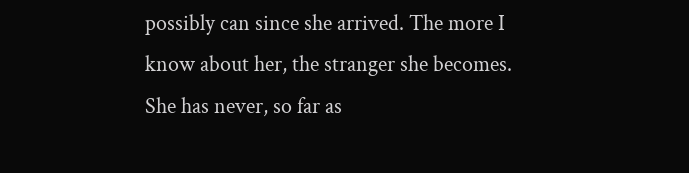possibly can since she arrived. The more I know about her, the stranger she becomes. She has never, so far as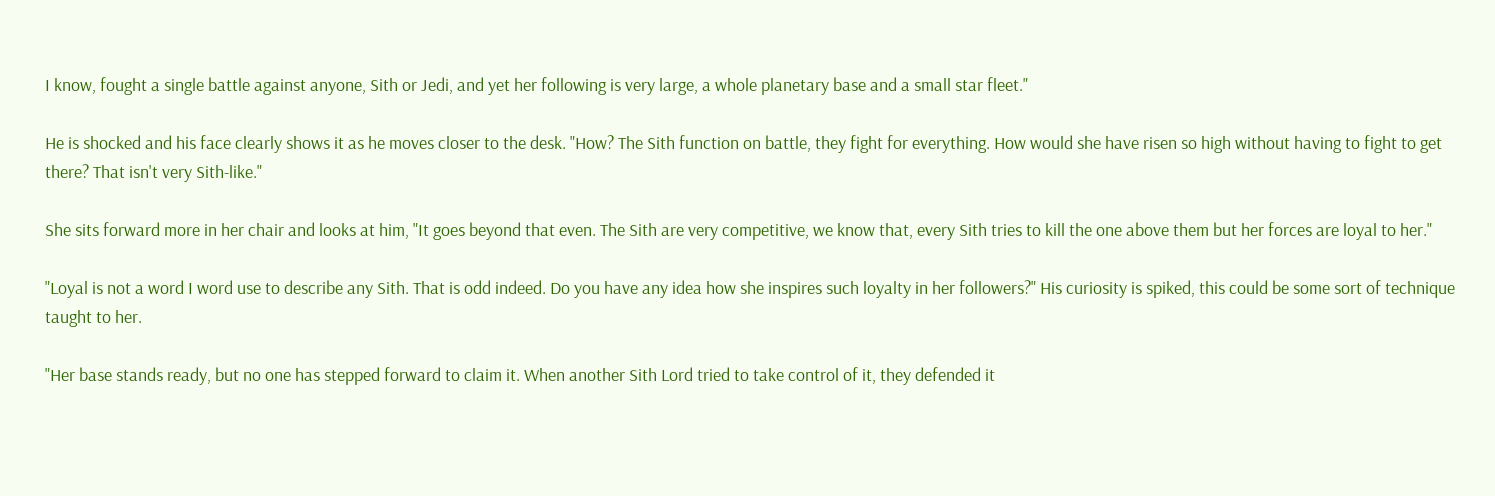I know, fought a single battle against anyone, Sith or Jedi, and yet her following is very large, a whole planetary base and a small star fleet."

He is shocked and his face clearly shows it as he moves closer to the desk. "How? The Sith function on battle, they fight for everything. How would she have risen so high without having to fight to get there? That isn't very Sith-like."

She sits forward more in her chair and looks at him, "It goes beyond that even. The Sith are very competitive, we know that, every Sith tries to kill the one above them but her forces are loyal to her."

"Loyal is not a word I word use to describe any Sith. That is odd indeed. Do you have any idea how she inspires such loyalty in her followers?" His curiosity is spiked, this could be some sort of technique taught to her.

"Her base stands ready, but no one has stepped forward to claim it. When another Sith Lord tried to take control of it, they defended it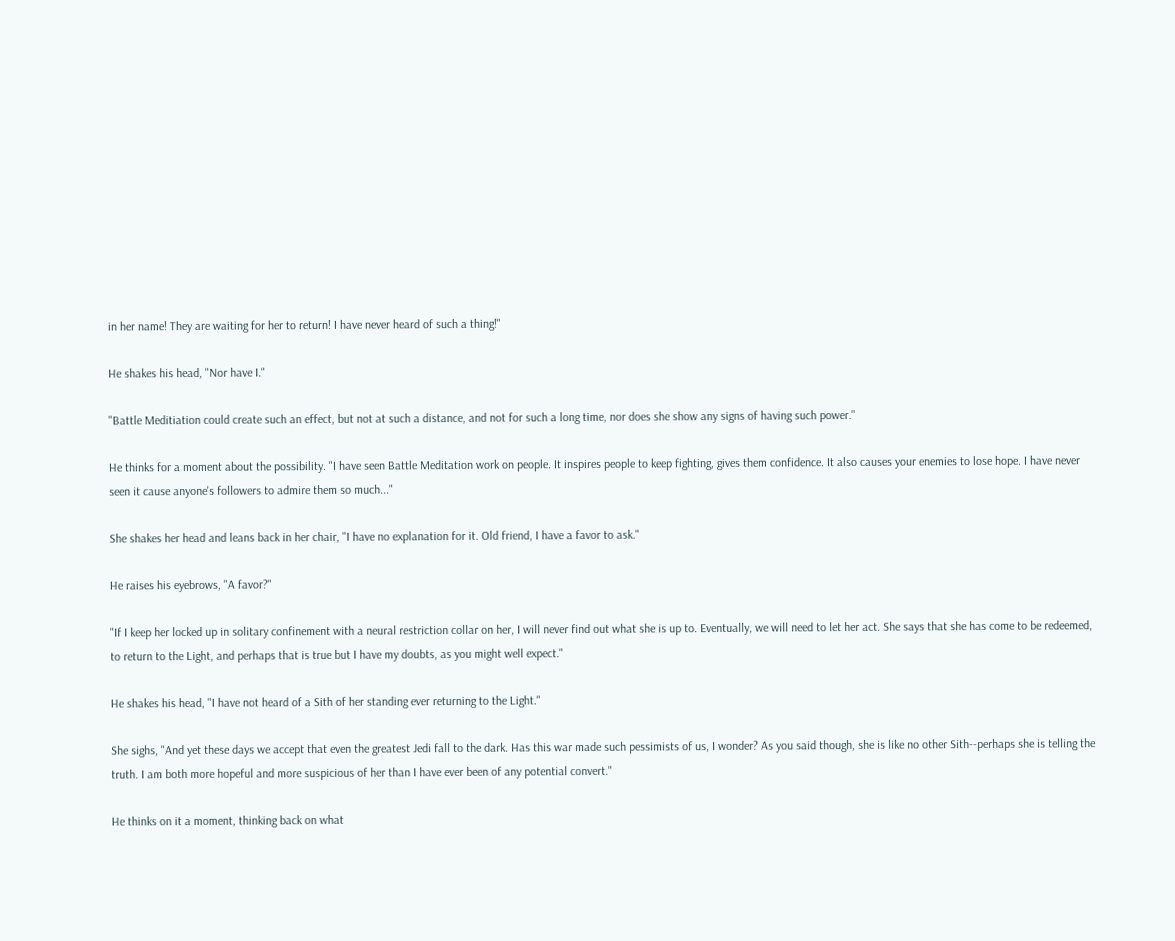in her name! They are waiting for her to return! I have never heard of such a thing!"

He shakes his head, "Nor have I."

"Battle Meditiation could create such an effect, but not at such a distance, and not for such a long time, nor does she show any signs of having such power."

He thinks for a moment about the possibility. "I have seen Battle Meditation work on people. It inspires people to keep fighting, gives them confidence. It also causes your enemies to lose hope. I have never seen it cause anyone's followers to admire them so much..."

She shakes her head and leans back in her chair, "I have no explanation for it. Old friend, I have a favor to ask."

He raises his eyebrows, "A favor?"

"If I keep her locked up in solitary confinement with a neural restriction collar on her, I will never find out what she is up to. Eventually, we will need to let her act. She says that she has come to be redeemed, to return to the Light, and perhaps that is true but I have my doubts, as you might well expect."

He shakes his head, "I have not heard of a Sith of her standing ever returning to the Light."

She sighs, "And yet these days we accept that even the greatest Jedi fall to the dark. Has this war made such pessimists of us, I wonder? As you said though, she is like no other Sith--perhaps she is telling the truth. I am both more hopeful and more suspicious of her than I have ever been of any potential convert."

He thinks on it a moment, thinking back on what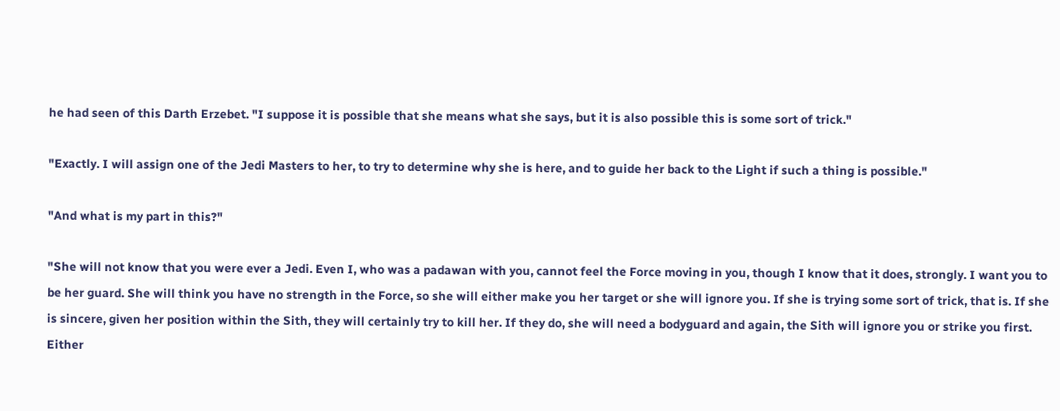he had seen of this Darth Erzebet. "I suppose it is possible that she means what she says, but it is also possible this is some sort of trick."

"Exactly. I will assign one of the Jedi Masters to her, to try to determine why she is here, and to guide her back to the Light if such a thing is possible."

"And what is my part in this?"

"She will not know that you were ever a Jedi. Even I, who was a padawan with you, cannot feel the Force moving in you, though I know that it does, strongly. I want you to be her guard. She will think you have no strength in the Force, so she will either make you her target or she will ignore you. If she is trying some sort of trick, that is. If she is sincere, given her position within the Sith, they will certainly try to kill her. If they do, she will need a bodyguard and again, the Sith will ignore you or strike you first. Either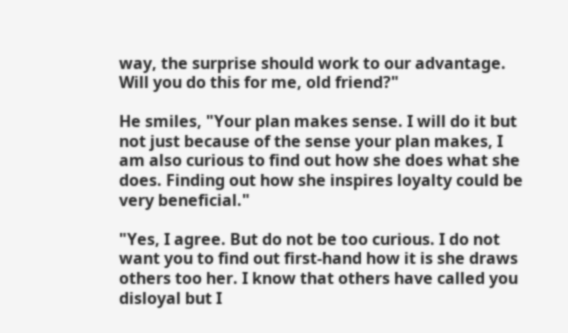way, the surprise should work to our advantage. Will you do this for me, old friend?"

He smiles, "Your plan makes sense. I will do it but not just because of the sense your plan makes, I am also curious to find out how she does what she does. Finding out how she inspires loyalty could be very beneficial."

"Yes, I agree. But do not be too curious. I do not want you to find out first-hand how it is she draws others too her. I know that others have called you disloyal but I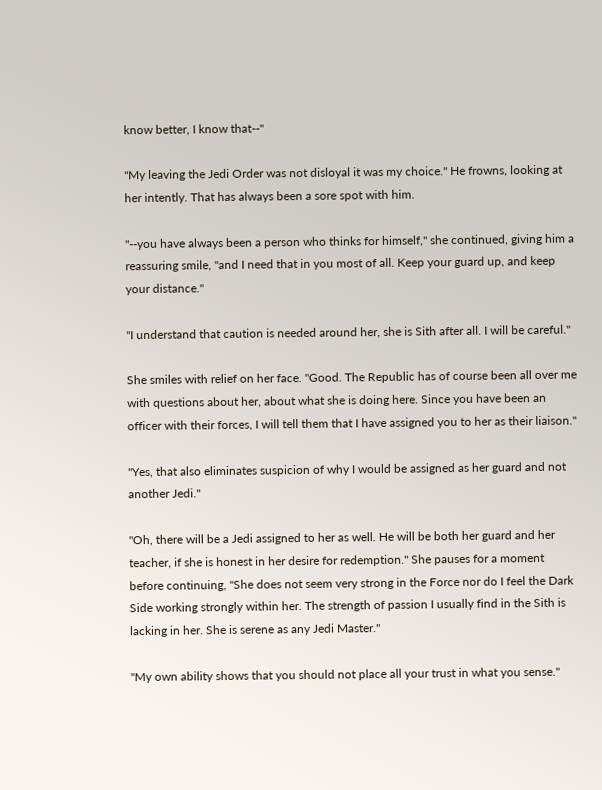know better, I know that--"

"My leaving the Jedi Order was not disloyal it was my choice." He frowns, looking at her intently. That has always been a sore spot with him.

"--you have always been a person who thinks for himself," she continued, giving him a reassuring smile, "and I need that in you most of all. Keep your guard up, and keep your distance."

"I understand that caution is needed around her, she is Sith after all. I will be careful."

She smiles with relief on her face. "Good. The Republic has of course been all over me with questions about her, about what she is doing here. Since you have been an officer with their forces, I will tell them that I have assigned you to her as their liaison."

"Yes, that also eliminates suspicion of why I would be assigned as her guard and not another Jedi."

"Oh, there will be a Jedi assigned to her as well. He will be both her guard and her teacher, if she is honest in her desire for redemption." She pauses for a moment before continuing, "She does not seem very strong in the Force nor do I feel the Dark Side working strongly within her. The strength of passion I usually find in the Sith is lacking in her. She is serene as any Jedi Master."

"My own ability shows that you should not place all your trust in what you sense."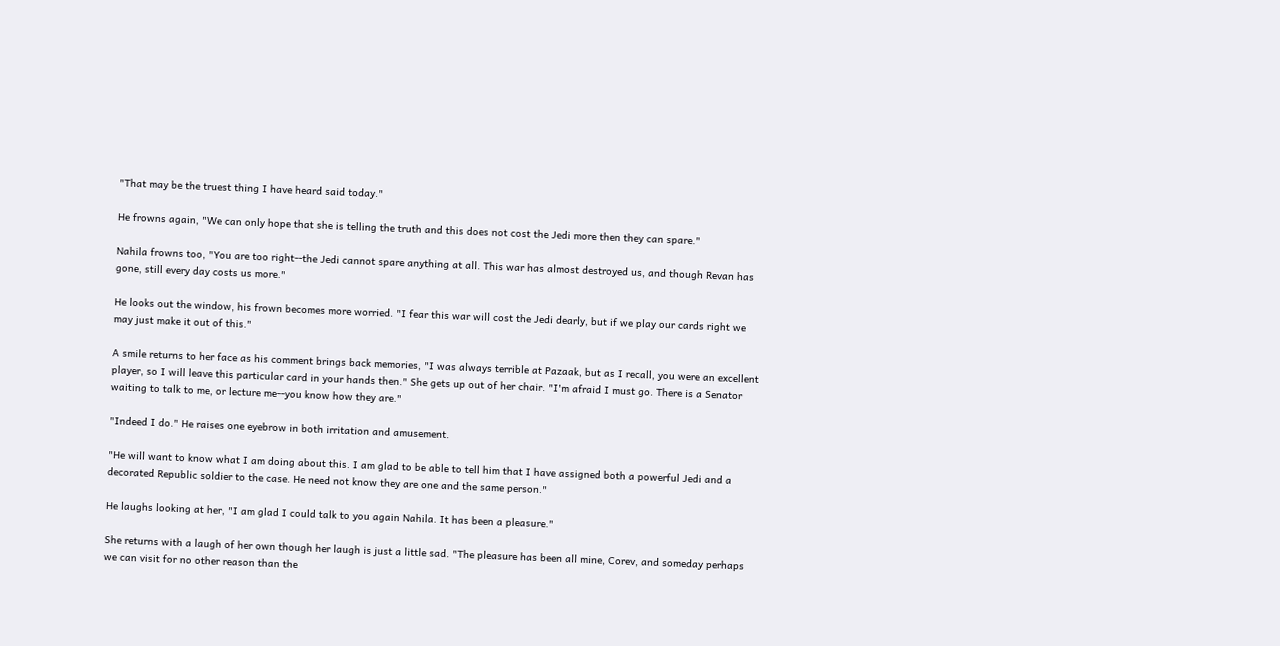"That may be the truest thing I have heard said today."

He frowns again, "We can only hope that she is telling the truth and this does not cost the Jedi more then they can spare."

Nahila frowns too, "You are too right--the Jedi cannot spare anything at all. This war has almost destroyed us, and though Revan has gone, still every day costs us more."

He looks out the window, his frown becomes more worried. "I fear this war will cost the Jedi dearly, but if we play our cards right we may just make it out of this."

A smile returns to her face as his comment brings back memories, "I was always terrible at Pazaak, but as I recall, you were an excellent player, so I will leave this particular card in your hands then." She gets up out of her chair. "I'm afraid I must go. There is a Senator waiting to talk to me, or lecture me--you know how they are."

"Indeed I do." He raises one eyebrow in both irritation and amusement.

"He will want to know what I am doing about this. I am glad to be able to tell him that I have assigned both a powerful Jedi and a decorated Republic soldier to the case. He need not know they are one and the same person."

He laughs looking at her, "I am glad I could talk to you again Nahila. It has been a pleasure."

She returns with a laugh of her own though her laugh is just a little sad. "The pleasure has been all mine, Corev, and someday perhaps we can visit for no other reason than the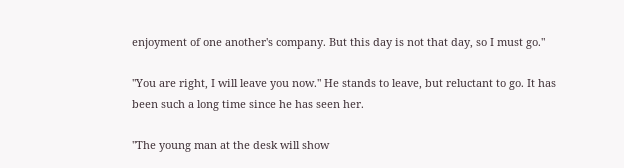enjoyment of one another's company. But this day is not that day, so I must go."

"You are right, I will leave you now." He stands to leave, but reluctant to go. It has been such a long time since he has seen her.

"The young man at the desk will show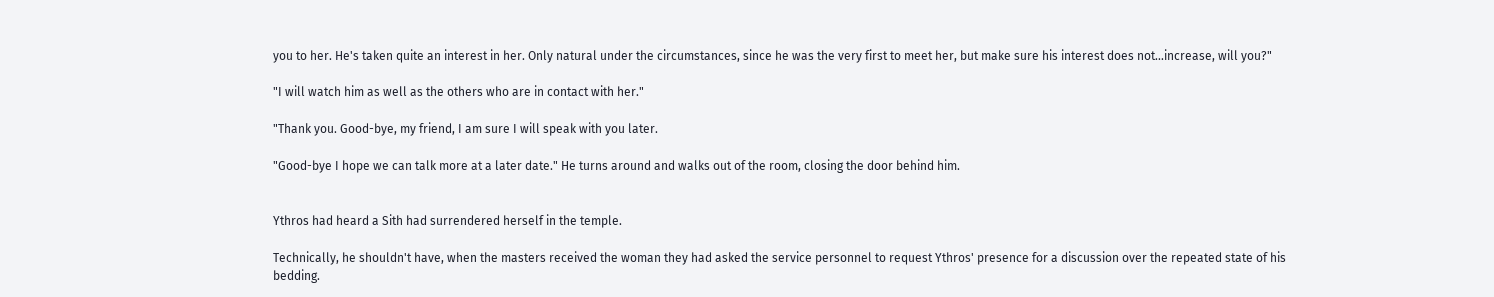you to her. He's taken quite an interest in her. Only natural under the circumstances, since he was the very first to meet her, but make sure his interest does not...increase, will you?"

"I will watch him as well as the others who are in contact with her."

"Thank you. Good-bye, my friend, I am sure I will speak with you later.

"Good-bye I hope we can talk more at a later date." He turns around and walks out of the room, closing the door behind him.


Ythros had heard a Sith had surrendered herself in the temple.

Technically, he shouldn't have, when the masters received the woman they had asked the service personnel to request Ythros' presence for a discussion over the repeated state of his bedding.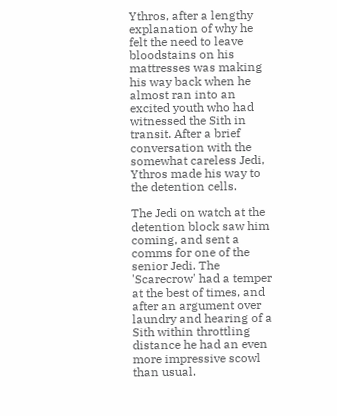Ythros, after a lengthy explanation of why he felt the need to leave bloodstains on his mattresses was making his way back when he almost ran into an excited youth who had witnessed the Sith in transit. After a brief conversation with the somewhat careless Jedi, Ythros made his way to the detention cells.

The Jedi on watch at the detention block saw him coming, and sent a comms for one of the senior Jedi. The 'Scarecrow' had a temper at the best of times, and after an argument over laundry and hearing of a Sith within throttling distance he had an even more impressive scowl than usual.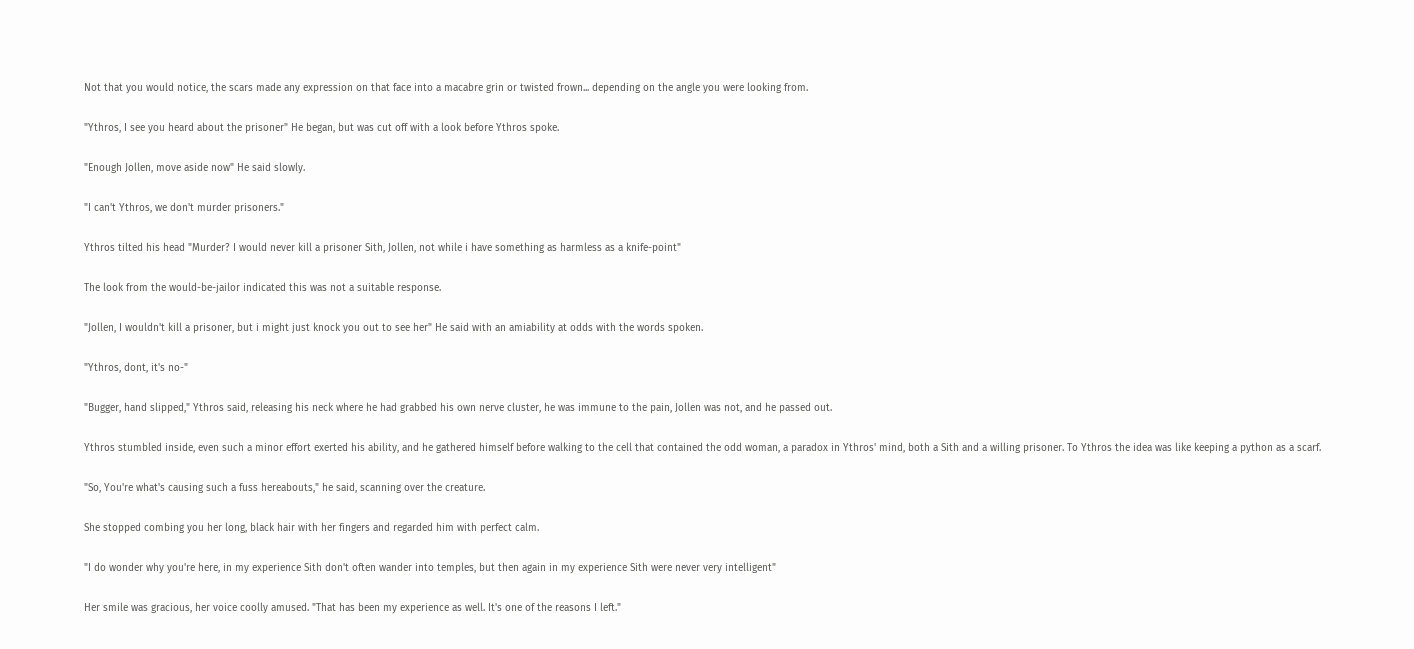Not that you would notice, the scars made any expression on that face into a macabre grin or twisted frown... depending on the angle you were looking from.

"Ythros, I see you heard about the prisoner" He began, but was cut off with a look before Ythros spoke.

"Enough Jollen, move aside now" He said slowly.

"I can't Ythros, we don't murder prisoners."

Ythros tilted his head "Murder? I would never kill a prisoner Sith, Jollen, not while i have something as harmless as a knife-point"

The look from the would-be-jailor indicated this was not a suitable response.

"Jollen, I wouldn't kill a prisoner, but i might just knock you out to see her" He said with an amiability at odds with the words spoken.

"Ythros, dont, it's no-"

"Bugger, hand slipped," Ythros said, releasing his neck where he had grabbed his own nerve cluster, he was immune to the pain, Jollen was not, and he passed out.

Ythros stumbled inside, even such a minor effort exerted his ability, and he gathered himself before walking to the cell that contained the odd woman, a paradox in Ythros' mind, both a Sith and a willing prisoner. To Ythros the idea was like keeping a python as a scarf.

"So, You're what's causing such a fuss hereabouts," he said, scanning over the creature.

She stopped combing you her long, black hair with her fingers and regarded him with perfect calm.

"I do wonder why you're here, in my experience Sith don't often wander into temples, but then again in my experience Sith were never very intelligent"

Her smile was gracious, her voice coolly amused. "That has been my experience as well. It's one of the reasons I left."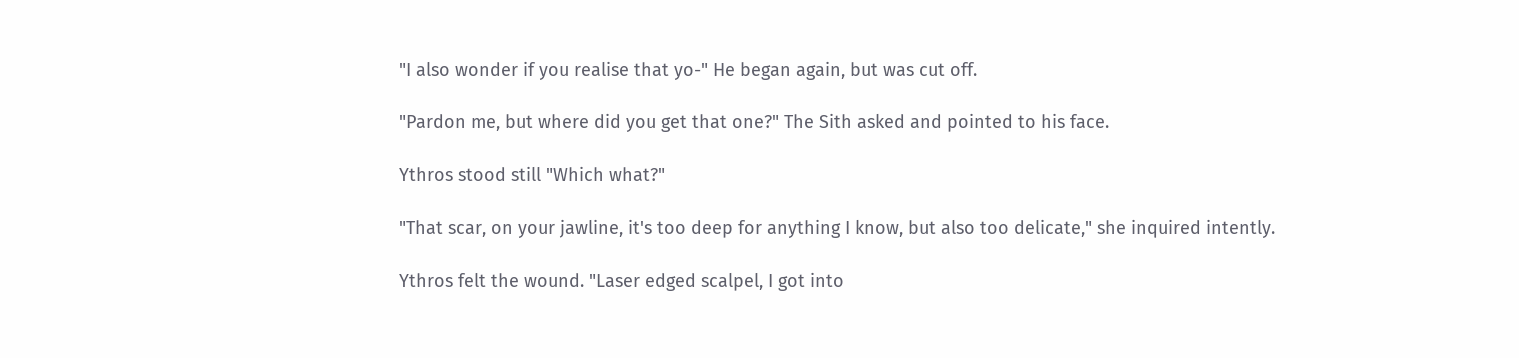"I also wonder if you realise that yo-" He began again, but was cut off.

"Pardon me, but where did you get that one?" The Sith asked and pointed to his face.

Ythros stood still "Which what?"

"That scar, on your jawline, it's too deep for anything I know, but also too delicate," she inquired intently.

Ythros felt the wound. "Laser edged scalpel, I got into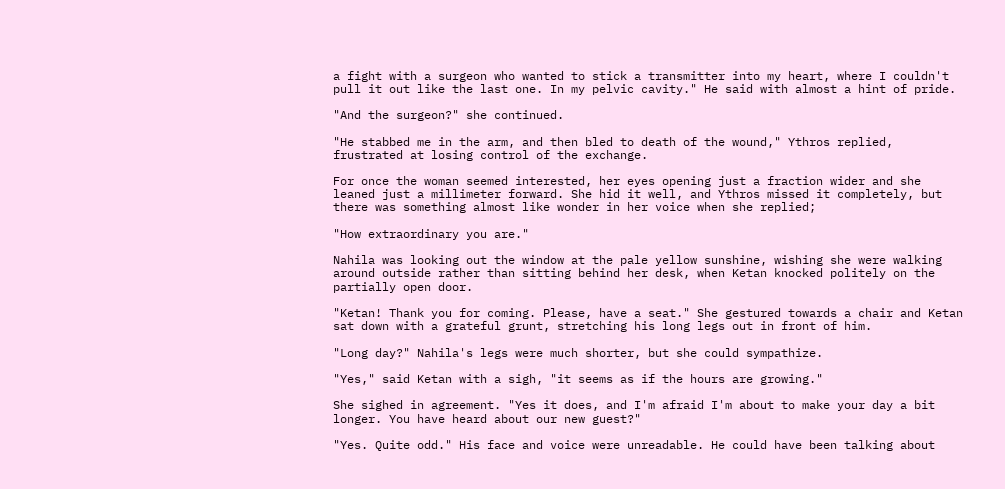a fight with a surgeon who wanted to stick a transmitter into my heart, where I couldn't pull it out like the last one. In my pelvic cavity." He said with almost a hint of pride.

"And the surgeon?" she continued.

"He stabbed me in the arm, and then bled to death of the wound," Ythros replied, frustrated at losing control of the exchange.

For once the woman seemed interested, her eyes opening just a fraction wider and she leaned just a millimeter forward. She hid it well, and Ythros missed it completely, but there was something almost like wonder in her voice when she replied;

"How extraordinary you are."

Nahila was looking out the window at the pale yellow sunshine, wishing she were walking around outside rather than sitting behind her desk, when Ketan knocked politely on the partially open door.

"Ketan! Thank you for coming. Please, have a seat." She gestured towards a chair and Ketan sat down with a grateful grunt, stretching his long legs out in front of him.

"Long day?" Nahila's legs were much shorter, but she could sympathize.

"Yes," said Ketan with a sigh, "it seems as if the hours are growing."

She sighed in agreement. "Yes it does, and I'm afraid I'm about to make your day a bit longer. You have heard about our new guest?"

"Yes. Quite odd." His face and voice were unreadable. He could have been talking about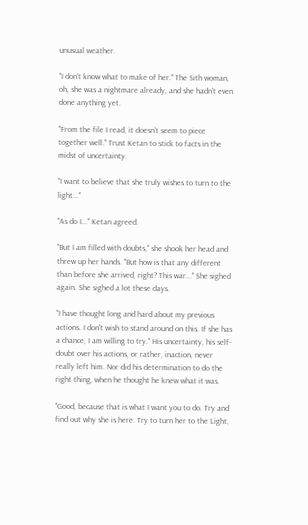unusual weather.

"I don't know what to make of her." The Sith woman, oh, she was a nightmare already, and she hadn't even done anything yet.

"From the file I read, it doesn't seem to piece together well." Trust Ketan to stick to facts in the midst of uncertainty.

"I want to believe that she truly wishes to turn to the light..."

"As do I..." Ketan agreed.

"But I am filled with doubts," she shook her head and threw up her hands. "But how is that any different than before she arrived, right? This war..." She sighed again. She sighed a lot these days.

"I have thought long and hard about my previous actions. I don't wish to stand around on this. If she has a chance, I am willing to try." His uncertainty, his self-doubt over his actions, or rather, inaction, never really left him. Nor did his determination to do the right thing, when he thought he knew what it was.

"Good, because that is what I want you to do. Try and find out why she is here. Try to turn her to the Light,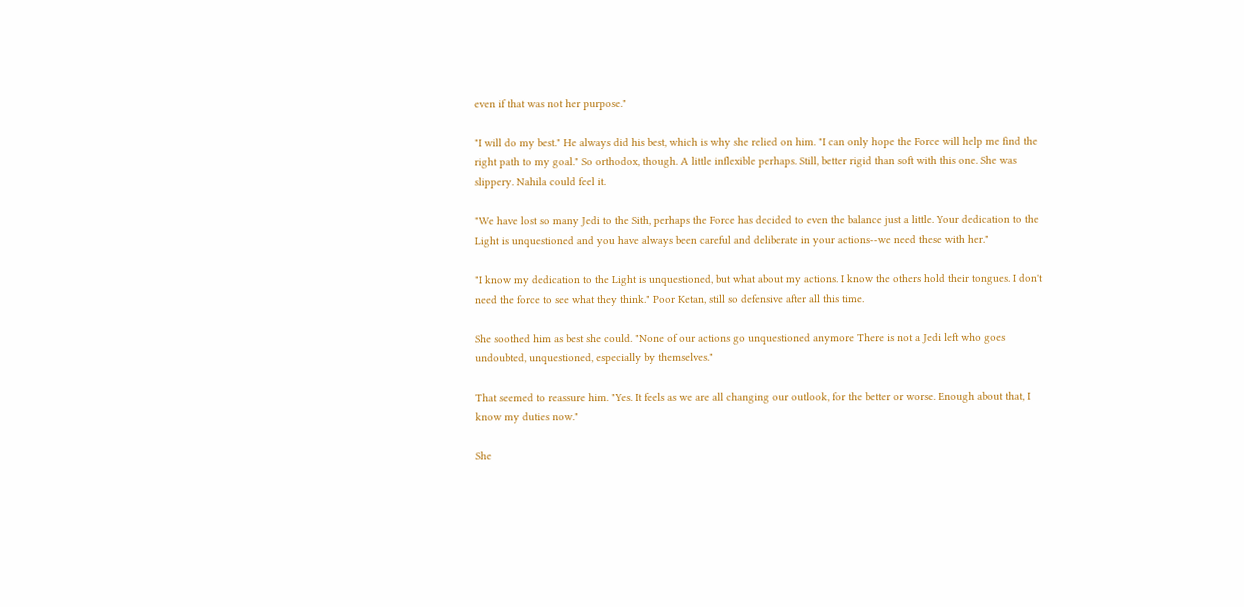even if that was not her purpose."

"I will do my best." He always did his best, which is why she relied on him. "I can only hope the Force will help me find the right path to my goal." So orthodox, though. A little inflexible perhaps. Still, better rigid than soft with this one. She was slippery. Nahila could feel it.

"We have lost so many Jedi to the Sith, perhaps the Force has decided to even the balance just a little. Your dedication to the Light is unquestioned and you have always been careful and deliberate in your actions--we need these with her."

"I know my dedication to the Light is unquestioned, but what about my actions. I know the others hold their tongues. I don't need the force to see what they think." Poor Ketan, still so defensive after all this time.

She soothed him as best she could. "None of our actions go unquestioned anymore There is not a Jedi left who goes undoubted, unquestioned, especially by themselves."

That seemed to reassure him. "Yes. It feels as we are all changing our outlook, for the better or worse. Enough about that, I know my duties now."

She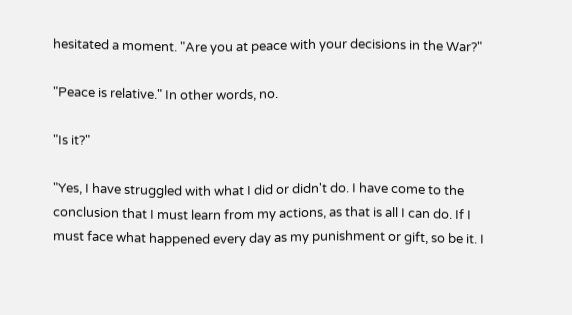hesitated a moment. "Are you at peace with your decisions in the War?"

"Peace is relative." In other words, no.

"Is it?"

"Yes, I have struggled with what I did or didn't do. I have come to the conclusion that I must learn from my actions, as that is all I can do. If I must face what happened every day as my punishment or gift, so be it. I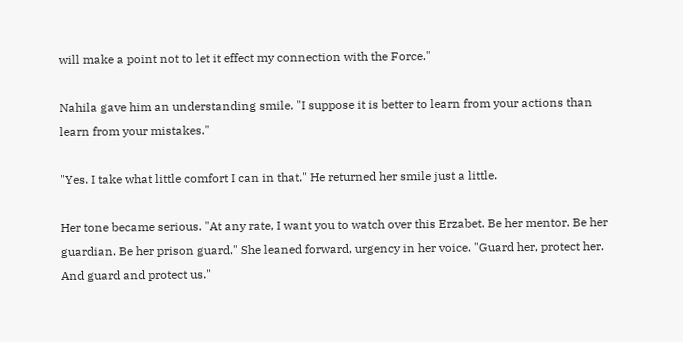will make a point not to let it effect my connection with the Force."

Nahila gave him an understanding smile. "I suppose it is better to learn from your actions than learn from your mistakes."

"Yes. I take what little comfort I can in that." He returned her smile just a little.

Her tone became serious. "At any rate, I want you to watch over this Erzabet. Be her mentor. Be her guardian. Be her prison guard." She leaned forward, urgency in her voice. "Guard her, protect her. And guard and protect us."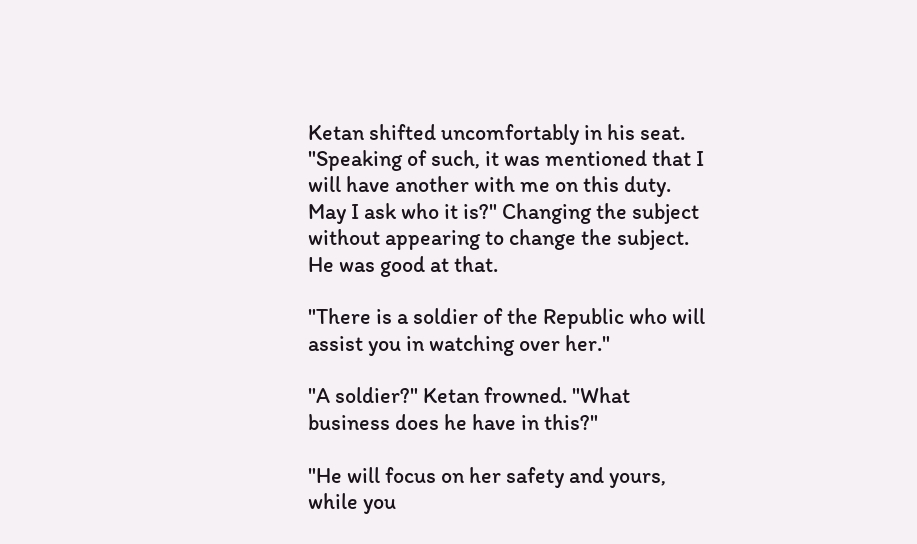Ketan shifted uncomfortably in his seat. "Speaking of such, it was mentioned that I will have another with me on this duty. May I ask who it is?" Changing the subject without appearing to change the subject. He was good at that.

"There is a soldier of the Republic who will assist you in watching over her."

"A soldier?" Ketan frowned. "What business does he have in this?"

"He will focus on her safety and yours, while you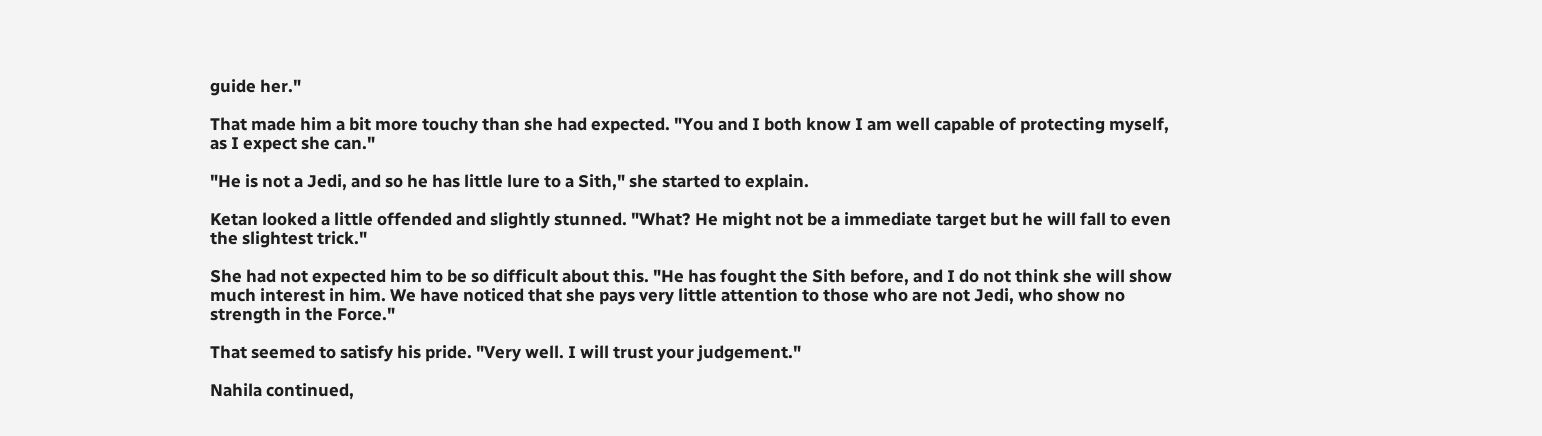guide her."

That made him a bit more touchy than she had expected. "You and I both know I am well capable of protecting myself, as I expect she can."

"He is not a Jedi, and so he has little lure to a Sith," she started to explain.

Ketan looked a little offended and slightly stunned. "What? He might not be a immediate target but he will fall to even the slightest trick."

She had not expected him to be so difficult about this. "He has fought the Sith before, and I do not think she will show much interest in him. We have noticed that she pays very little attention to those who are not Jedi, who show no strength in the Force."

That seemed to satisfy his pride. "Very well. I will trust your judgement."

Nahila continued,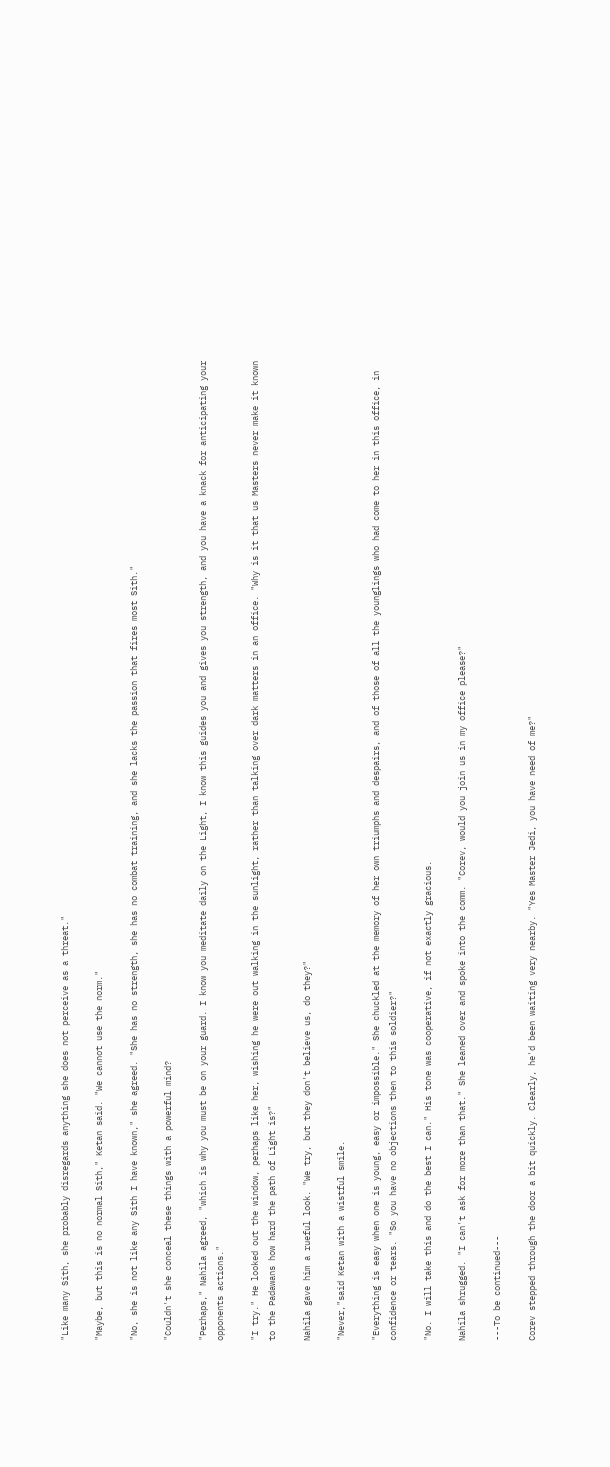"Like many Sith, she probably disregards anything she does not perceive as a threat."

"Maybe, but this is no normal Sith," Ketan said. "We cannot use the norm."

"No, she is not like any Sith I have known," she agreed. "She has no strength, she has no combat training, and she lacks the passion that fires most Sith."

"Couldn't she conceal these things with a powerful mind?

"Perhaps," Nahila agreed, "which is why you must be on your guard. I know you meditate daily on the Light, I know this guides you and gives you strength, and you have a knack for anticipating your opponents actions."

"I try." He looked out the window, perhaps like her, wishing he were out walking in the sunlight, rather than talking over dark matters in an office. "Why is it that us Masters never make it known to the Padawans how hard the path of Light is?"

Nahila gave him a rueful look. "We try, but they don't believe us, do they?"

"Never,"said Ketan with a wistful smile.

"Everything is easy when one is young, easy or impossible." She chuckled at the memory of her own triumphs and despairs, and of those of all the younglings who had come to her in this office, in confidence or tears. "So you have no objections then to this soldier?"

"No. I will take this and do the best I can." His tone was cooperative, if not exactly gracious.

Nahila shrugged. "I can't ask for more than that." She leaned over and spoke into the comm. "Corev, would you join us in my office please?"

---To be continued---

Corev stepped through the door a bit quickly. Clearly, he'd been waiting very nearby. "Yes Master Jedi, you have need of me?"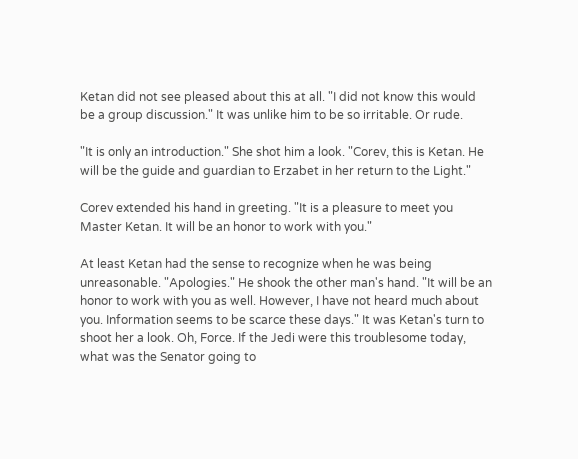Ketan did not see pleased about this at all. "I did not know this would be a group discussion." It was unlike him to be so irritable. Or rude.

"It is only an introduction." She shot him a look. "Corev, this is Ketan. He will be the guide and guardian to Erzabet in her return to the Light."

Corev extended his hand in greeting. "It is a pleasure to meet you Master Ketan. It will be an honor to work with you."

At least Ketan had the sense to recognize when he was being unreasonable. "Apologies." He shook the other man's hand. "It will be an honor to work with you as well. However, I have not heard much about you. Information seems to be scarce these days." It was Ketan's turn to shoot her a look. Oh, Force. If the Jedi were this troublesome today, what was the Senator going to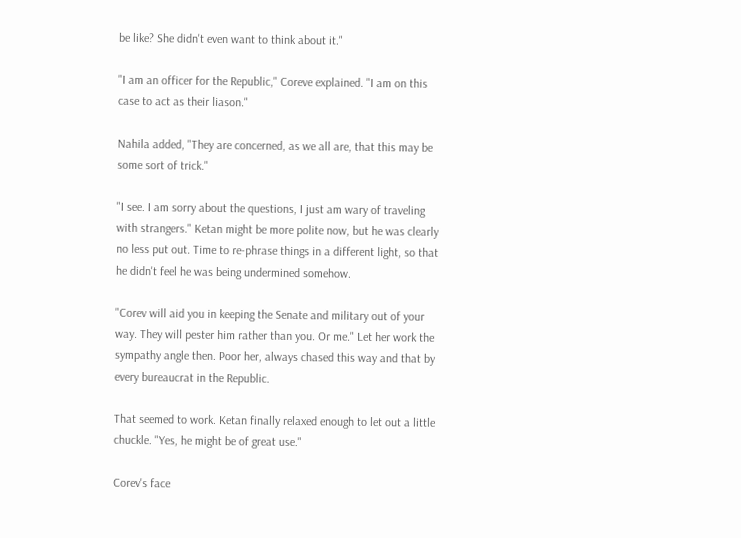be like? She didn't even want to think about it."

"I am an officer for the Republic," Coreve explained. "I am on this case to act as their liason."

Nahila added, "They are concerned, as we all are, that this may be some sort of trick."

"I see. I am sorry about the questions, I just am wary of traveling with strangers." Ketan might be more polite now, but he was clearly no less put out. Time to re-phrase things in a different light, so that he didn't feel he was being undermined somehow.

"Corev will aid you in keeping the Senate and military out of your way. They will pester him rather than you. Or me." Let her work the sympathy angle then. Poor her, always chased this way and that by every bureaucrat in the Republic.

That seemed to work. Ketan finally relaxed enough to let out a little chuckle. "Yes, he might be of great use."

Corev's face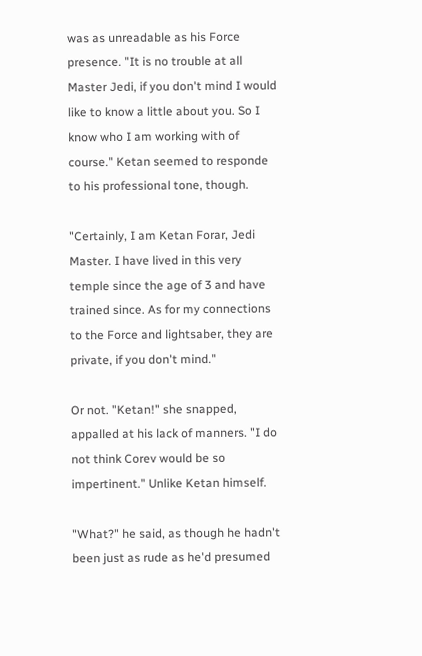was as unreadable as his Force presence. "It is no trouble at all Master Jedi, if you don't mind I would like to know a little about you. So I know who I am working with of course." Ketan seemed to responde to his professional tone, though.

"Certainly, I am Ketan Forar, Jedi Master. I have lived in this very temple since the age of 3 and have trained since. As for my connections to the Force and lightsaber, they are private, if you don't mind."

Or not. "Ketan!" she snapped, appalled at his lack of manners. "I do not think Corev would be so impertinent." Unlike Ketan himself.

"What?" he said, as though he hadn't been just as rude as he'd presumed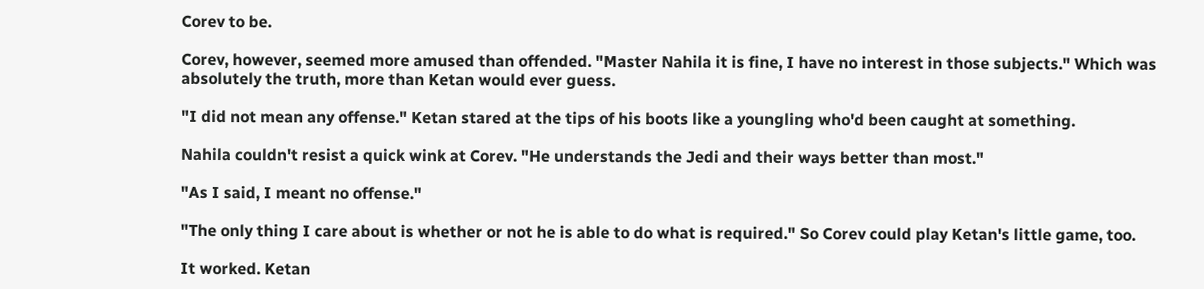Corev to be.

Corev, however, seemed more amused than offended. "Master Nahila it is fine, I have no interest in those subjects." Which was absolutely the truth, more than Ketan would ever guess.

"I did not mean any offense." Ketan stared at the tips of his boots like a youngling who'd been caught at something.

Nahila couldn't resist a quick wink at Corev. "He understands the Jedi and their ways better than most."

"As I said, I meant no offense."

"The only thing I care about is whether or not he is able to do what is required." So Corev could play Ketan's little game, too.

It worked. Ketan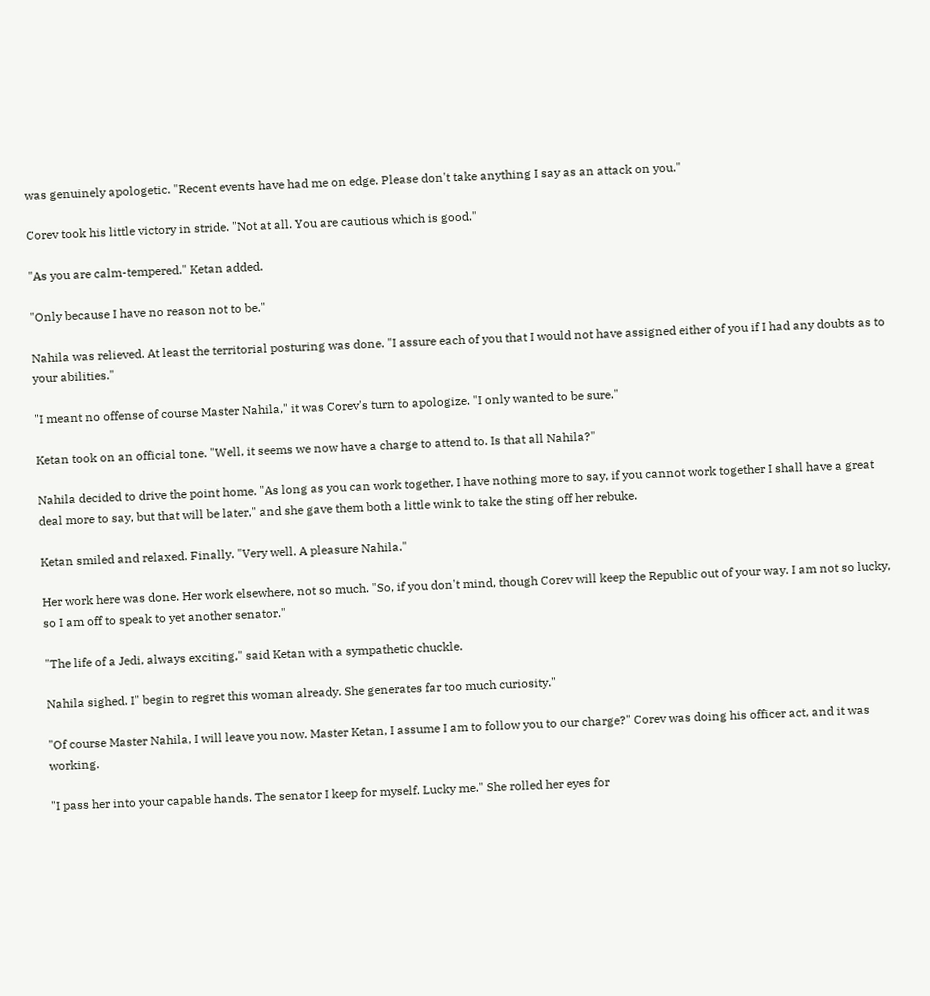was genuinely apologetic. "Recent events have had me on edge. Please don't take anything I say as an attack on you."

Corev took his little victory in stride. "Not at all. You are cautious which is good."

"As you are calm-tempered." Ketan added.

"Only because I have no reason not to be."

Nahila was relieved. At least the territorial posturing was done. "I assure each of you that I would not have assigned either of you if I had any doubts as to your abilities."

"I meant no offense of course Master Nahila," it was Corev's turn to apologize. "I only wanted to be sure."

Ketan took on an official tone. "Well, it seems we now have a charge to attend to. Is that all Nahila?"

Nahila decided to drive the point home. "As long as you can work together, I have nothing more to say, if you cannot work together I shall have a great deal more to say, but that will be later," and she gave them both a little wink to take the sting off her rebuke.

Ketan smiled and relaxed. Finally. "Very well. A pleasure Nahila."

Her work here was done. Her work elsewhere, not so much. "So, if you don't mind, though Corev will keep the Republic out of your way. I am not so lucky, so I am off to speak to yet another senator."

"The life of a Jedi, always exciting," said Ketan with a sympathetic chuckle.

Nahila sighed. I" begin to regret this woman already. She generates far too much curiosity."

"Of course Master Nahila, I will leave you now. Master Ketan, I assume I am to follow you to our charge?" Corev was doing his officer act, and it was working.

"I pass her into your capable hands. The senator I keep for myself. Lucky me." She rolled her eyes for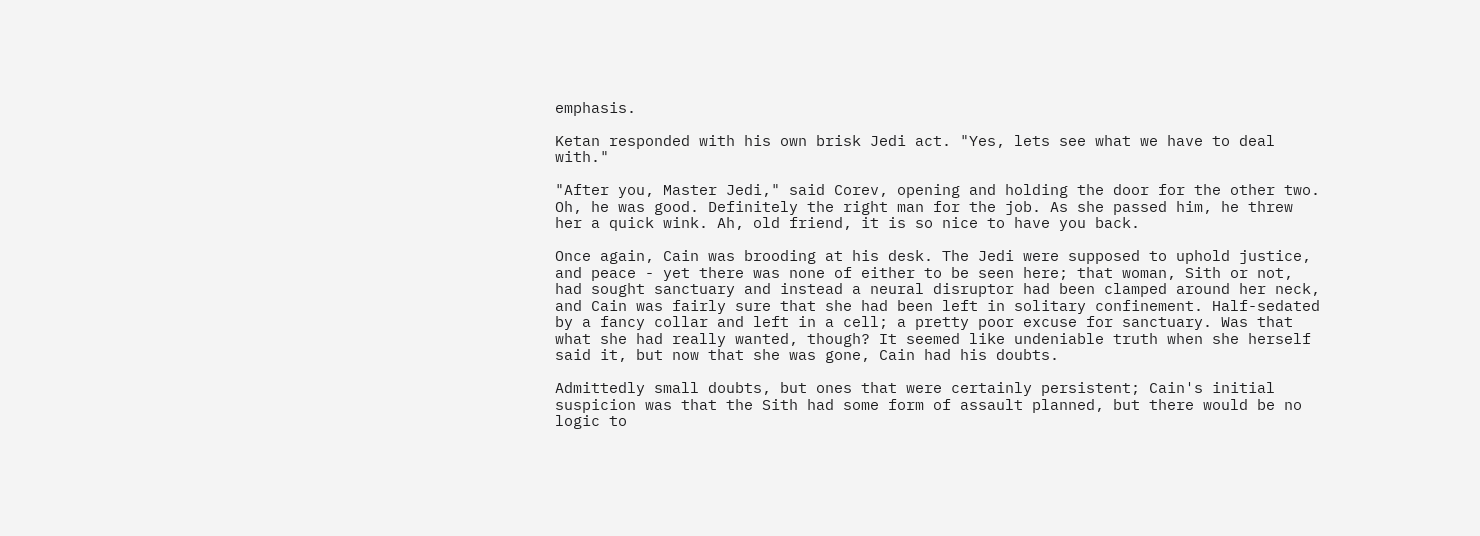emphasis.

Ketan responded with his own brisk Jedi act. "Yes, lets see what we have to deal with."

"After you, Master Jedi," said Corev, opening and holding the door for the other two. Oh, he was good. Definitely the right man for the job. As she passed him, he threw her a quick wink. Ah, old friend, it is so nice to have you back.

Once again, Cain was brooding at his desk. The Jedi were supposed to uphold justice, and peace - yet there was none of either to be seen here; that woman, Sith or not, had sought sanctuary and instead a neural disruptor had been clamped around her neck, and Cain was fairly sure that she had been left in solitary confinement. Half-sedated by a fancy collar and left in a cell; a pretty poor excuse for sanctuary. Was that what she had really wanted, though? It seemed like undeniable truth when she herself said it, but now that she was gone, Cain had his doubts.

Admittedly small doubts, but ones that were certainly persistent; Cain's initial suspicion was that the Sith had some form of assault planned, but there would be no logic to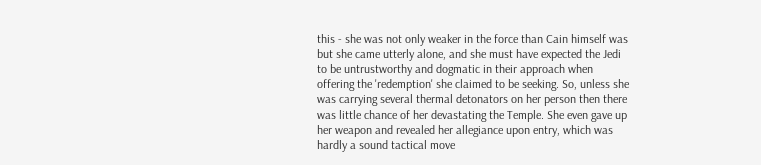this - she was not only weaker in the force than Cain himself was but she came utterly alone, and she must have expected the Jedi to be untrustworthy and dogmatic in their approach when offering the 'redemption' she claimed to be seeking. So, unless she was carrying several thermal detonators on her person then there was little chance of her devastating the Temple. She even gave up her weapon and revealed her allegiance upon entry, which was hardly a sound tactical move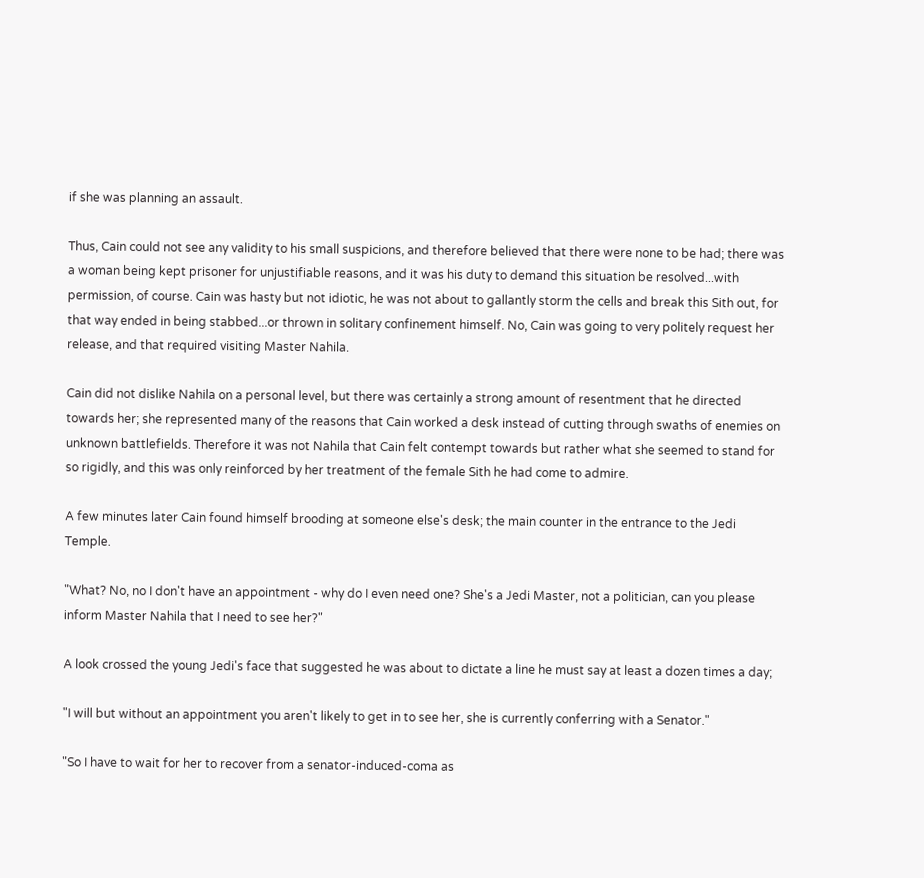if she was planning an assault.

Thus, Cain could not see any validity to his small suspicions, and therefore believed that there were none to be had; there was a woman being kept prisoner for unjustifiable reasons, and it was his duty to demand this situation be resolved...with permission, of course. Cain was hasty but not idiotic, he was not about to gallantly storm the cells and break this Sith out, for that way ended in being stabbed...or thrown in solitary confinement himself. No, Cain was going to very politely request her release, and that required visiting Master Nahila.

Cain did not dislike Nahila on a personal level, but there was certainly a strong amount of resentment that he directed towards her; she represented many of the reasons that Cain worked a desk instead of cutting through swaths of enemies on unknown battlefields. Therefore it was not Nahila that Cain felt contempt towards but rather what she seemed to stand for so rigidly, and this was only reinforced by her treatment of the female Sith he had come to admire.

A few minutes later Cain found himself brooding at someone else's desk; the main counter in the entrance to the Jedi Temple.

"What? No, no I don't have an appointment - why do I even need one? She's a Jedi Master, not a politician, can you please inform Master Nahila that I need to see her?"

A look crossed the young Jedi's face that suggested he was about to dictate a line he must say at least a dozen times a day;

"I will but without an appointment you aren't likely to get in to see her, she is currently conferring with a Senator."

"So I have to wait for her to recover from a senator-induced-coma as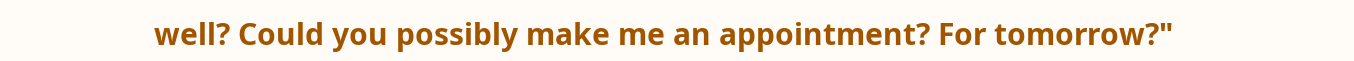well? Could you possibly make me an appointment? For tomorrow?"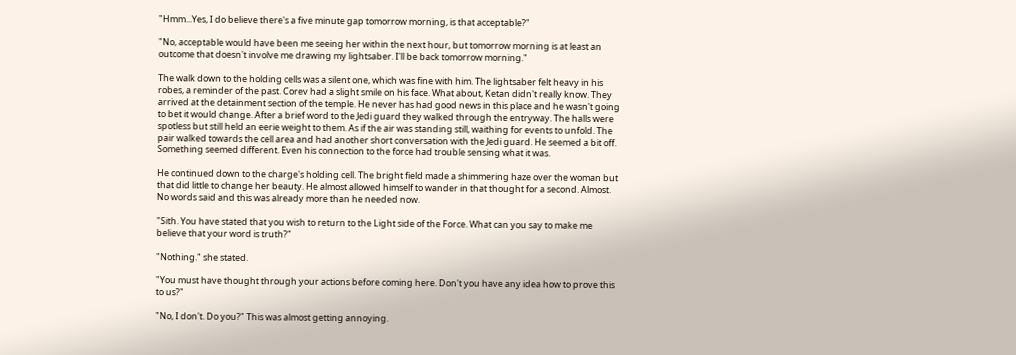"Hmm...Yes, I do believe there's a five minute gap tomorrow morning, is that acceptable?"

"No, acceptable would have been me seeing her within the next hour, but tomorrow morning is at least an outcome that doesn't involve me drawing my lightsaber. I'll be back tomorrow morning."

The walk down to the holding cells was a silent one, which was fine with him. The lightsaber felt heavy in his robes, a reminder of the past. Corev had a slight smile on his face. What about, Ketan didn't really know. They arrived at the detainment section of the temple. He never has had good news in this place and he wasn't going to bet it would change. After a brief word to the Jedi guard they walked through the entryway. The halls were spotless but still held an eerie weight to them. As if the air was standing still, waithing for events to unfold. The pair walked towards the cell area and had another short conversation with the Jedi guard. He seemed a bit off. Something seemed different. Even his connection to the force had trouble sensing what it was.

He continued down to the charge's holding cell. The bright field made a shimmering haze over the woman but that did little to change her beauty. He almost allowed himself to wander in that thought for a second. Almost. No words said and this was already more than he needed now.

"Sith. You have stated that you wish to return to the Light side of the Force. What can you say to make me believe that your word is truth?"

"Nothing." she stated.

"You must have thought through your actions before coming here. Don't you have any idea how to prove this to us?"

"No, I don't. Do you?" This was almost getting annoying.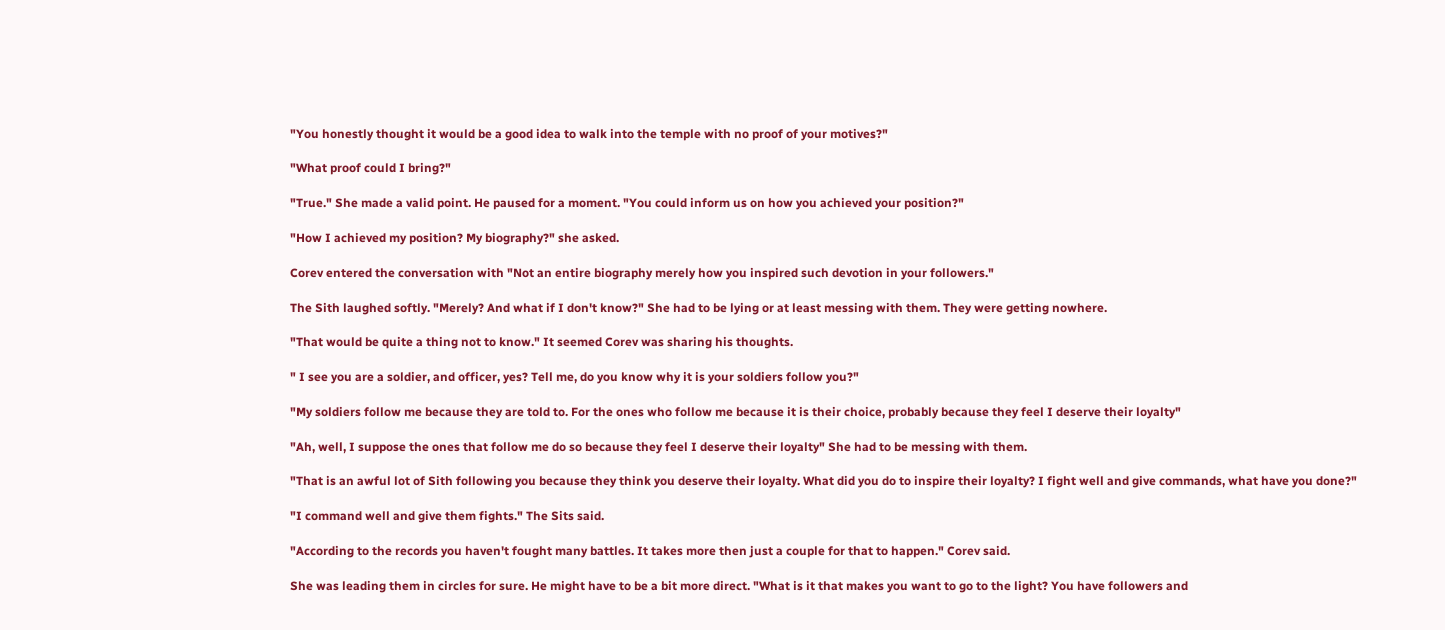"You honestly thought it would be a good idea to walk into the temple with no proof of your motives?"

"What proof could I bring?"

"True." She made a valid point. He paused for a moment. "You could inform us on how you achieved your position?"

"How I achieved my position? My biography?" she asked.

Corev entered the conversation with "Not an entire biography merely how you inspired such devotion in your followers."

The Sith laughed softly. "Merely? And what if I don't know?" She had to be lying or at least messing with them. They were getting nowhere.

"That would be quite a thing not to know." It seemed Corev was sharing his thoughts.

" I see you are a soldier, and officer, yes? Tell me, do you know why it is your soldiers follow you?"

"My soldiers follow me because they are told to. For the ones who follow me because it is their choice, probably because they feel I deserve their loyalty"

"Ah, well, I suppose the ones that follow me do so because they feel I deserve their loyalty" She had to be messing with them.

"That is an awful lot of Sith following you because they think you deserve their loyalty. What did you do to inspire their loyalty? I fight well and give commands, what have you done?"

"I command well and give them fights." The Sits said.

"According to the records you haven't fought many battles. It takes more then just a couple for that to happen." Corev said.

She was leading them in circles for sure. He might have to be a bit more direct. "What is it that makes you want to go to the light? You have followers and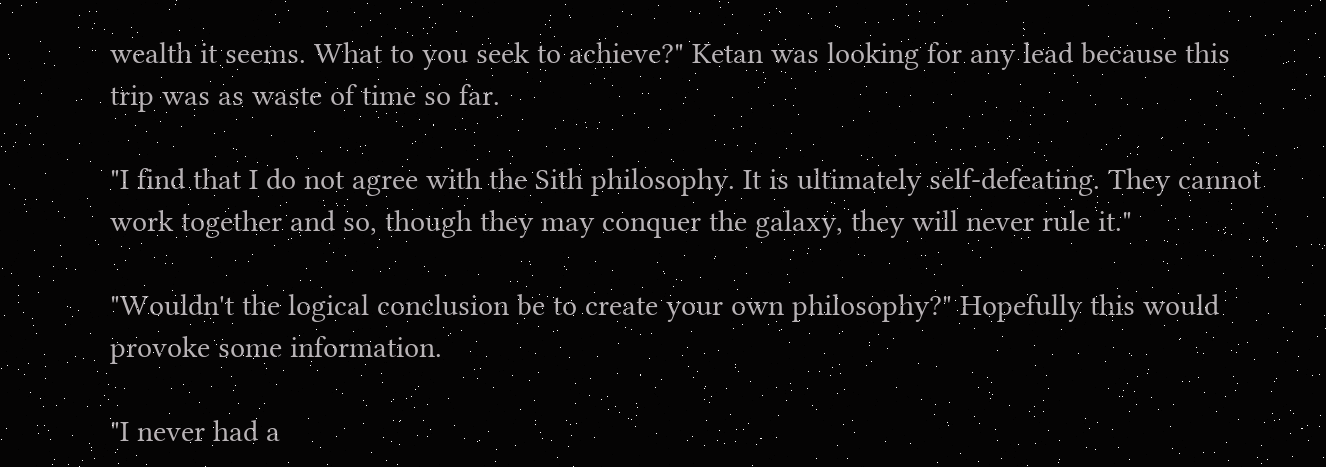wealth it seems. What to you seek to achieve?" Ketan was looking for any lead because this trip was as waste of time so far.

"I find that I do not agree with the Sith philosophy. It is ultimately self-defeating. They cannot work together and so, though they may conquer the galaxy, they will never rule it."

"Wouldn't the logical conclusion be to create your own philosophy?" Hopefully this would provoke some information.

"I never had a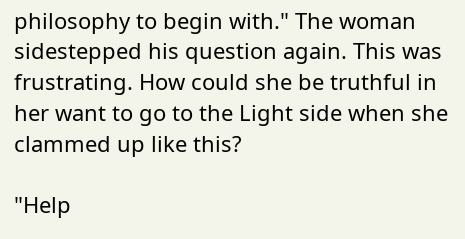philosophy to begin with." The woman sidestepped his question again. This was frustrating. How could she be truthful in her want to go to the Light side when she clammed up like this?

"Help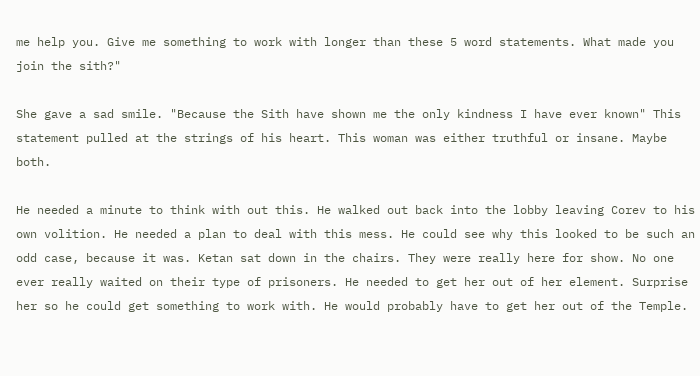me help you. Give me something to work with longer than these 5 word statements. What made you join the sith?"

She gave a sad smile. "Because the Sith have shown me the only kindness I have ever known" This statement pulled at the strings of his heart. This woman was either truthful or insane. Maybe both.

He needed a minute to think with out this. He walked out back into the lobby leaving Corev to his own volition. He needed a plan to deal with this mess. He could see why this looked to be such an odd case, because it was. Ketan sat down in the chairs. They were really here for show. No one ever really waited on their type of prisoners. He needed to get her out of her element. Surprise her so he could get something to work with. He would probably have to get her out of the Temple.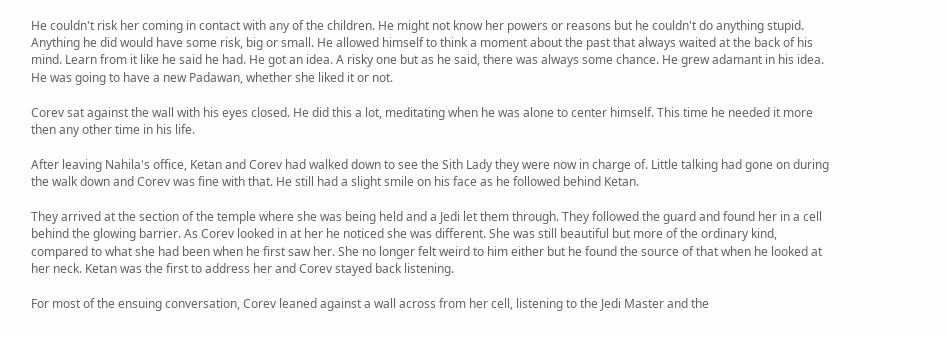He couldn't risk her coming in contact with any of the children. He might not know her powers or reasons but he couldn't do anything stupid. Anything he did would have some risk, big or small. He allowed himself to think a moment about the past that always waited at the back of his mind. Learn from it like he said he had. He got an idea. A risky one but as he said, there was always some chance. He grew adamant in his idea. He was going to have a new Padawan, whether she liked it or not.

Corev sat against the wall with his eyes closed. He did this a lot, meditating when he was alone to center himself. This time he needed it more then any other time in his life.

After leaving Nahila's office, Ketan and Corev had walked down to see the Sith Lady they were now in charge of. Little talking had gone on during the walk down and Corev was fine with that. He still had a slight smile on his face as he followed behind Ketan.

They arrived at the section of the temple where she was being held and a Jedi let them through. They followed the guard and found her in a cell behind the glowing barrier. As Corev looked in at her he noticed she was different. She was still beautiful but more of the ordinary kind, compared to what she had been when he first saw her. She no longer felt weird to him either but he found the source of that when he looked at her neck. Ketan was the first to address her and Corev stayed back listening.

For most of the ensuing conversation, Corev leaned against a wall across from her cell, listening to the Jedi Master and the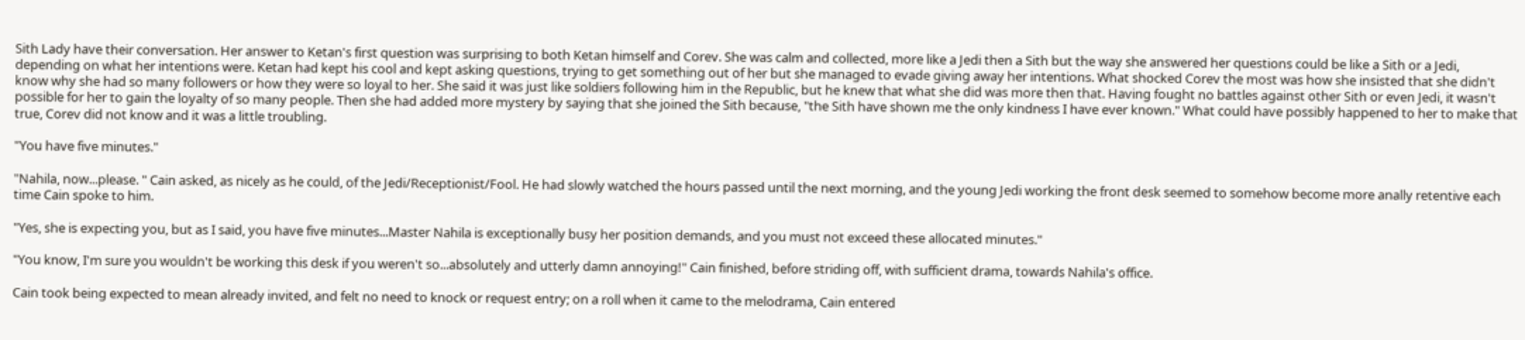Sith Lady have their conversation. Her answer to Ketan's first question was surprising to both Ketan himself and Corev. She was calm and collected, more like a Jedi then a Sith but the way she answered her questions could be like a Sith or a Jedi, depending on what her intentions were. Ketan had kept his cool and kept asking questions, trying to get something out of her but she managed to evade giving away her intentions. What shocked Corev the most was how she insisted that she didn't know why she had so many followers or how they were so loyal to her. She said it was just like soldiers following him in the Republic, but he knew that what she did was more then that. Having fought no battles against other Sith or even Jedi, it wasn't possible for her to gain the loyalty of so many people. Then she had added more mystery by saying that she joined the Sith because, "the Sith have shown me the only kindness I have ever known." What could have possibly happened to her to make that true, Corev did not know and it was a little troubling.

"You have five minutes."

"Nahila, now...please. " Cain asked, as nicely as he could, of the Jedi/Receptionist/Fool. He had slowly watched the hours passed until the next morning, and the young Jedi working the front desk seemed to somehow become more anally retentive each time Cain spoke to him.

"Yes, she is expecting you, but as I said, you have five minutes...Master Nahila is exceptionally busy her position demands, and you must not exceed these allocated minutes."

"You know, I'm sure you wouldn't be working this desk if you weren't so...absolutely and utterly damn annoying!" Cain finished, before striding off, with sufficient drama, towards Nahila's office.

Cain took being expected to mean already invited, and felt no need to knock or request entry; on a roll when it came to the melodrama, Cain entered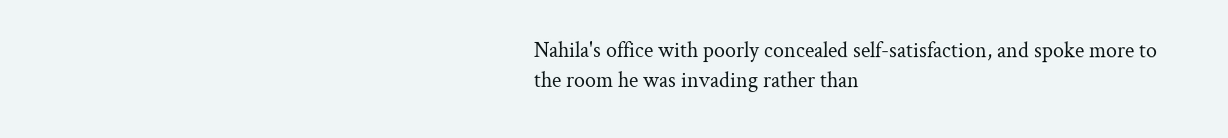Nahila's office with poorly concealed self-satisfaction, and spoke more to the room he was invading rather than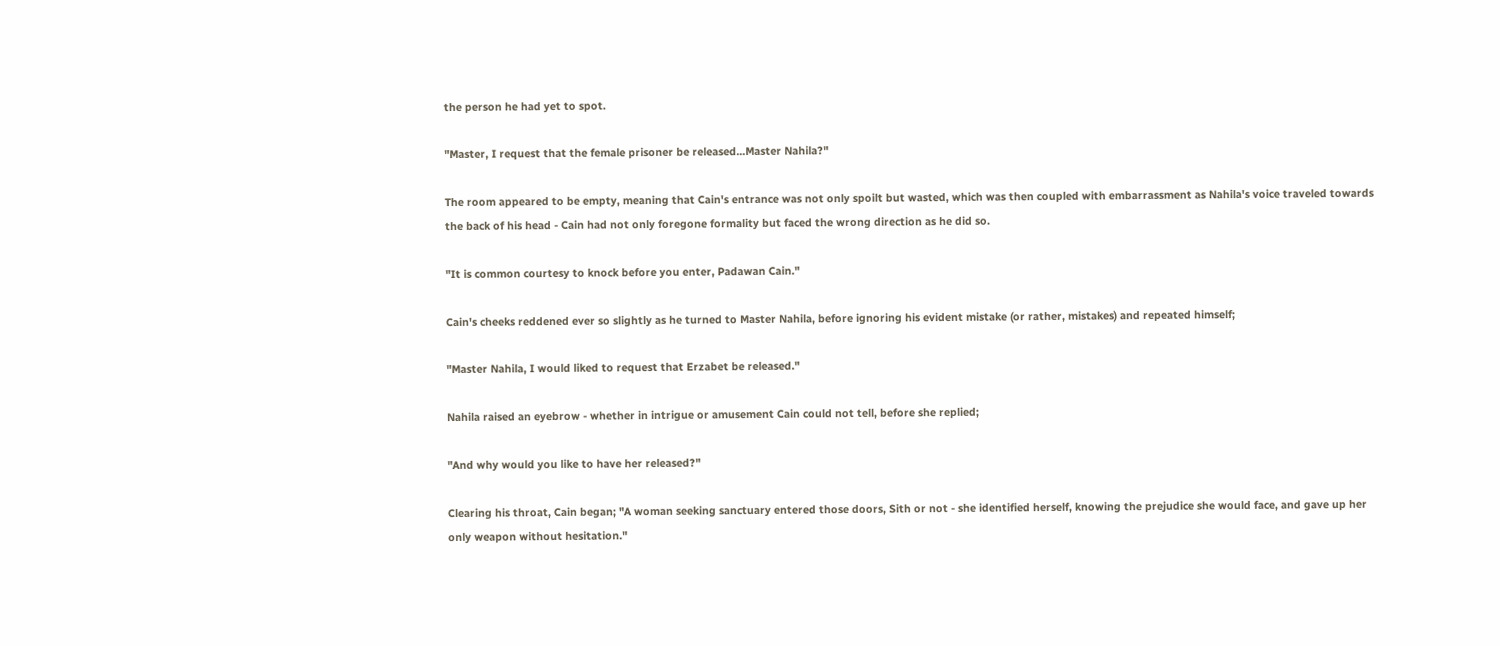the person he had yet to spot.

"Master, I request that the female prisoner be released...Master Nahila?"

The room appeared to be empty, meaning that Cain's entrance was not only spoilt but wasted, which was then coupled with embarrassment as Nahila's voice traveled towards the back of his head - Cain had not only foregone formality but faced the wrong direction as he did so.

"It is common courtesy to knock before you enter, Padawan Cain."

Cain's cheeks reddened ever so slightly as he turned to Master Nahila, before ignoring his evident mistake (or rather, mistakes) and repeated himself;

"Master Nahila, I would liked to request that Erzabet be released."

Nahila raised an eyebrow - whether in intrigue or amusement Cain could not tell, before she replied;

"And why would you like to have her released?"

Clearing his throat, Cain began; "A woman seeking sanctuary entered those doors, Sith or not - she identified herself, knowing the prejudice she would face, and gave up her only weapon without hesitation."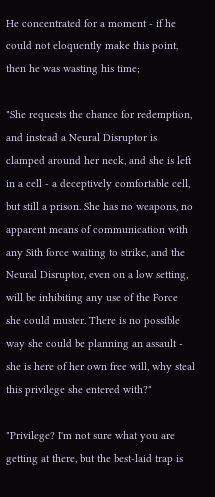He concentrated for a moment - if he could not eloquently make this point, then he was wasting his time;

"She requests the chance for redemption, and instead a Neural Disruptor is clamped around her neck, and she is left in a cell - a deceptively comfortable cell, but still a prison. She has no weapons, no apparent means of communication with any Sith force waiting to strike, and the Neural Disruptor, even on a low setting, will be inhibiting any use of the Force she could muster. There is no possible way she could be planning an assault - she is here of her own free will, why steal this privilege she entered with?"

"Privilege? I'm not sure what you are getting at there, but the best-laid trap is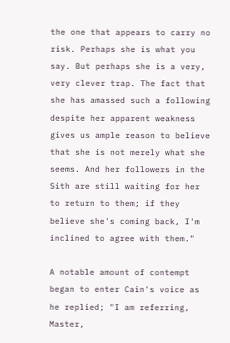the one that appears to carry no risk. Perhaps she is what you say. But perhaps she is a very, very clever trap. The fact that she has amassed such a following despite her apparent weakness gives us ample reason to believe that she is not merely what she seems. And her followers in the Sith are still waiting for her to return to them; if they believe she's coming back, I'm inclined to agree with them."

A notable amount of contempt began to enter Cain's voice as he replied; "I am referring, Master,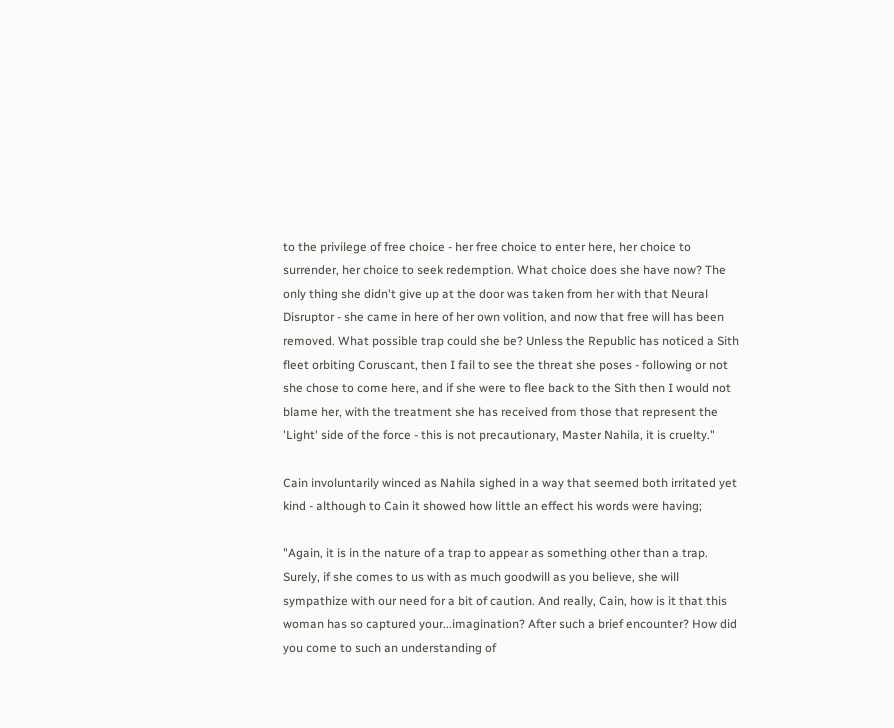to the privilege of free choice - her free choice to enter here, her choice to surrender, her choice to seek redemption. What choice does she have now? The only thing she didn't give up at the door was taken from her with that Neural Disruptor - she came in here of her own volition, and now that free will has been removed. What possible trap could she be? Unless the Republic has noticed a Sith fleet orbiting Coruscant, then I fail to see the threat she poses - following or not she chose to come here, and if she were to flee back to the Sith then I would not blame her, with the treatment she has received from those that represent the 'Light' side of the force - this is not precautionary, Master Nahila, it is cruelty."

Cain involuntarily winced as Nahila sighed in a way that seemed both irritated yet kind - although to Cain it showed how little an effect his words were having;

"Again, it is in the nature of a trap to appear as something other than a trap.
Surely, if she comes to us with as much goodwill as you believe, she will sympathize with our need for a bit of caution. And really, Cain, how is it that this woman has so captured your...imagination? After such a brief encounter? How did you come to such an understanding of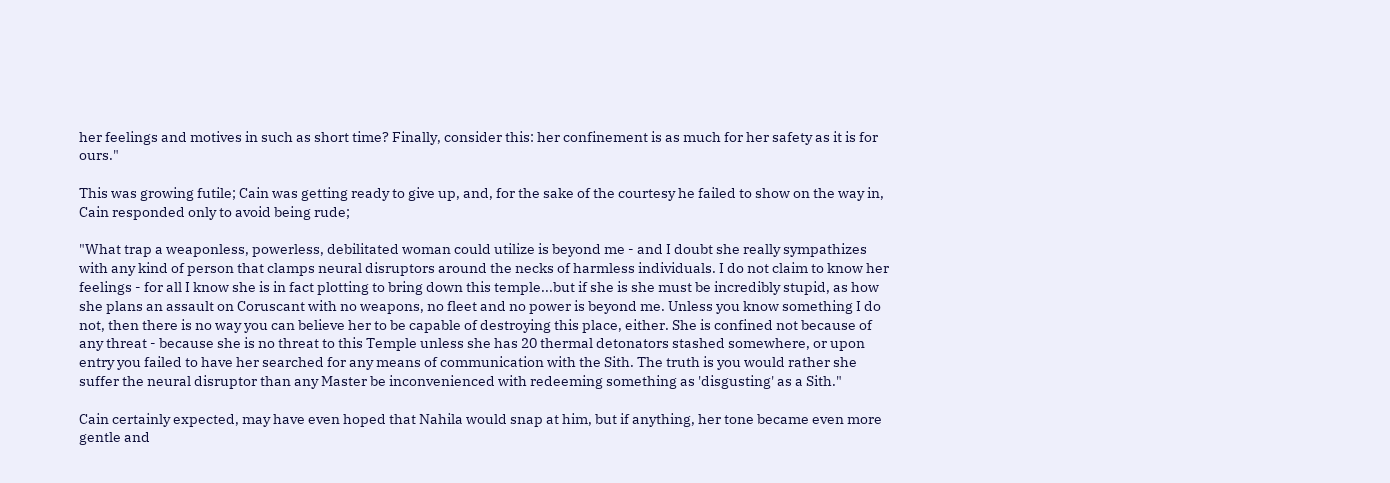her feelings and motives in such as short time? Finally, consider this: her confinement is as much for her safety as it is for ours."

This was growing futile; Cain was getting ready to give up, and, for the sake of the courtesy he failed to show on the way in, Cain responded only to avoid being rude;

"What trap a weaponless, powerless, debilitated woman could utilize is beyond me - and I doubt she really sympathizes with any kind of person that clamps neural disruptors around the necks of harmless individuals. I do not claim to know her feelings - for all I know she is in fact plotting to bring down this temple...but if she is she must be incredibly stupid, as how she plans an assault on Coruscant with no weapons, no fleet and no power is beyond me. Unless you know something I do not, then there is no way you can believe her to be capable of destroying this place, either. She is confined not because of any threat - because she is no threat to this Temple unless she has 20 thermal detonators stashed somewhere, or upon entry you failed to have her searched for any means of communication with the Sith. The truth is you would rather she suffer the neural disruptor than any Master be inconvenienced with redeeming something as 'disgusting' as a Sith."

Cain certainly expected, may have even hoped that Nahila would snap at him, but if anything, her tone became even more gentle and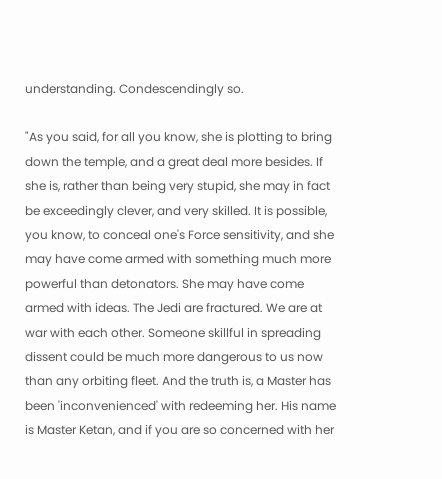understanding. Condescendingly so.

"As you said, for all you know, she is plotting to bring down the temple, and a great deal more besides. If she is, rather than being very stupid, she may in fact be exceedingly clever, and very skilled. It is possible, you know, to conceal one's Force sensitivity, and she may have come armed with something much more powerful than detonators. She may have come armed with ideas. The Jedi are fractured. We are at war with each other. Someone skillful in spreading dissent could be much more dangerous to us now than any orbiting fleet. And the truth is, a Master has been 'inconvenienced' with redeeming her. His name is Master Ketan, and if you are so concerned with her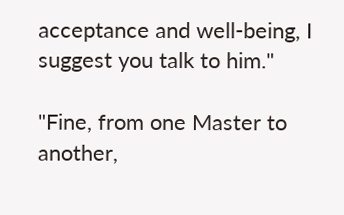acceptance and well-being, I suggest you talk to him."

"Fine, from one Master to another,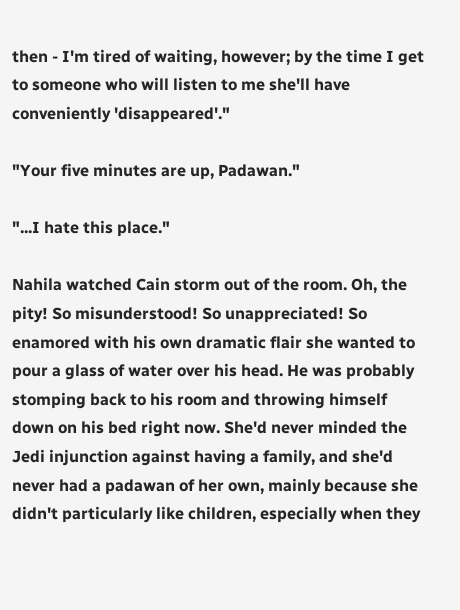then - I'm tired of waiting, however; by the time I get to someone who will listen to me she'll have conveniently 'disappeared'."

"Your five minutes are up, Padawan."

"...I hate this place."

Nahila watched Cain storm out of the room. Oh, the pity! So misunderstood! So unappreciated! So enamored with his own dramatic flair she wanted to pour a glass of water over his head. He was probably stomping back to his room and throwing himself down on his bed right now. She'd never minded the Jedi injunction against having a family, and she'd never had a padawan of her own, mainly because she didn't particularly like children, especially when they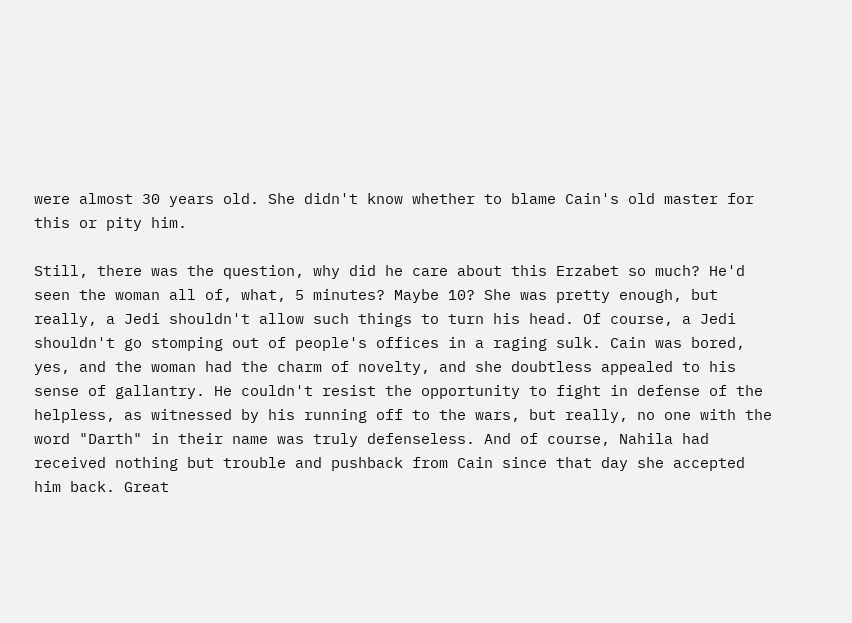were almost 30 years old. She didn't know whether to blame Cain's old master for this or pity him.

Still, there was the question, why did he care about this Erzabet so much? He'd seen the woman all of, what, 5 minutes? Maybe 10? She was pretty enough, but really, a Jedi shouldn't allow such things to turn his head. Of course, a Jedi shouldn't go stomping out of people's offices in a raging sulk. Cain was bored, yes, and the woman had the charm of novelty, and she doubtless appealed to his sense of gallantry. He couldn't resist the opportunity to fight in defense of the helpless, as witnessed by his running off to the wars, but really, no one with the word "Darth" in their name was truly defenseless. And of course, Nahila had received nothing but trouble and pushback from Cain since that day she accepted him back. Great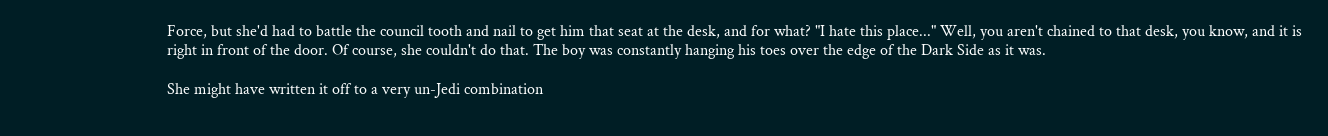Force, but she'd had to battle the council tooth and nail to get him that seat at the desk, and for what? "I hate this place..." Well, you aren't chained to that desk, you know, and it is right in front of the door. Of course, she couldn't do that. The boy was constantly hanging his toes over the edge of the Dark Side as it was.

She might have written it off to a very un-Jedi combination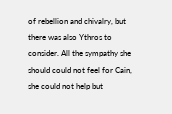of rebellion and chivalry, but there was also Ythros to consider. All the sympathy she should could not feel for Cain, she could not help but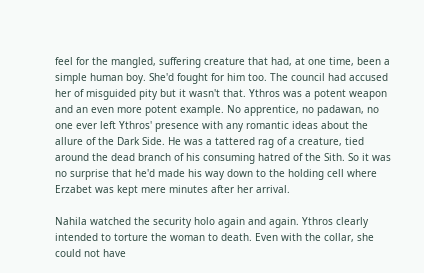feel for the mangled, suffering creature that had, at one time, been a simple human boy. She'd fought for him too. The council had accused her of misguided pity but it wasn't that. Ythros was a potent weapon and an even more potent example. No apprentice, no padawan, no one ever left Ythros' presence with any romantic ideas about the allure of the Dark Side. He was a tattered rag of a creature, tied around the dead branch of his consuming hatred of the Sith. So it was no surprise that he'd made his way down to the holding cell where Erzabet was kept mere minutes after her arrival.

Nahila watched the security holo again and again. Ythros clearly intended to torture the woman to death. Even with the collar, she could not have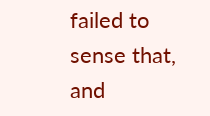failed to sense that, and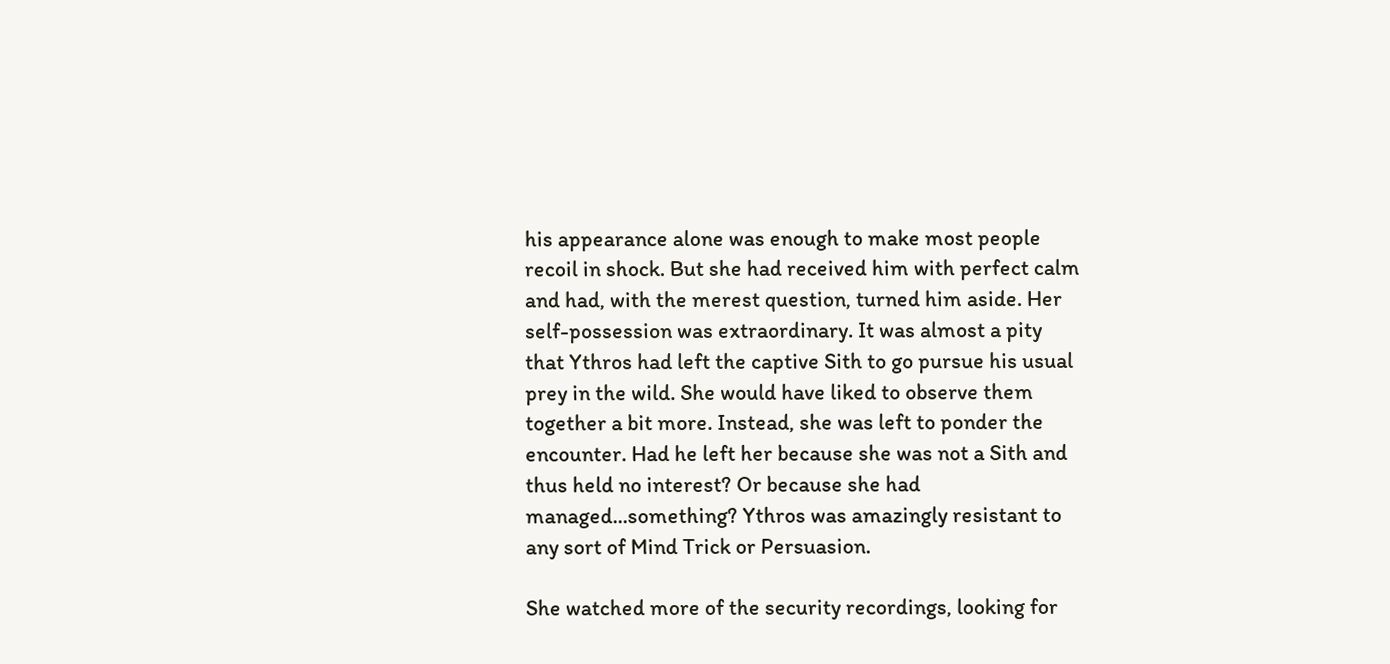his appearance alone was enough to make most people recoil in shock. But she had received him with perfect calm and had, with the merest question, turned him aside. Her self-possession was extraordinary. It was almost a pity that Ythros had left the captive Sith to go pursue his usual prey in the wild. She would have liked to observe them together a bit more. Instead, she was left to ponder the encounter. Had he left her because she was not a Sith and thus held no interest? Or because she had managed...something? Ythros was amazingly resistant to any sort of Mind Trick or Persuasion.

She watched more of the security recordings, looking for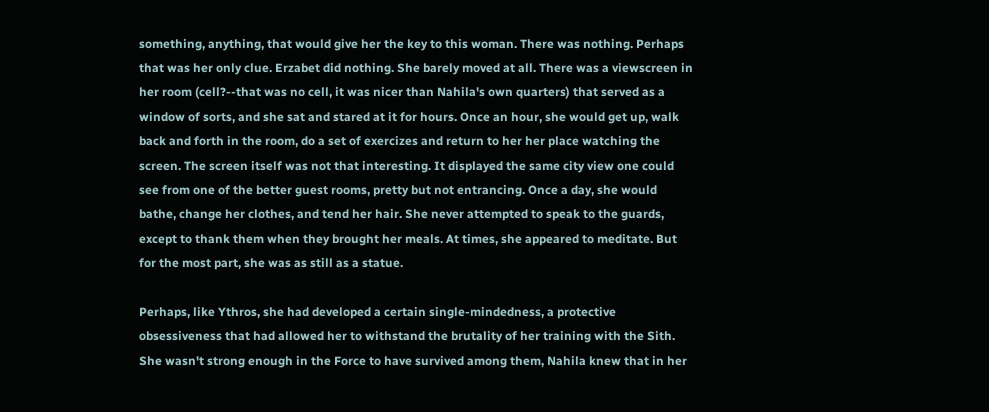something, anything, that would give her the key to this woman. There was nothing. Perhaps that was her only clue. Erzabet did nothing. She barely moved at all. There was a viewscreen in her room (cell?--that was no cell, it was nicer than Nahila's own quarters) that served as a window of sorts, and she sat and stared at it for hours. Once an hour, she would get up, walk back and forth in the room, do a set of exercizes and return to her her place watching the screen. The screen itself was not that interesting. It displayed the same city view one could see from one of the better guest rooms, pretty but not entrancing. Once a day, she would bathe, change her clothes, and tend her hair. She never attempted to speak to the guards, except to thank them when they brought her meals. At times, she appeared to meditate. But for the most part, she was as still as a statue.

Perhaps, like Ythros, she had developed a certain single-mindedness, a protective obsessiveness that had allowed her to withstand the brutality of her training with the Sith. She wasn't strong enough in the Force to have survived among them, Nahila knew that in her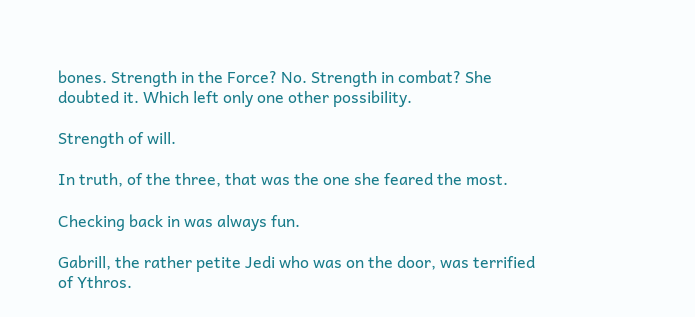bones. Strength in the Force? No. Strength in combat? She doubted it. Which left only one other possibility.

Strength of will.

In truth, of the three, that was the one she feared the most.

Checking back in was always fun.

Gabrill, the rather petite Jedi who was on the door, was terrified of Ythros.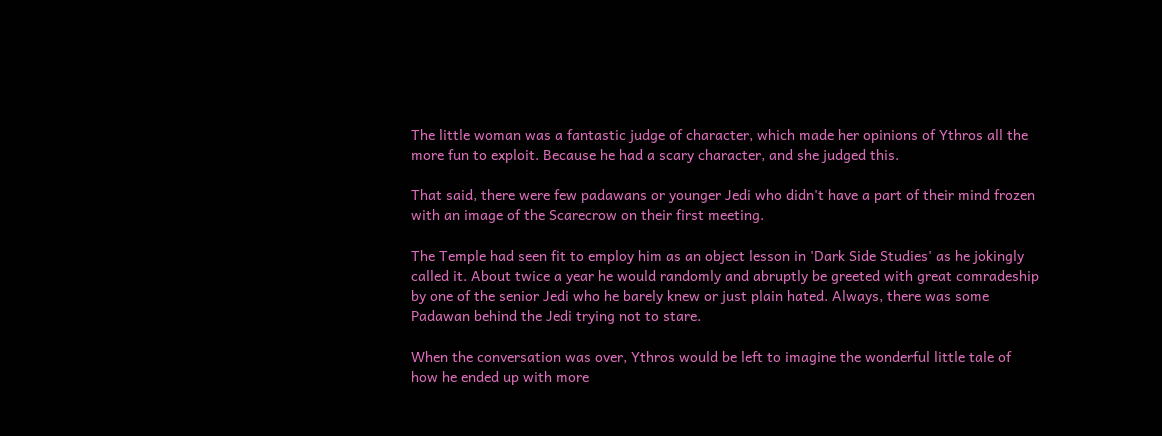The little woman was a fantastic judge of character, which made her opinions of Ythros all the more fun to exploit. Because he had a scary character, and she judged this.

That said, there were few padawans or younger Jedi who didn't have a part of their mind frozen with an image of the Scarecrow on their first meeting.

The Temple had seen fit to employ him as an object lesson in 'Dark Side Studies' as he jokingly called it. About twice a year he would randomly and abruptly be greeted with great comradeship by one of the senior Jedi who he barely knew or just plain hated. Always, there was some Padawan behind the Jedi trying not to stare.

When the conversation was over, Ythros would be left to imagine the wonderful little tale of how he ended up with more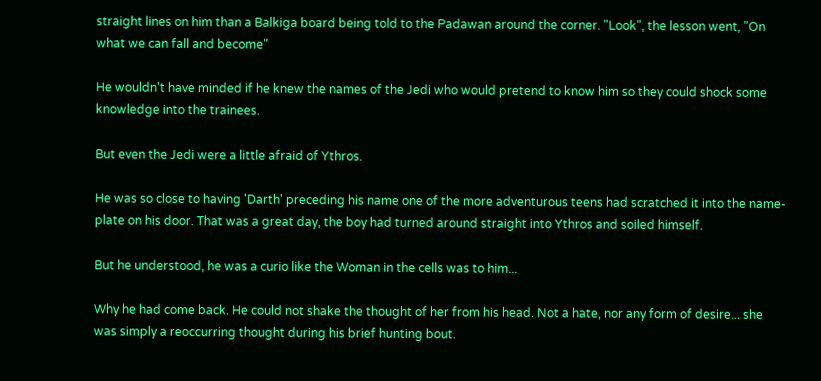straight lines on him than a Balkiga board being told to the Padawan around the corner. "Look", the lesson went, "On what we can fall and become"

He wouldn't have minded if he knew the names of the Jedi who would pretend to know him so they could shock some knowledge into the trainees.

But even the Jedi were a little afraid of Ythros.

He was so close to having 'Darth' preceding his name one of the more adventurous teens had scratched it into the name-plate on his door. That was a great day, the boy had turned around straight into Ythros and soiled himself.

But he understood, he was a curio like the Woman in the cells was to him...

Why he had come back. He could not shake the thought of her from his head. Not a hate, nor any form of desire... she was simply a reoccurring thought during his brief hunting bout.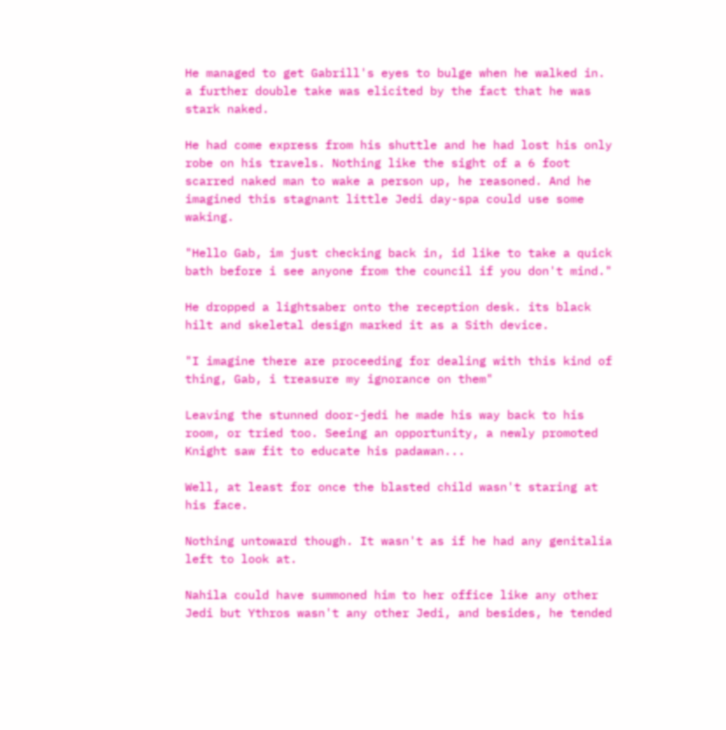He managed to get Gabrill's eyes to bulge when he walked in. a further double take was elicited by the fact that he was stark naked.

He had come express from his shuttle and he had lost his only robe on his travels. Nothing like the sight of a 6 foot scarred naked man to wake a person up, he reasoned. And he imagined this stagnant little Jedi day-spa could use some waking.

"Hello Gab, im just checking back in, id like to take a quick bath before i see anyone from the council if you don't mind."

He dropped a lightsaber onto the reception desk. its black hilt and skeletal design marked it as a Sith device.

"I imagine there are proceeding for dealing with this kind of thing, Gab, i treasure my ignorance on them"

Leaving the stunned door-jedi he made his way back to his room, or tried too. Seeing an opportunity, a newly promoted Knight saw fit to educate his padawan...

Well, at least for once the blasted child wasn't staring at his face.

Nothing untoward though. It wasn't as if he had any genitalia left to look at.

Nahila could have summoned him to her office like any other Jedi but Ythros wasn't any other Jedi, and besides, he tended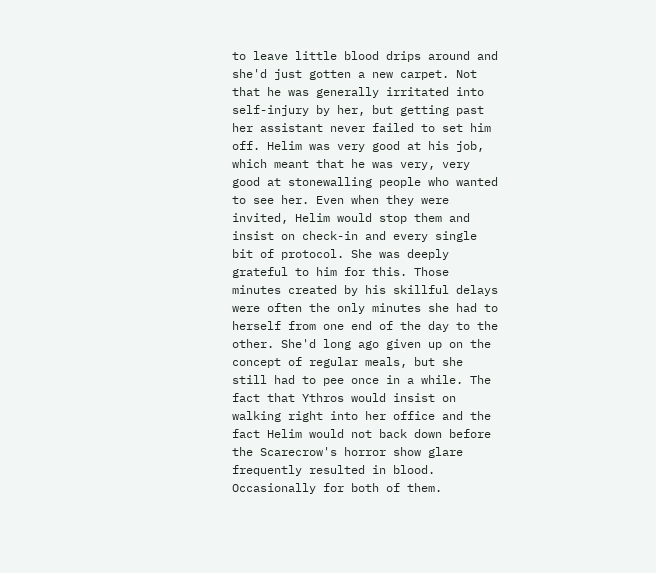to leave little blood drips around and she'd just gotten a new carpet. Not that he was generally irritated into self-injury by her, but getting past her assistant never failed to set him off. Helim was very good at his job, which meant that he was very, very good at stonewalling people who wanted to see her. Even when they were invited, Helim would stop them and insist on check-in and every single bit of protocol. She was deeply grateful to him for this. Those minutes created by his skillful delays were often the only minutes she had to herself from one end of the day to the other. She'd long ago given up on the concept of regular meals, but she still had to pee once in a while. The fact that Ythros would insist on walking right into her office and the fact Helim would not back down before the Scarecrow's horror show glare frequently resulted in blood. Occasionally for both of them.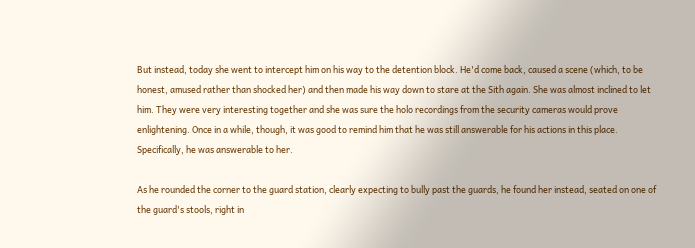But instead, today she went to intercept him on his way to the detention block. He'd come back, caused a scene (which, to be honest, amused rather than shocked her) and then made his way down to stare at the Sith again. She was almost inclined to let him. They were very interesting together and she was sure the holo recordings from the security cameras would prove enlightening. Once in a while, though, it was good to remind him that he was still answerable for his actions in this place. Specifically, he was answerable to her.

As he rounded the corner to the guard station, clearly expecting to bully past the guards, he found her instead, seated on one of the guard's stools, right in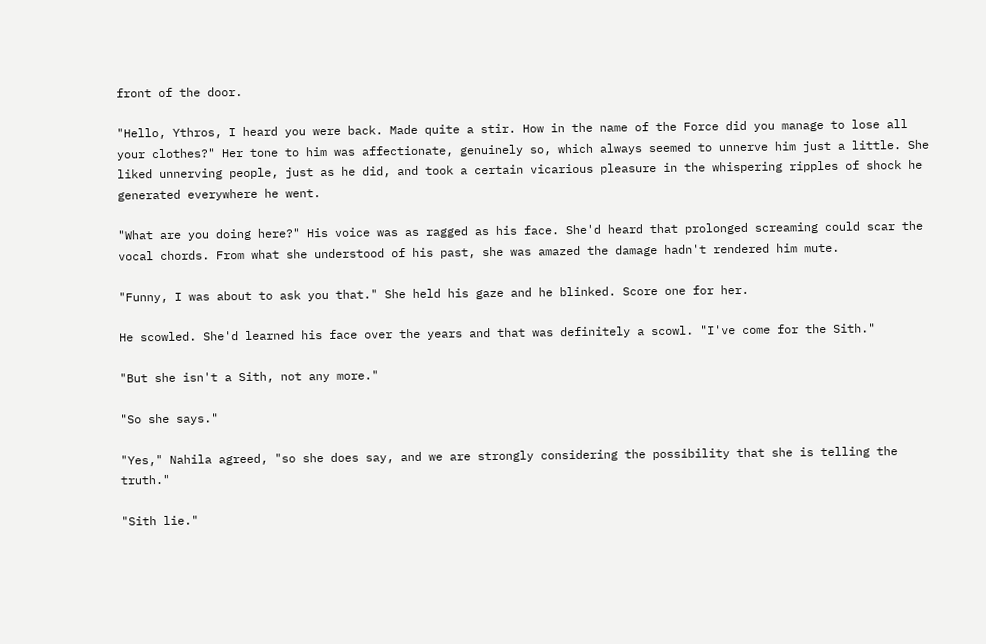front of the door.

"Hello, Ythros, I heard you were back. Made quite a stir. How in the name of the Force did you manage to lose all your clothes?" Her tone to him was affectionate, genuinely so, which always seemed to unnerve him just a little. She liked unnerving people, just as he did, and took a certain vicarious pleasure in the whispering ripples of shock he generated everywhere he went.

"What are you doing here?" His voice was as ragged as his face. She'd heard that prolonged screaming could scar the vocal chords. From what she understood of his past, she was amazed the damage hadn't rendered him mute.

"Funny, I was about to ask you that." She held his gaze and he blinked. Score one for her.

He scowled. She'd learned his face over the years and that was definitely a scowl. "I've come for the Sith."

"But she isn't a Sith, not any more."

"So she says."

"Yes," Nahila agreed, "so she does say, and we are strongly considering the possibility that she is telling the truth."

"Sith lie."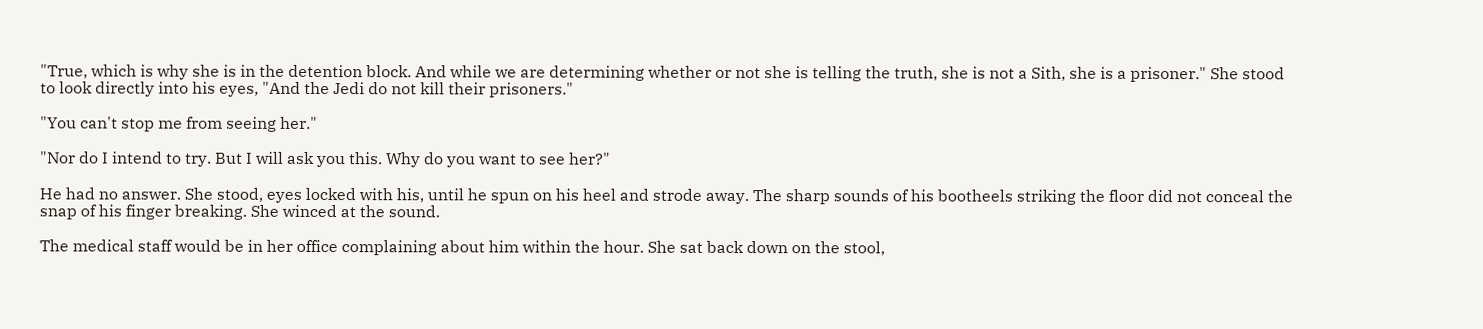"True, which is why she is in the detention block. And while we are determining whether or not she is telling the truth, she is not a Sith, she is a prisoner." She stood to look directly into his eyes, "And the Jedi do not kill their prisoners."

"You can't stop me from seeing her."

"Nor do I intend to try. But I will ask you this. Why do you want to see her?"

He had no answer. She stood, eyes locked with his, until he spun on his heel and strode away. The sharp sounds of his bootheels striking the floor did not conceal the snap of his finger breaking. She winced at the sound.

The medical staff would be in her office complaining about him within the hour. She sat back down on the stool,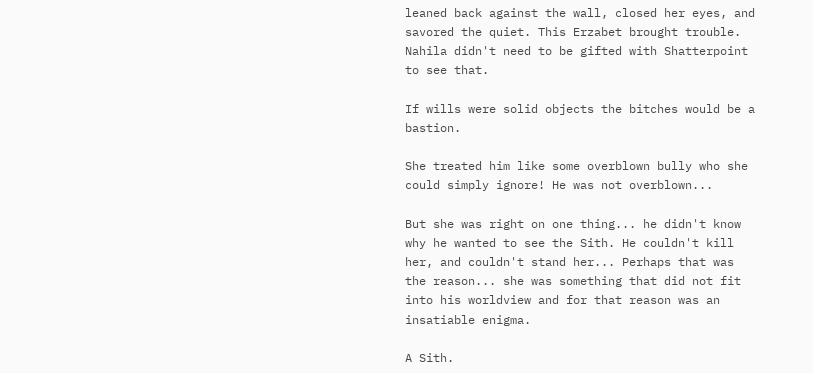leaned back against the wall, closed her eyes, and savored the quiet. This Erzabet brought trouble. Nahila didn't need to be gifted with Shatterpoint to see that.

If wills were solid objects the bitches would be a bastion.

She treated him like some overblown bully who she could simply ignore! He was not overblown...

But she was right on one thing... he didn't know why he wanted to see the Sith. He couldn't kill her, and couldn't stand her... Perhaps that was the reason... she was something that did not fit into his worldview and for that reason was an insatiable enigma.

A Sith.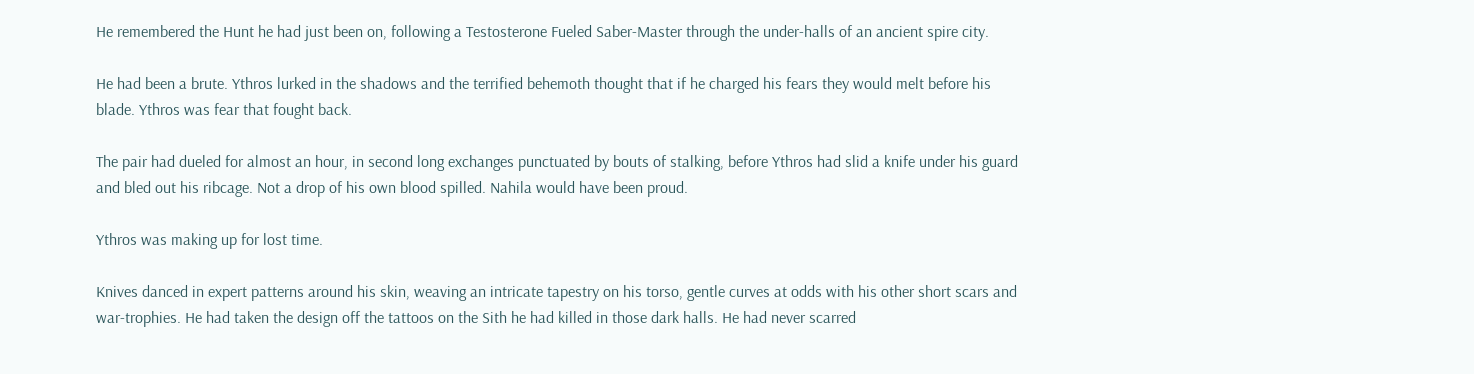He remembered the Hunt he had just been on, following a Testosterone Fueled Saber-Master through the under-halls of an ancient spire city.

He had been a brute. Ythros lurked in the shadows and the terrified behemoth thought that if he charged his fears they would melt before his blade. Ythros was fear that fought back.

The pair had dueled for almost an hour, in second long exchanges punctuated by bouts of stalking, before Ythros had slid a knife under his guard and bled out his ribcage. Not a drop of his own blood spilled. Nahila would have been proud.

Ythros was making up for lost time.

Knives danced in expert patterns around his skin, weaving an intricate tapestry on his torso, gentle curves at odds with his other short scars and war-trophies. He had taken the design off the tattoos on the Sith he had killed in those dark halls. He had never scarred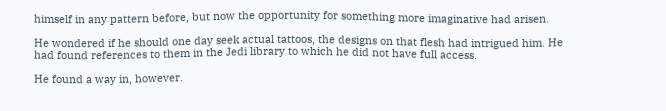himself in any pattern before, but now the opportunity for something more imaginative had arisen.

He wondered if he should one day seek actual tattoos, the designs on that flesh had intrigued him. He had found references to them in the Jedi library to which he did not have full access.

He found a way in, however.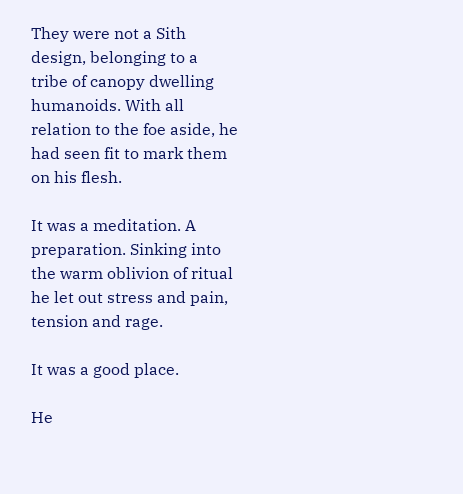They were not a Sith design, belonging to a tribe of canopy dwelling humanoids. With all relation to the foe aside, he had seen fit to mark them on his flesh.

It was a meditation. A preparation. Sinking into the warm oblivion of ritual he let out stress and pain, tension and rage.

It was a good place.

He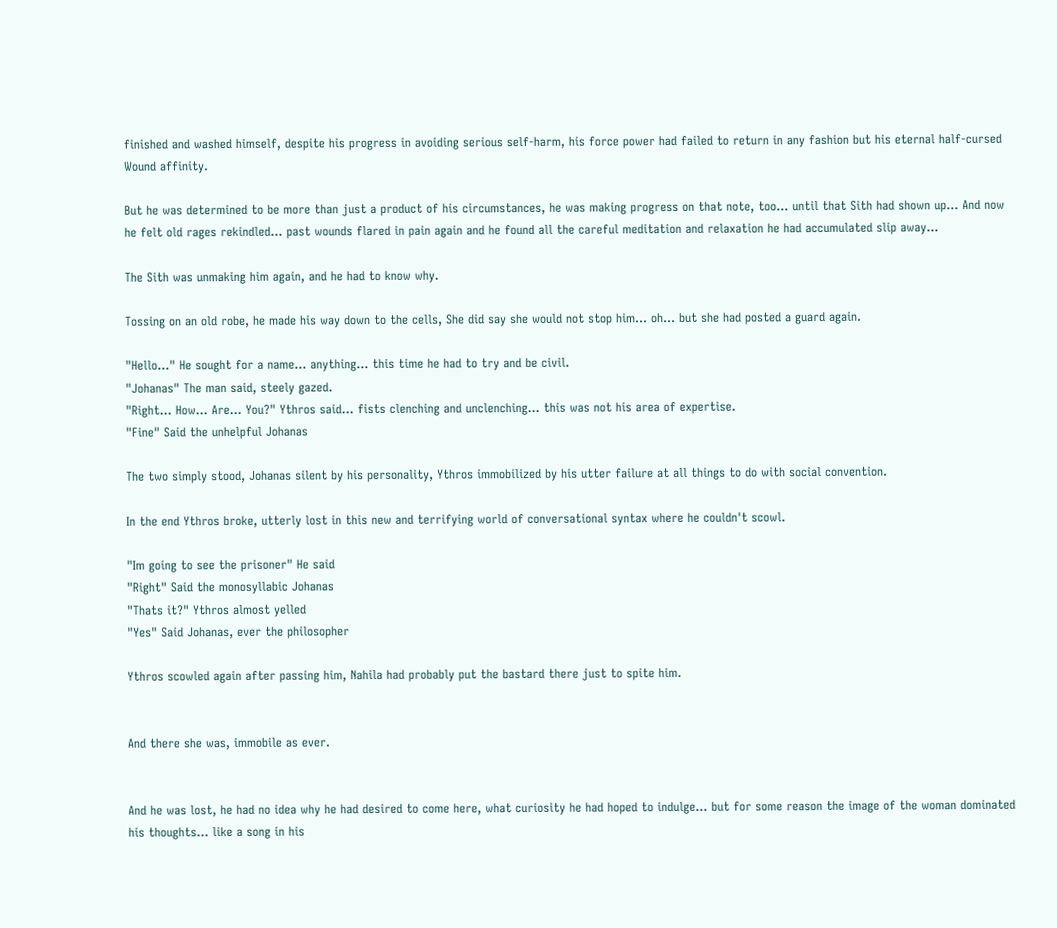finished and washed himself, despite his progress in avoiding serious self-harm, his force power had failed to return in any fashion but his eternal half-cursed Wound affinity.

But he was determined to be more than just a product of his circumstances, he was making progress on that note, too... until that Sith had shown up... And now he felt old rages rekindled... past wounds flared in pain again and he found all the careful meditation and relaxation he had accumulated slip away...

The Sith was unmaking him again, and he had to know why.

Tossing on an old robe, he made his way down to the cells, She did say she would not stop him... oh... but she had posted a guard again.

"Hello..." He sought for a name... anything... this time he had to try and be civil.
"Johanas" The man said, steely gazed.
"Right... How... Are... You?" Ythros said... fists clenching and unclenching... this was not his area of expertise.
"Fine" Said the unhelpful Johanas

The two simply stood, Johanas silent by his personality, Ythros immobilized by his utter failure at all things to do with social convention.

In the end Ythros broke, utterly lost in this new and terrifying world of conversational syntax where he couldn't scowl.

"Im going to see the prisoner" He said
"Right" Said the monosyllabic Johanas
"Thats it?" Ythros almost yelled
"Yes" Said Johanas, ever the philosopher

Ythros scowled again after passing him, Nahila had probably put the bastard there just to spite him.


And there she was, immobile as ever.


And he was lost, he had no idea why he had desired to come here, what curiosity he had hoped to indulge... but for some reason the image of the woman dominated his thoughts... like a song in his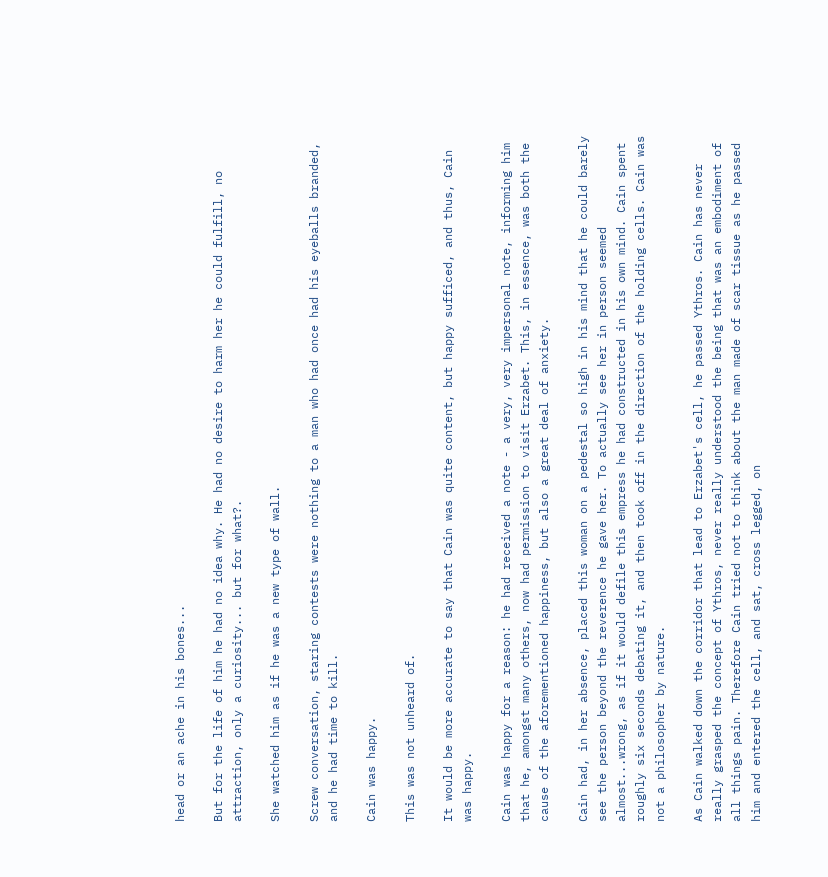head or an ache in his bones...

But for the life of him he had no idea why. He had no desire to harm her he could fulfill, no attraction, only a curiosity... but for what?.

She watched him as if he was a new type of wall.

Screw conversation, staring contests were nothing to a man who had once had his eyeballs branded, and he had time to kill.

Cain was happy.

This was not unheard of.

It would be more accurate to say that Cain was quite content, but happy sufficed, and thus, Cain was happy.

Cain was happy for a reason: he had received a note - a very, very impersonal note, informing him that he, amongst many others, now had permission to visit Erzabet. This, in essence, was both the cause of the aforementioned happiness, but also a great deal of anxiety.

Cain had, in her absence, placed this woman on a pedestal so high in his mind that he could barely see the person beyond the reverence he gave her. To actually see her in person seemed almost...wrong, as if it would defile this empress he had constructed in his own mind. Cain spent roughly six seconds debating it, and then took off in the direction of the holding cells. Cain was not a philosopher by nature.

As Cain walked down the corridor that lead to Erzabet's cell, he passed Ythros. Cain has never really grasped the concept of Ythros, never really understood the being that was an embodiment of all things pain. Therefore Cain tried not to think about the man made of scar tissue as he passed him and entered the cell, and sat, cross legged, on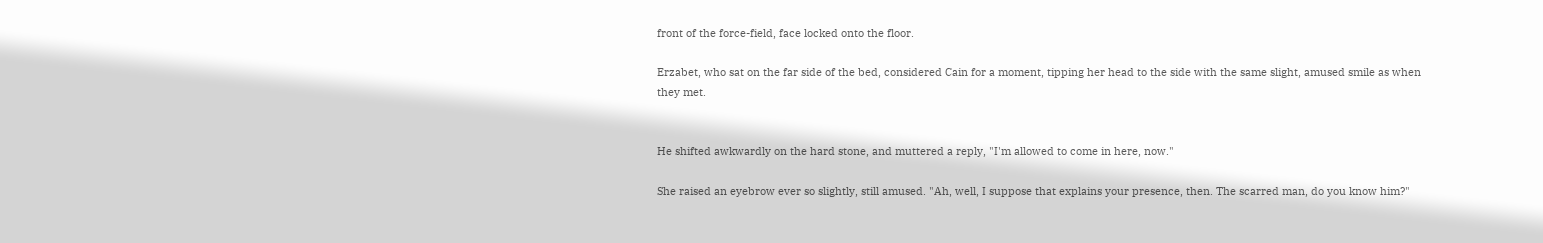front of the force-field, face locked onto the floor.

Erzabet, who sat on the far side of the bed, considered Cain for a moment, tipping her head to the side with the same slight, amused smile as when they met.


He shifted awkwardly on the hard stone, and muttered a reply, "I'm allowed to come in here, now."

She raised an eyebrow ever so slightly, still amused. "Ah, well, I suppose that explains your presence, then. The scarred man, do you know him?"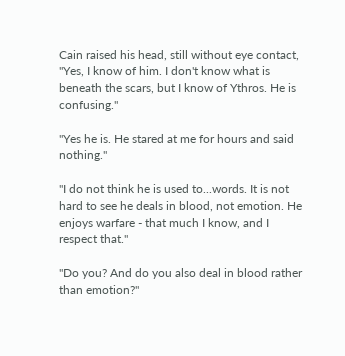Cain raised his head, still without eye contact, "Yes, I know of him. I don't know what is beneath the scars, but I know of Ythros. He is confusing."

"Yes he is. He stared at me for hours and said nothing."

"I do not think he is used to...words. It is not hard to see he deals in blood, not emotion. He enjoys warfare - that much I know, and I respect that."

"Do you? And do you also deal in blood rather than emotion?"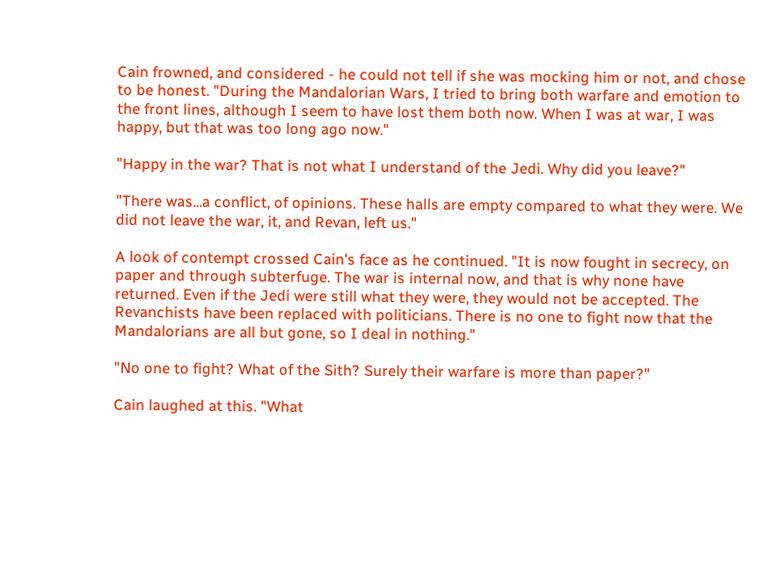Cain frowned, and considered - he could not tell if she was mocking him or not, and chose to be honest. "During the Mandalorian Wars, I tried to bring both warfare and emotion to the front lines, although I seem to have lost them both now. When I was at war, I was happy, but that was too long ago now."

"Happy in the war? That is not what I understand of the Jedi. Why did you leave?"

"There was...a conflict, of opinions. These halls are empty compared to what they were. We did not leave the war, it, and Revan, left us."

A look of contempt crossed Cain's face as he continued. "It is now fought in secrecy, on paper and through subterfuge. The war is internal now, and that is why none have returned. Even if the Jedi were still what they were, they would not be accepted. The Revanchists have been replaced with politicians. There is no one to fight now that the Mandalorians are all but gone, so I deal in nothing."

"No one to fight? What of the Sith? Surely their warfare is more than paper?"

Cain laughed at this. "What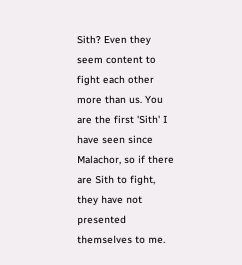Sith? Even they seem content to fight each other more than us. You are the first 'Sith' I have seen since Malachor, so if there are Sith to fight, they have not presented themselves to me.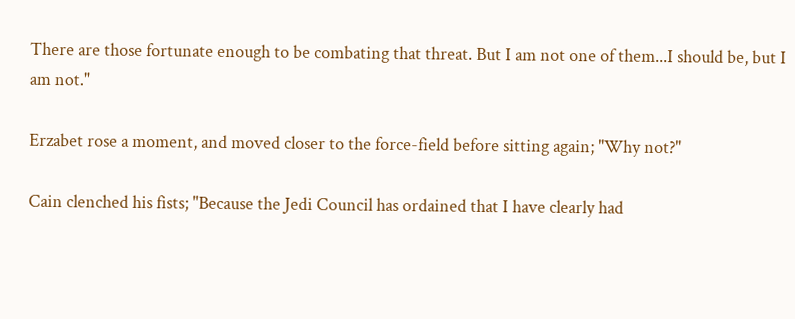There are those fortunate enough to be combating that threat. But I am not one of them...I should be, but I am not."

Erzabet rose a moment, and moved closer to the force-field before sitting again; "Why not?"

Cain clenched his fists; "Because the Jedi Council has ordained that I have clearly had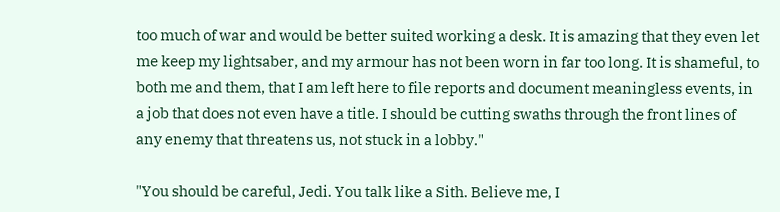too much of war and would be better suited working a desk. It is amazing that they even let me keep my lightsaber, and my armour has not been worn in far too long. It is shameful, to both me and them, that I am left here to file reports and document meaningless events, in a job that does not even have a title. I should be cutting swaths through the front lines of any enemy that threatens us, not stuck in a lobby."

"You should be careful, Jedi. You talk like a Sith. Believe me, I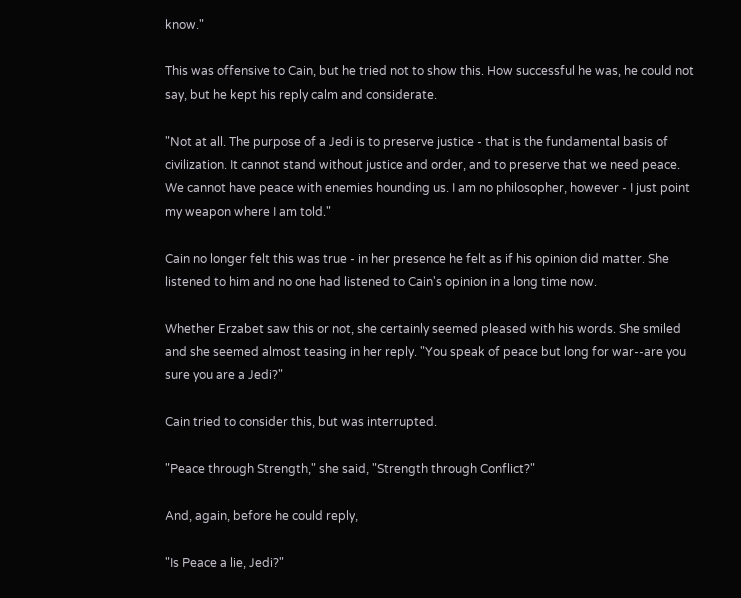know."

This was offensive to Cain, but he tried not to show this. How successful he was, he could not say, but he kept his reply calm and considerate.

"Not at all. The purpose of a Jedi is to preserve justice - that is the fundamental basis of civilization. It cannot stand without justice and order, and to preserve that we need peace. We cannot have peace with enemies hounding us. I am no philosopher, however - I just point my weapon where I am told."

Cain no longer felt this was true - in her presence he felt as if his opinion did matter. She listened to him and no one had listened to Cain's opinion in a long time now.

Whether Erzabet saw this or not, she certainly seemed pleased with his words. She smiled and she seemed almost teasing in her reply. "You speak of peace but long for war--are you sure you are a Jedi?"

Cain tried to consider this, but was interrupted.

"Peace through Strength," she said, "Strength through Conflict?"

And, again, before he could reply,

"Is Peace a lie, Jedi?"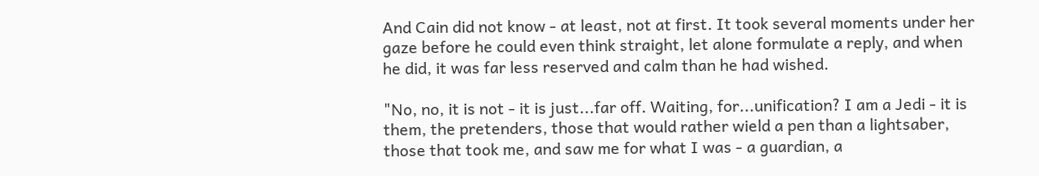And Cain did not know - at least, not at first. It took several moments under her gaze before he could even think straight, let alone formulate a reply, and when he did, it was far less reserved and calm than he had wished.

"No, no, it is not - it is just...far off. Waiting, for...unification? I am a Jedi - it is them, the pretenders, those that would rather wield a pen than a lightsaber, those that took me, and saw me for what I was - a guardian, a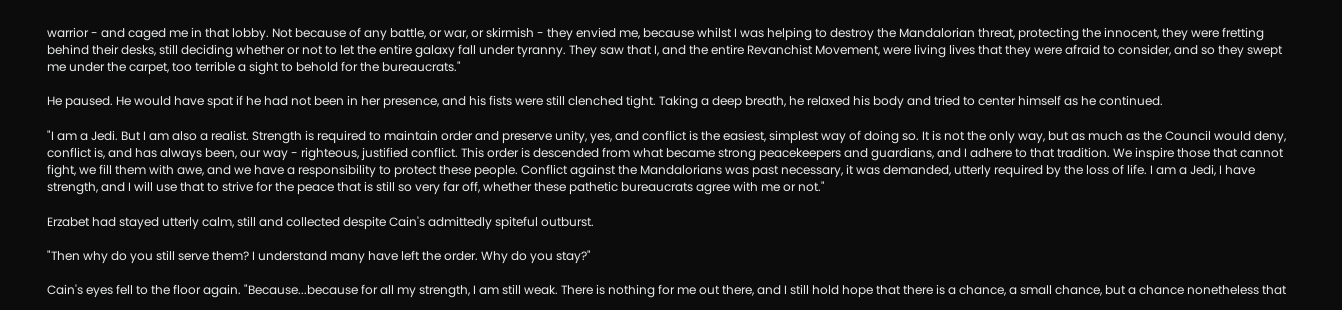warrior - and caged me in that lobby. Not because of any battle, or war, or skirmish - they envied me, because whilst I was helping to destroy the Mandalorian threat, protecting the innocent, they were fretting behind their desks, still deciding whether or not to let the entire galaxy fall under tyranny. They saw that I, and the entire Revanchist Movement, were living lives that they were afraid to consider, and so they swept me under the carpet, too terrible a sight to behold for the bureaucrats."

He paused. He would have spat if he had not been in her presence, and his fists were still clenched tight. Taking a deep breath, he relaxed his body and tried to center himself as he continued.

"I am a Jedi. But I am also a realist. Strength is required to maintain order and preserve unity, yes, and conflict is the easiest, simplest way of doing so. It is not the only way, but as much as the Council would deny, conflict is, and has always been, our way - righteous, justified conflict. This order is descended from what became strong peacekeepers and guardians, and I adhere to that tradition. We inspire those that cannot fight, we fill them with awe, and we have a responsibility to protect these people. Conflict against the Mandalorians was past necessary, it was demanded, utterly required by the loss of life. I am a Jedi, I have strength, and I will use that to strive for the peace that is still so very far off, whether these pathetic bureaucrats agree with me or not."

Erzabet had stayed utterly calm, still and collected despite Cain's admittedly spiteful outburst.

"Then why do you still serve them? I understand many have left the order. Why do you stay?"

Cain's eyes fell to the floor again. "Because...because for all my strength, I am still weak. There is nothing for me out there, and I still hold hope that there is a chance, a small chance, but a chance nonetheless that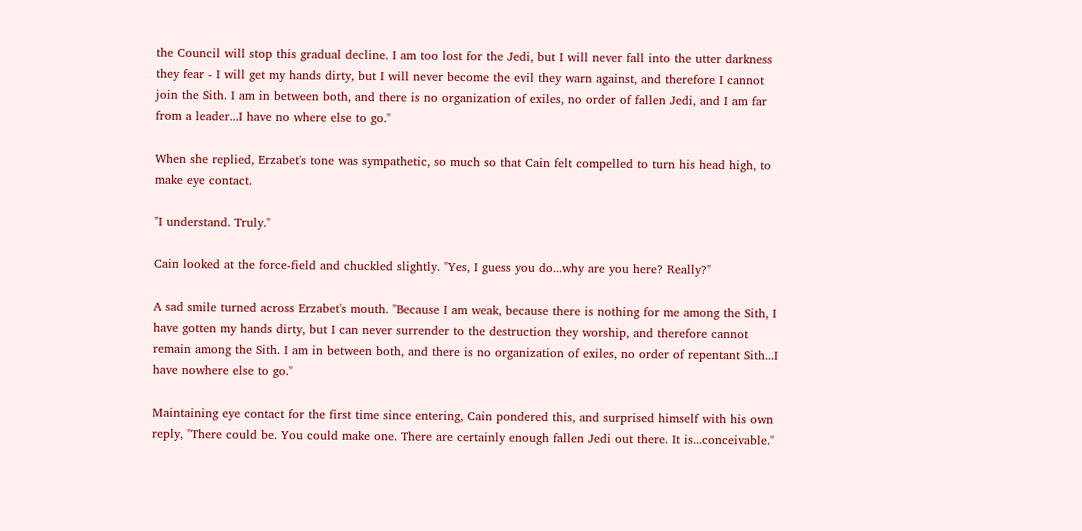the Council will stop this gradual decline. I am too lost for the Jedi, but I will never fall into the utter darkness they fear - I will get my hands dirty, but I will never become the evil they warn against, and therefore I cannot join the Sith. I am in between both, and there is no organization of exiles, no order of fallen Jedi, and I am far from a leader...I have no where else to go."

When she replied, Erzabet's tone was sympathetic, so much so that Cain felt compelled to turn his head high, to make eye contact.

"I understand. Truly."

Cain looked at the force-field and chuckled slightly. "Yes, I guess you do...why are you here? Really?"

A sad smile turned across Erzabet's mouth. "Because I am weak, because there is nothing for me among the Sith, I have gotten my hands dirty, but I can never surrender to the destruction they worship, and therefore cannot remain among the Sith. I am in between both, and there is no organization of exiles, no order of repentant Sith...I have nowhere else to go."

Maintaining eye contact for the first time since entering, Cain pondered this, and surprised himself with his own reply, "There could be. You could make one. There are certainly enough fallen Jedi out there. It is...conceivable."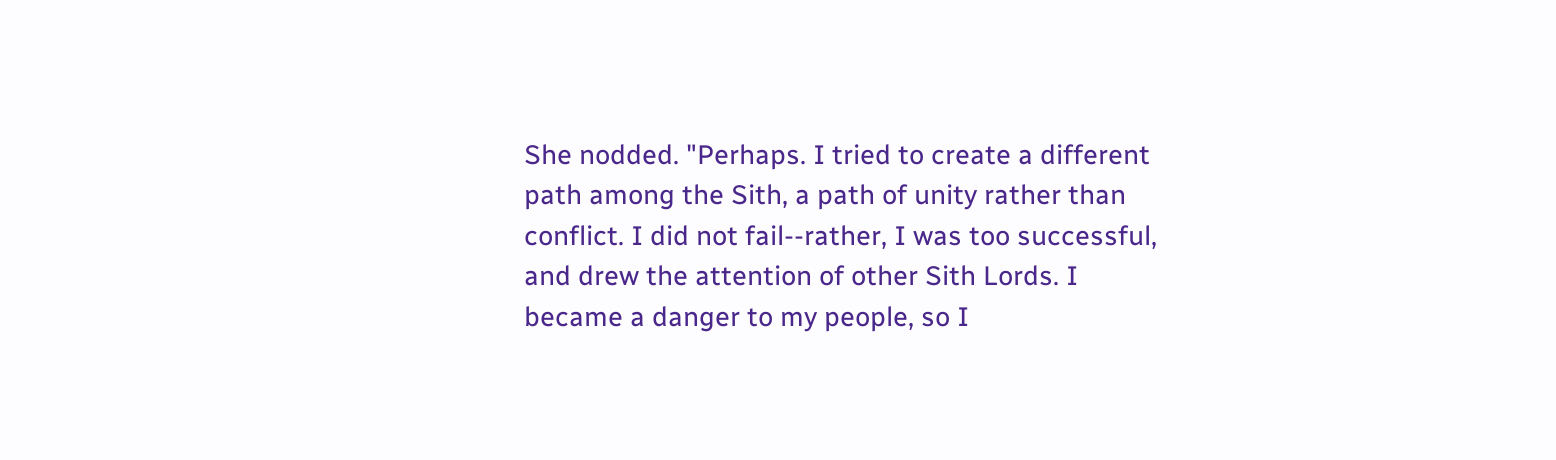She nodded. "Perhaps. I tried to create a different path among the Sith, a path of unity rather than conflict. I did not fail--rather, I was too successful, and drew the attention of other Sith Lords. I became a danger to my people, so I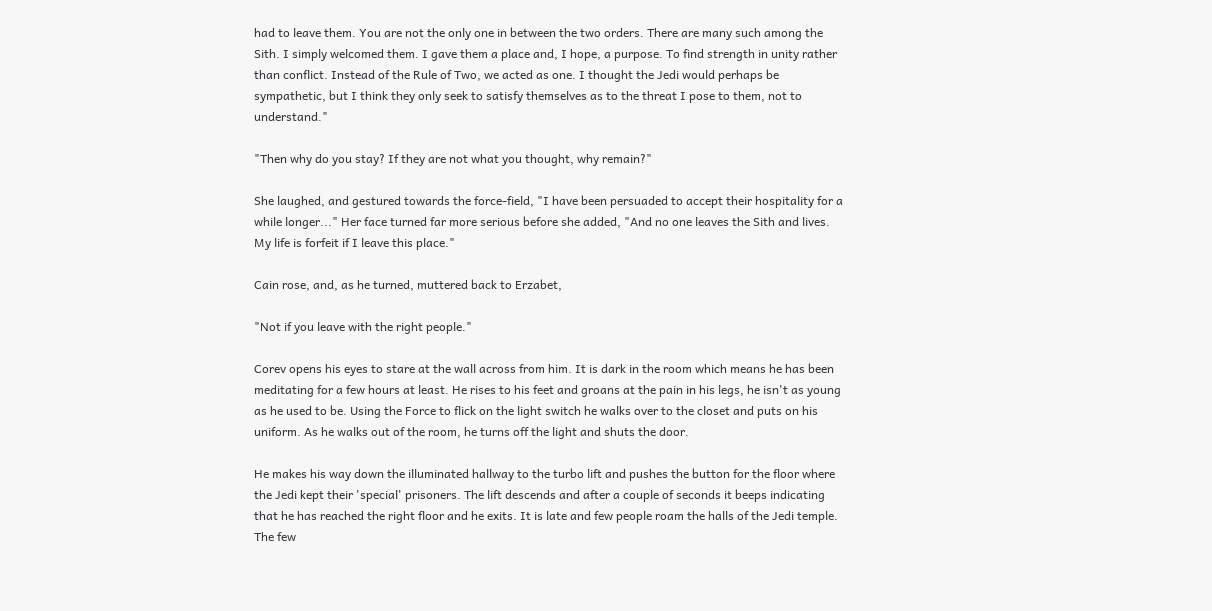had to leave them. You are not the only one in between the two orders. There are many such among the Sith. I simply welcomed them. I gave them a place and, I hope, a purpose. To find strength in unity rather than conflict. Instead of the Rule of Two, we acted as one. I thought the Jedi would perhaps be sympathetic, but I think they only seek to satisfy themselves as to the threat I pose to them, not to understand."

"Then why do you stay? If they are not what you thought, why remain?"

She laughed, and gestured towards the force-field, "I have been persuaded to accept their hospitality for a while longer..." Her face turned far more serious before she added, "And no one leaves the Sith and lives. My life is forfeit if I leave this place."

Cain rose, and, as he turned, muttered back to Erzabet,

"Not if you leave with the right people."

Corev opens his eyes to stare at the wall across from him. It is dark in the room which means he has been meditating for a few hours at least. He rises to his feet and groans at the pain in his legs, he isn't as young as he used to be. Using the Force to flick on the light switch he walks over to the closet and puts on his uniform. As he walks out of the room, he turns off the light and shuts the door.

He makes his way down the illuminated hallway to the turbo lift and pushes the button for the floor where the Jedi kept their 'special' prisoners. The lift descends and after a couple of seconds it beeps indicating that he has reached the right floor and he exits. It is late and few people roam the halls of the Jedi temple. The few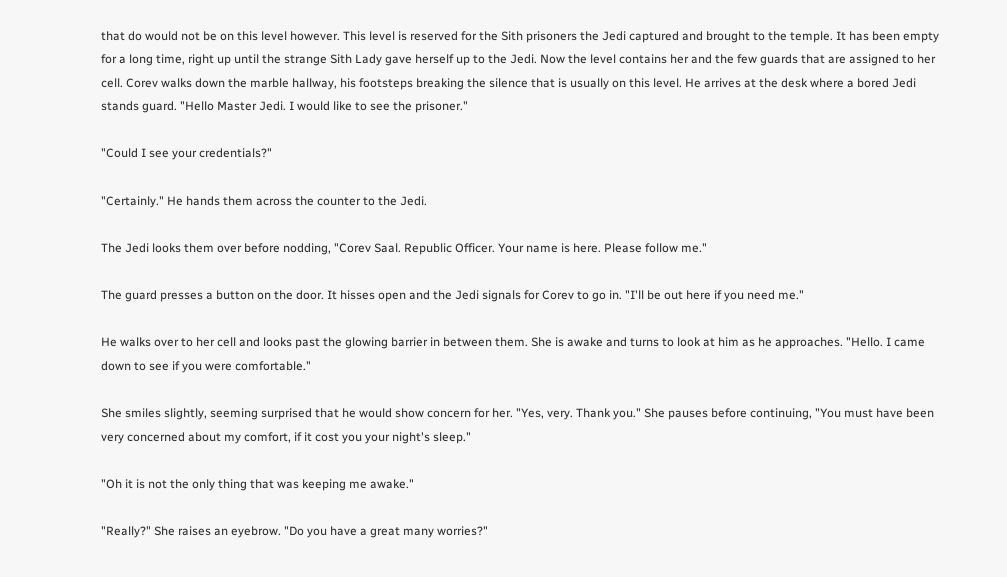that do would not be on this level however. This level is reserved for the Sith prisoners the Jedi captured and brought to the temple. It has been empty for a long time, right up until the strange Sith Lady gave herself up to the Jedi. Now the level contains her and the few guards that are assigned to her cell. Corev walks down the marble hallway, his footsteps breaking the silence that is usually on this level. He arrives at the desk where a bored Jedi stands guard. "Hello Master Jedi. I would like to see the prisoner."

"Could I see your credentials?"

"Certainly." He hands them across the counter to the Jedi.

The Jedi looks them over before nodding, "Corev Saal. Republic Officer. Your name is here. Please follow me."

The guard presses a button on the door. It hisses open and the Jedi signals for Corev to go in. "I'll be out here if you need me."

He walks over to her cell and looks past the glowing barrier in between them. She is awake and turns to look at him as he approaches. "Hello. I came down to see if you were comfortable."

She smiles slightly, seeming surprised that he would show concern for her. "Yes, very. Thank you." She pauses before continuing, "You must have been very concerned about my comfort, if it cost you your night's sleep."

"Oh it is not the only thing that was keeping me awake."

"Really?" She raises an eyebrow. "Do you have a great many worries?"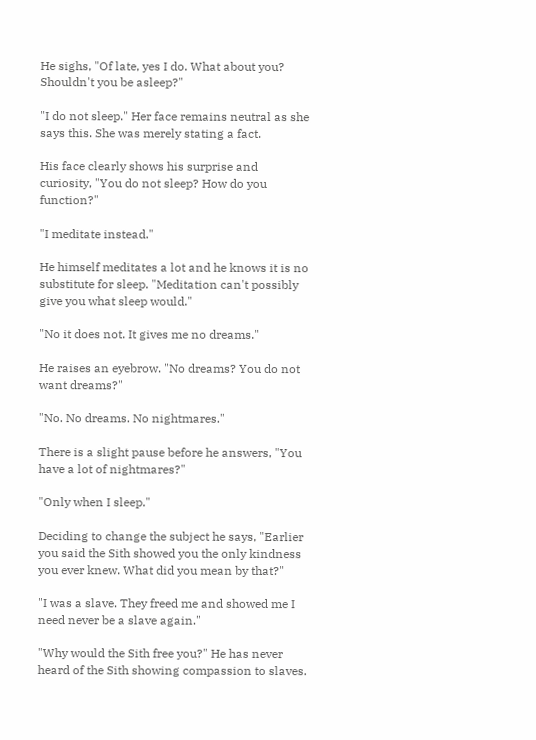He sighs, "Of late, yes I do. What about you? Shouldn't you be asleep?"

"I do not sleep." Her face remains neutral as she says this. She was merely stating a fact.

His face clearly shows his surprise and curiosity, "You do not sleep? How do you function?"

"I meditate instead."

He himself meditates a lot and he knows it is no substitute for sleep. "Meditation can't possibly give you what sleep would."

"No it does not. It gives me no dreams."

He raises an eyebrow. "No dreams? You do not want dreams?"

"No. No dreams. No nightmares."

There is a slight pause before he answers, "You have a lot of nightmares?"

"Only when I sleep."

Deciding to change the subject he says, "Earlier you said the Sith showed you the only kindness you ever knew. What did you mean by that?"

"I was a slave. They freed me and showed me I need never be a slave again."

"Why would the Sith free you?" He has never heard of the Sith showing compassion to slaves.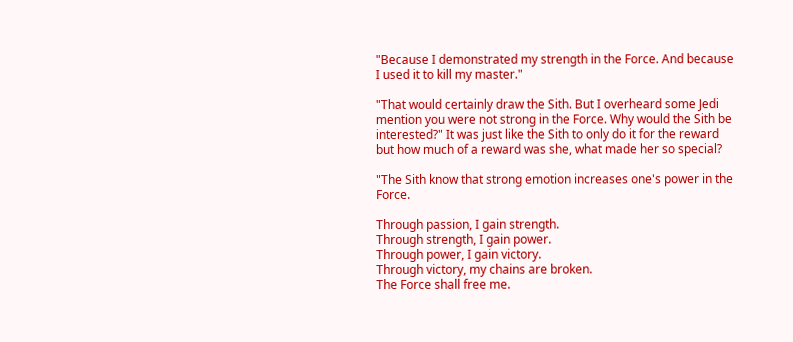"Because I demonstrated my strength in the Force. And because I used it to kill my master."

"That would certainly draw the Sith. But I overheard some Jedi mention you were not strong in the Force. Why would the Sith be interested?" It was just like the Sith to only do it for the reward but how much of a reward was she, what made her so special?

"The Sith know that strong emotion increases one's power in the Force.

Through passion, I gain strength.
Through strength, I gain power.
Through power, I gain victory.
Through victory, my chains are broken.
The Force shall free me.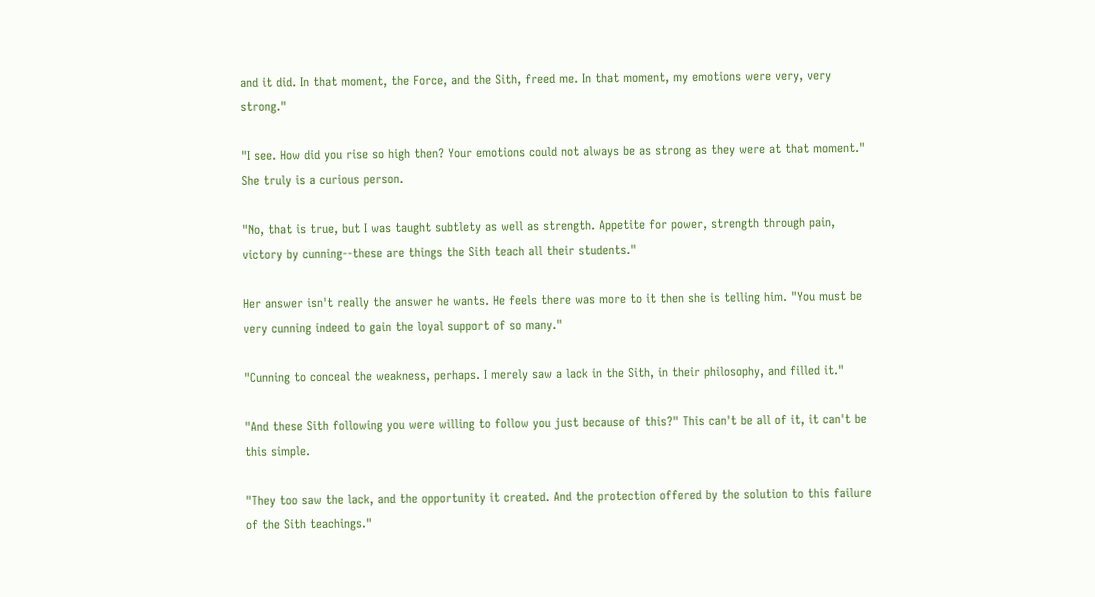and it did. In that moment, the Force, and the Sith, freed me. In that moment, my emotions were very, very strong."

"I see. How did you rise so high then? Your emotions could not always be as strong as they were at that moment." She truly is a curious person.

"No, that is true, but I was taught subtlety as well as strength. Appetite for power, strength through pain, victory by cunning--these are things the Sith teach all their students."

Her answer isn't really the answer he wants. He feels there was more to it then she is telling him. "You must be very cunning indeed to gain the loyal support of so many."

"Cunning to conceal the weakness, perhaps. I merely saw a lack in the Sith, in their philosophy, and filled it."

"And these Sith following you were willing to follow you just because of this?" This can't be all of it, it can't be this simple.

"They too saw the lack, and the opportunity it created. And the protection offered by the solution to this failure of the Sith teachings."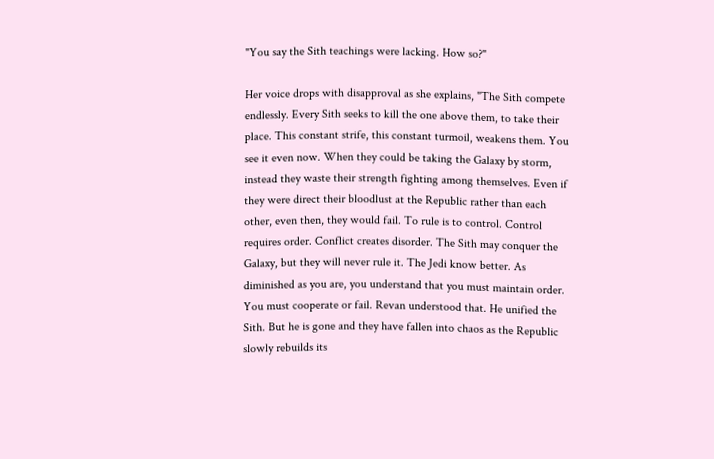"You say the Sith teachings were lacking. How so?"

Her voice drops with disapproval as she explains, "The Sith compete endlessly. Every Sith seeks to kill the one above them, to take their place. This constant strife, this constant turmoil, weakens them. You see it even now. When they could be taking the Galaxy by storm, instead they waste their strength fighting among themselves. Even if they were direct their bloodlust at the Republic rather than each other, even then, they would fail. To rule is to control. Control requires order. Conflict creates disorder. The Sith may conquer the Galaxy, but they will never rule it. The Jedi know better. As diminished as you are, you understand that you must maintain order. You must cooperate or fail. Revan understood that. He unified the Sith. But he is gone and they have fallen into chaos as the Republic slowly rebuilds its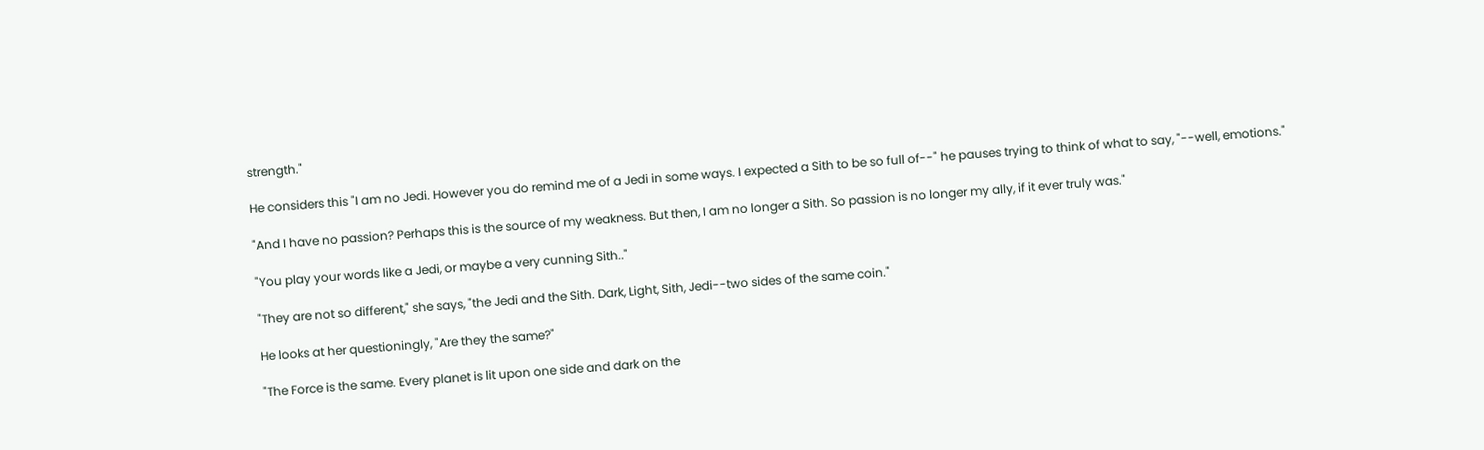strength."

He considers this "I am no Jedi. However you do remind me of a Jedi in some ways. I expected a Sith to be so full of--" he pauses trying to think of what to say, "--well, emotions."

"And I have no passion? Perhaps this is the source of my weakness. But then, I am no longer a Sith. So passion is no longer my ally, if it ever truly was."

"You play your words like a Jedi, or maybe a very cunning Sith.."

"They are not so different," she says, "the Jedi and the Sith. Dark, Light, Sith, Jedi--two sides of the same coin."

He looks at her questioningly, "Are they the same?"

"The Force is the same. Every planet is lit upon one side and dark on the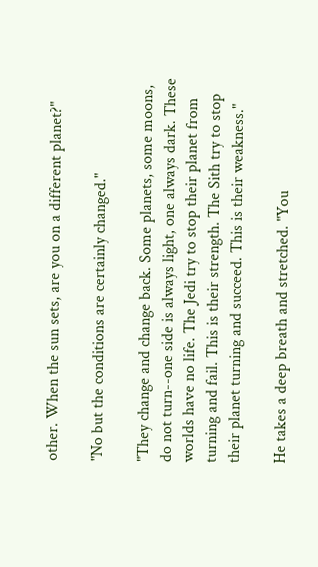other. When the sun sets, are you on a different planet?"

"No but the conditions are certainly changed."

"They change and change back. Some planets, some moons, do not turn--one side is always light, one always dark. These worlds have no life. The Jedi try to stop their planet from turning and fail. This is their strength. The Sith try to stop their planet turning and succeed. This is their weakness."

He takes a deep breath and stretched. "You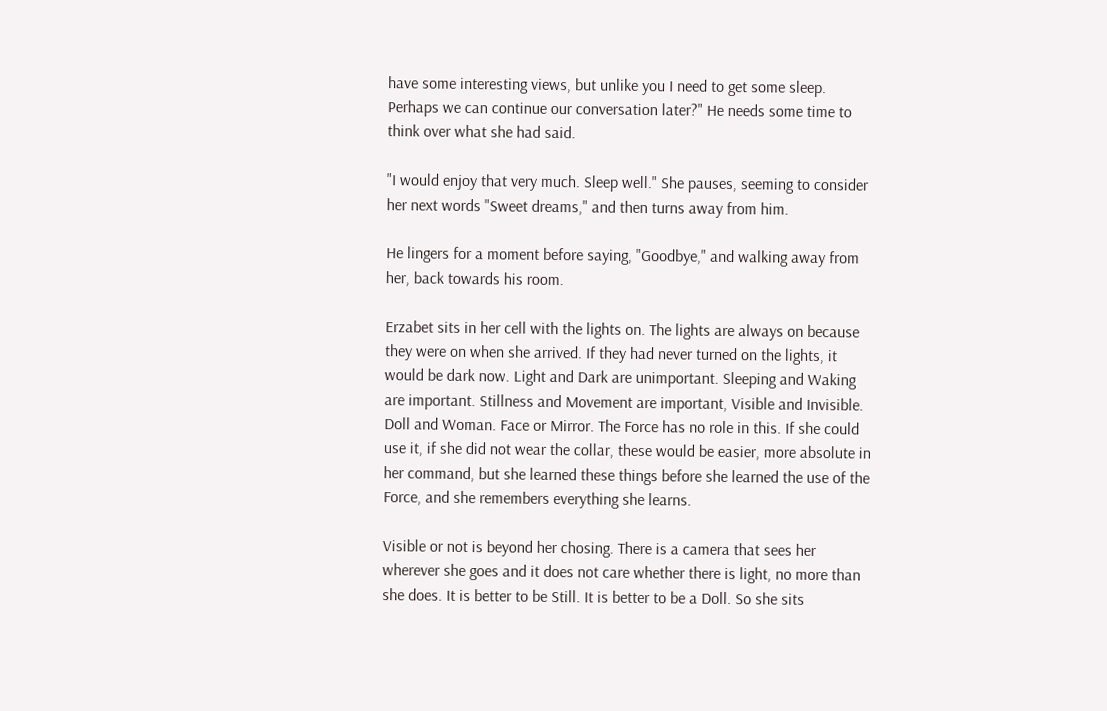have some interesting views, but unlike you I need to get some sleep. Perhaps we can continue our conversation later?" He needs some time to think over what she had said.

"I would enjoy that very much. Sleep well." She pauses, seeming to consider her next words "Sweet dreams," and then turns away from him.

He lingers for a moment before saying, "Goodbye," and walking away from her, back towards his room.

Erzabet sits in her cell with the lights on. The lights are always on because they were on when she arrived. If they had never turned on the lights, it would be dark now. Light and Dark are unimportant. Sleeping and Waking are important. Stillness and Movement are important, Visible and Invisible. Doll and Woman. Face or Mirror. The Force has no role in this. If she could use it, if she did not wear the collar, these would be easier, more absolute in her command, but she learned these things before she learned the use of the Force, and she remembers everything she learns.

Visible or not is beyond her chosing. There is a camera that sees her wherever she goes and it does not care whether there is light, no more than she does. It is better to be Still. It is better to be a Doll. So she sits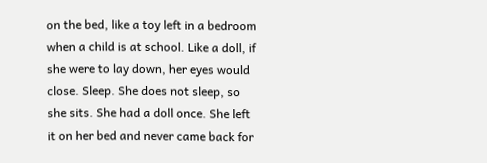on the bed, like a toy left in a bedroom when a child is at school. Like a doll, if she were to lay down, her eyes would close. Sleep. She does not sleep, so she sits. She had a doll once. She left it on her bed and never came back for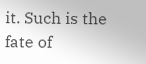it. Such is the fate of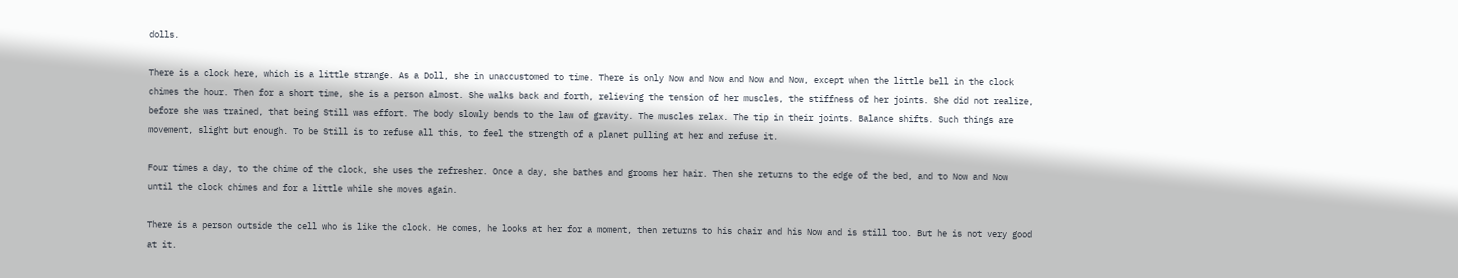dolls.

There is a clock here, which is a little strange. As a Doll, she in unaccustomed to time. There is only Now and Now and Now and Now, except when the little bell in the clock chimes the hour. Then for a short time, she is a person almost. She walks back and forth, relieving the tension of her muscles, the stiffness of her joints. She did not realize, before she was trained, that being Still was effort. The body slowly bends to the law of gravity. The muscles relax. The tip in their joints. Balance shifts. Such things are movement, slight but enough. To be Still is to refuse all this, to feel the strength of a planet pulling at her and refuse it.

Four times a day, to the chime of the clock, she uses the refresher. Once a day, she bathes and grooms her hair. Then she returns to the edge of the bed, and to Now and Now until the clock chimes and for a little while she moves again.

There is a person outside the cell who is like the clock. He comes, he looks at her for a moment, then returns to his chair and his Now and is still too. But he is not very good at it.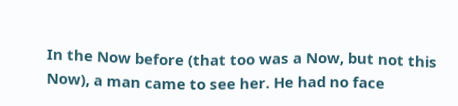In the Now before (that too was a Now, but not this Now), a man came to see her. He had no face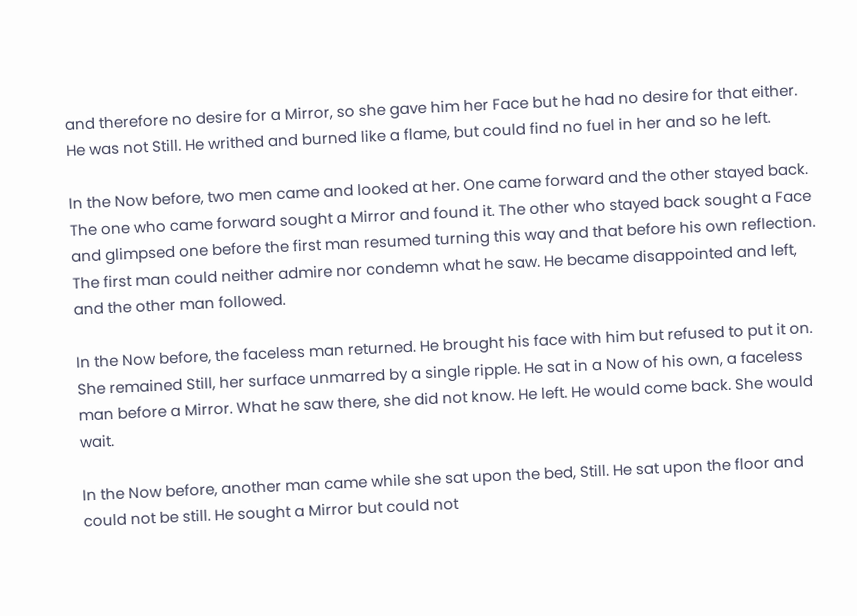and therefore no desire for a Mirror, so she gave him her Face but he had no desire for that either. He was not Still. He writhed and burned like a flame, but could find no fuel in her and so he left.

In the Now before, two men came and looked at her. One came forward and the other stayed back. The one who came forward sought a Mirror and found it. The other who stayed back sought a Face and glimpsed one before the first man resumed turning this way and that before his own reflection. The first man could neither admire nor condemn what he saw. He became disappointed and left, and the other man followed.

In the Now before, the faceless man returned. He brought his face with him but refused to put it on. She remained Still, her surface unmarred by a single ripple. He sat in a Now of his own, a faceless man before a Mirror. What he saw there, she did not know. He left. He would come back. She would wait.

In the Now before, another man came while she sat upon the bed, Still. He sat upon the floor and could not be still. He sought a Mirror but could not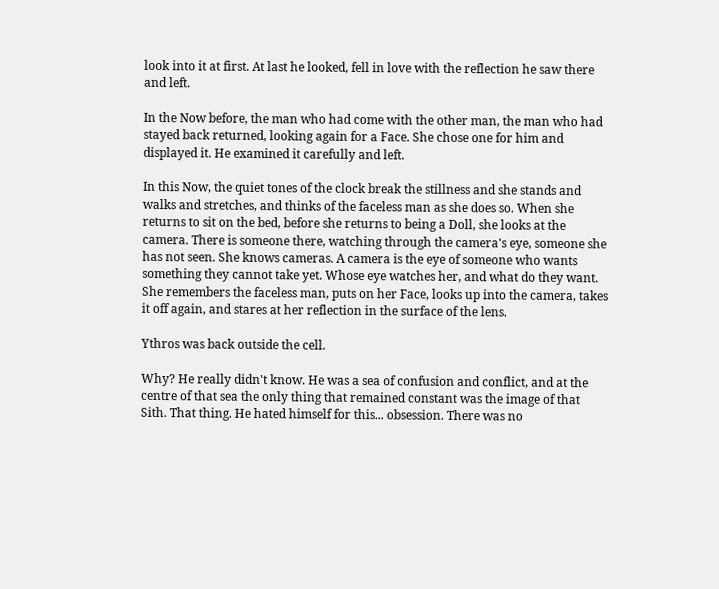look into it at first. At last he looked, fell in love with the reflection he saw there and left.

In the Now before, the man who had come with the other man, the man who had stayed back returned, looking again for a Face. She chose one for him and displayed it. He examined it carefully and left.

In this Now, the quiet tones of the clock break the stillness and she stands and walks and stretches, and thinks of the faceless man as she does so. When she returns to sit on the bed, before she returns to being a Doll, she looks at the camera. There is someone there, watching through the camera's eye, someone she has not seen. She knows cameras. A camera is the eye of someone who wants something they cannot take yet. Whose eye watches her, and what do they want. She remembers the faceless man, puts on her Face, looks up into the camera, takes it off again, and stares at her reflection in the surface of the lens.

Ythros was back outside the cell.

Why? He really didn't know. He was a sea of confusion and conflict, and at the centre of that sea the only thing that remained constant was the image of that Sith. That thing. He hated himself for this... obsession. There was no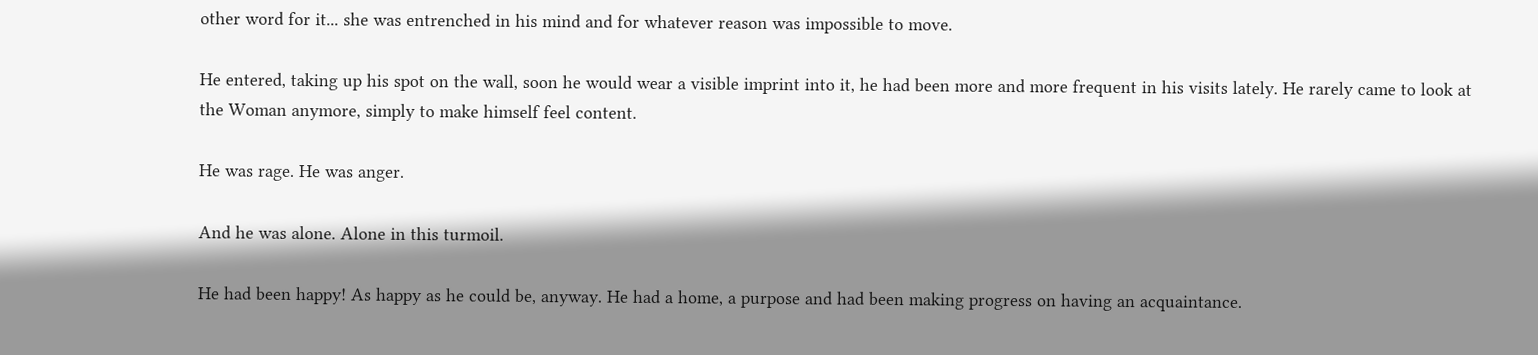other word for it... she was entrenched in his mind and for whatever reason was impossible to move.

He entered, taking up his spot on the wall, soon he would wear a visible imprint into it, he had been more and more frequent in his visits lately. He rarely came to look at the Woman anymore, simply to make himself feel content.

He was rage. He was anger.

And he was alone. Alone in this turmoil.

He had been happy! As happy as he could be, anyway. He had a home, a purpose and had been making progress on having an acquaintance.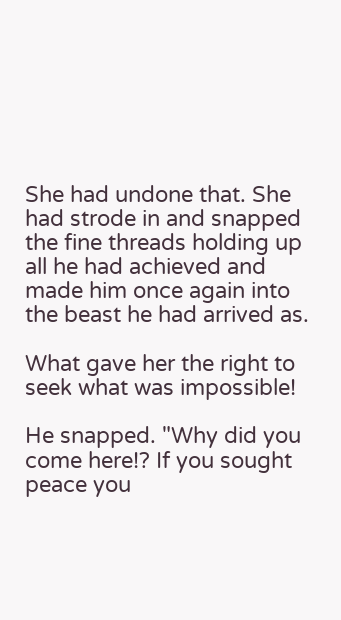She had undone that. She had strode in and snapped the fine threads holding up all he had achieved and made him once again into the beast he had arrived as.

What gave her the right to seek what was impossible!

He snapped. "Why did you come here!? If you sought peace you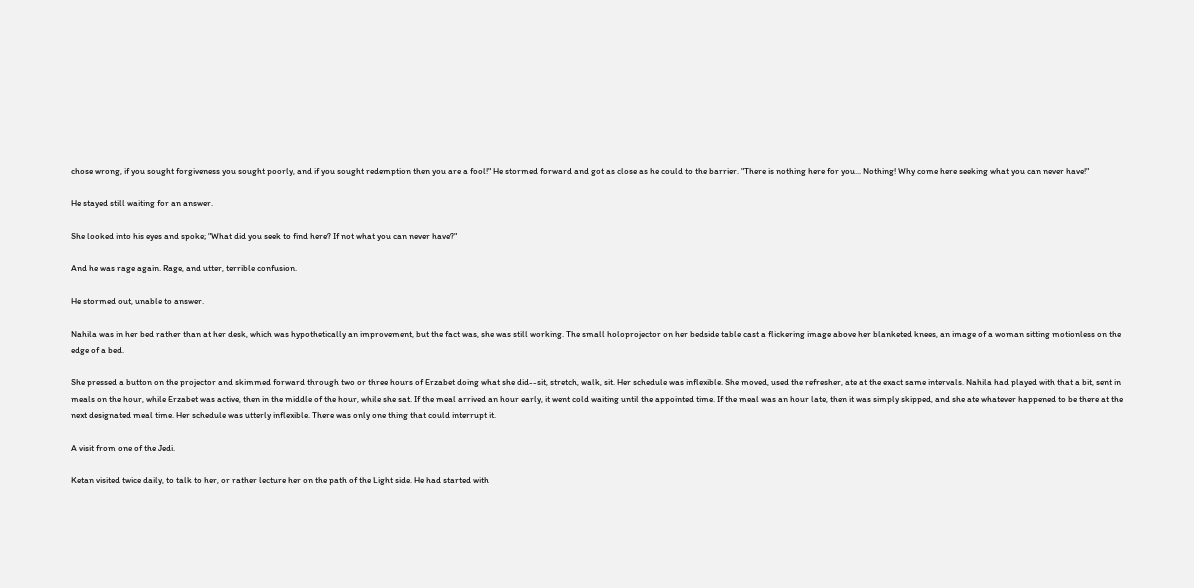chose wrong, if you sought forgiveness you sought poorly, and if you sought redemption then you are a fool!" He stormed forward and got as close as he could to the barrier. "There is nothing here for you... Nothing! Why come here seeking what you can never have!"

He stayed still waiting for an answer.

She looked into his eyes and spoke; "What did you seek to find here? If not what you can never have?"

And he was rage again. Rage, and utter, terrible confusion.

He stormed out, unable to answer.

Nahila was in her bed rather than at her desk, which was hypothetically an improvement, but the fact was, she was still working. The small holoprojector on her bedside table cast a flickering image above her blanketed knees, an image of a woman sitting motionless on the edge of a bed.

She pressed a button on the projector and skimmed forward through two or three hours of Erzabet doing what she did--sit, stretch, walk, sit. Her schedule was inflexible. She moved, used the refresher, ate at the exact same intervals. Nahila had played with that a bit, sent in meals on the hour, while Erzabet was active, then in the middle of the hour, while she sat. If the meal arrived an hour early, it went cold waiting until the appointed time. If the meal was an hour late, then it was simply skipped, and she ate whatever happened to be there at the next designated meal time. Her schedule was utterly inflexible. There was only one thing that could interrupt it.

A visit from one of the Jedi.

Ketan visited twice daily, to talk to her, or rather lecture her on the path of the Light side. He had started with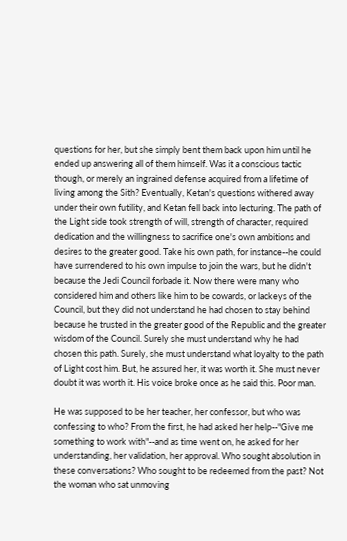questions for her, but she simply bent them back upon him until he ended up answering all of them himself. Was it a conscious tactic though, or merely an ingrained defense acquired from a lifetime of living among the Sith? Eventually, Ketan's questions withered away under their own futility, and Ketan fell back into lecturing. The path of the Light side took strength of will, strength of character, required dedication and the willingness to sacrifice one's own ambitions and desires to the greater good. Take his own path, for instance--he could have surrendered to his own impulse to join the wars, but he didn't because the Jedi Council forbade it. Now there were many who considered him and others like him to be cowards, or lackeys of the Council, but they did not understand he had chosen to stay behind because he trusted in the greater good of the Republic and the greater wisdom of the Council. Surely she must understand why he had chosen this path. Surely, she must understand what loyalty to the path of Light cost him. But, he assured her, it was worth it. She must never doubt it was worth it. His voice broke once as he said this. Poor man.

He was supposed to be her teacher, her confessor, but who was confessing to who? From the first, he had asked her help--"Give me something to work with"--and as time went on, he asked for her understanding, her validation, her approval. Who sought absolution in these conversations? Who sought to be redeemed from the past? Not the woman who sat unmoving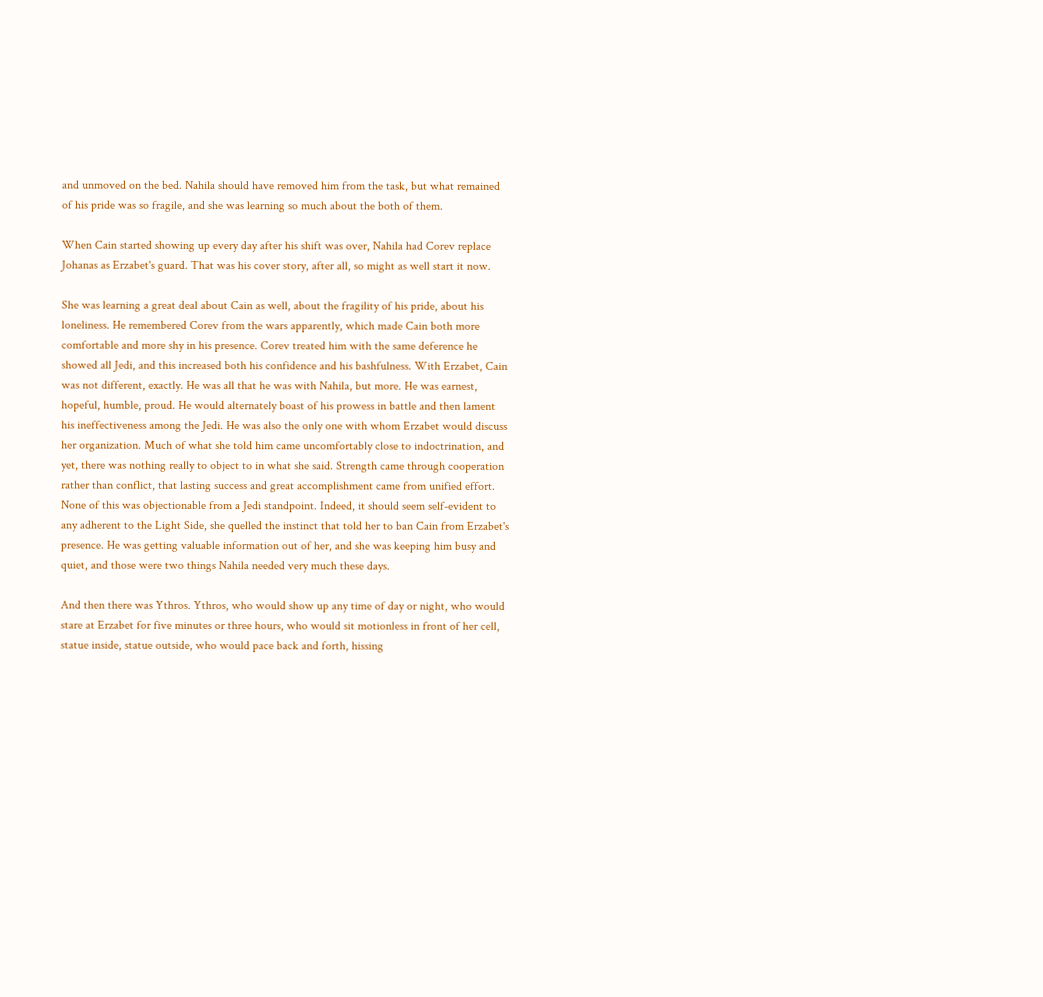and unmoved on the bed. Nahila should have removed him from the task, but what remained of his pride was so fragile, and she was learning so much about the both of them.

When Cain started showing up every day after his shift was over, Nahila had Corev replace Johanas as Erzabet's guard. That was his cover story, after all, so might as well start it now.

She was learning a great deal about Cain as well, about the fragility of his pride, about his loneliness. He remembered Corev from the wars apparently, which made Cain both more comfortable and more shy in his presence. Corev treated him with the same deference he showed all Jedi, and this increased both his confidence and his bashfulness. With Erzabet, Cain was not different, exactly. He was all that he was with Nahila, but more. He was earnest, hopeful, humble, proud. He would alternately boast of his prowess in battle and then lament his ineffectiveness among the Jedi. He was also the only one with whom Erzabet would discuss her organization. Much of what she told him came uncomfortably close to indoctrination, and yet, there was nothing really to object to in what she said. Strength came through cooperation rather than conflict, that lasting success and great accomplishment came from unified effort. None of this was objectionable from a Jedi standpoint. Indeed, it should seem self-evident to any adherent to the Light Side, she quelled the instinct that told her to ban Cain from Erzabet's presence. He was getting valuable information out of her, and she was keeping him busy and quiet, and those were two things Nahila needed very much these days.

And then there was Ythros. Ythros, who would show up any time of day or night, who would stare at Erzabet for five minutes or three hours, who would sit motionless in front of her cell, statue inside, statue outside, who would pace back and forth, hissing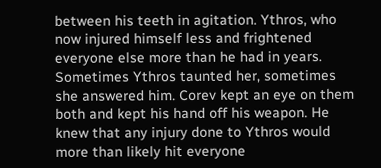between his teeth in agitation. Ythros, who now injured himself less and frightened everyone else more than he had in years. Sometimes Ythros taunted her, sometimes she answered him. Corev kept an eye on them both and kept his hand off his weapon. He knew that any injury done to Ythros would more than likely hit everyone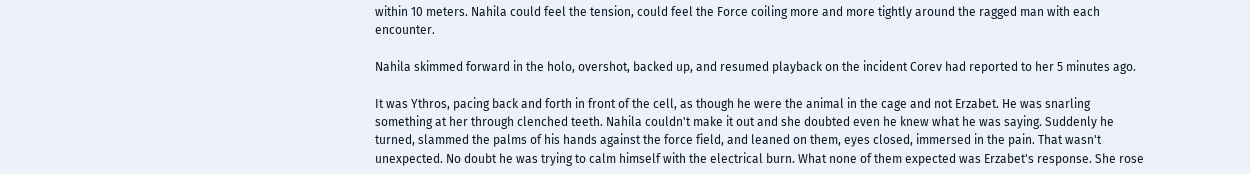within 10 meters. Nahila could feel the tension, could feel the Force coiling more and more tightly around the ragged man with each encounter.

Nahila skimmed forward in the holo, overshot, backed up, and resumed playback on the incident Corev had reported to her 5 minutes ago.

It was Ythros, pacing back and forth in front of the cell, as though he were the animal in the cage and not Erzabet. He was snarling something at her through clenched teeth. Nahila couldn't make it out and she doubted even he knew what he was saying. Suddenly he turned, slammed the palms of his hands against the force field, and leaned on them, eyes closed, immersed in the pain. That wasn't unexpected. No doubt he was trying to calm himself with the electrical burn. What none of them expected was Erzabet's response. She rose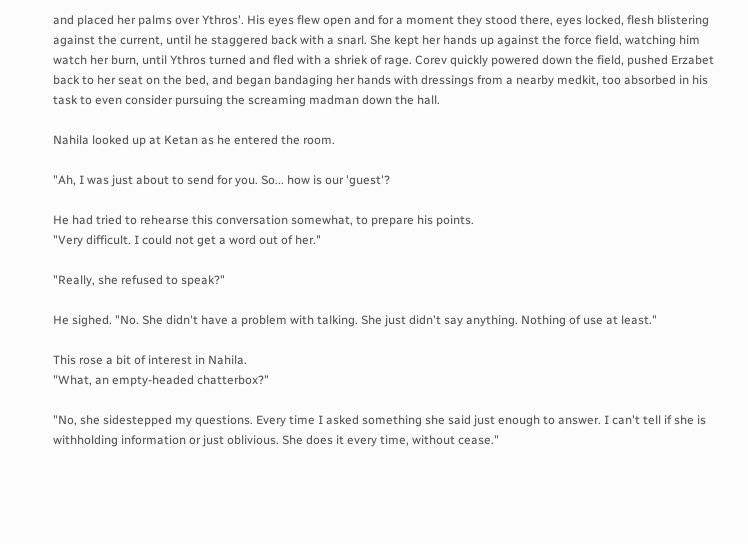and placed her palms over Ythros'. His eyes flew open and for a moment they stood there, eyes locked, flesh blistering against the current, until he staggered back with a snarl. She kept her hands up against the force field, watching him watch her burn, until Ythros turned and fled with a shriek of rage. Corev quickly powered down the field, pushed Erzabet back to her seat on the bed, and began bandaging her hands with dressings from a nearby medkit, too absorbed in his task to even consider pursuing the screaming madman down the hall.

Nahila looked up at Ketan as he entered the room.

"Ah, I was just about to send for you. So... how is our 'guest'?

He had tried to rehearse this conversation somewhat, to prepare his points.
"Very difficult. I could not get a word out of her."

"Really, she refused to speak?"

He sighed. "No. She didn't have a problem with talking. She just didn't say anything. Nothing of use at least."

This rose a bit of interest in Nahila.
"What, an empty-headed chatterbox?"

"No, she sidestepped my questions. Every time I asked something she said just enough to answer. I can't tell if she is withholding information or just oblivious. She does it every time, without cease."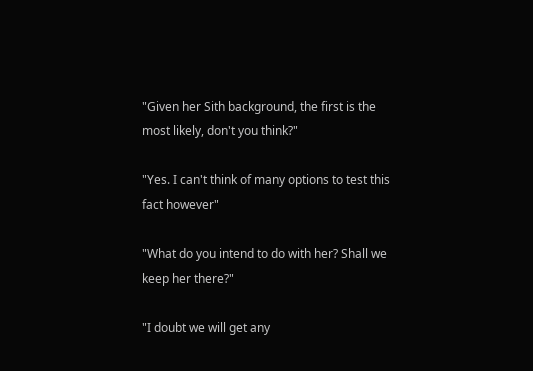"Given her Sith background, the first is the most likely, don't you think?"

"Yes. I can't think of many options to test this fact however"

"What do you intend to do with her? Shall we keep her there?"

"I doubt we will get any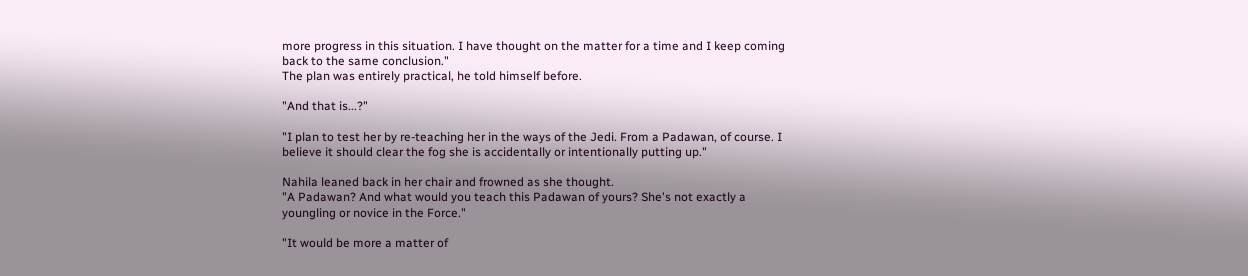more progress in this situation. I have thought on the matter for a time and I keep coming back to the same conclusion."
The plan was entirely practical, he told himself before.

"And that is...?"

"I plan to test her by re-teaching her in the ways of the Jedi. From a Padawan, of course. I believe it should clear the fog she is accidentally or intentionally putting up."

Nahila leaned back in her chair and frowned as she thought.
"A Padawan? And what would you teach this Padawan of yours? She's not exactly a youngling or novice in the Force."

"It would be more a matter of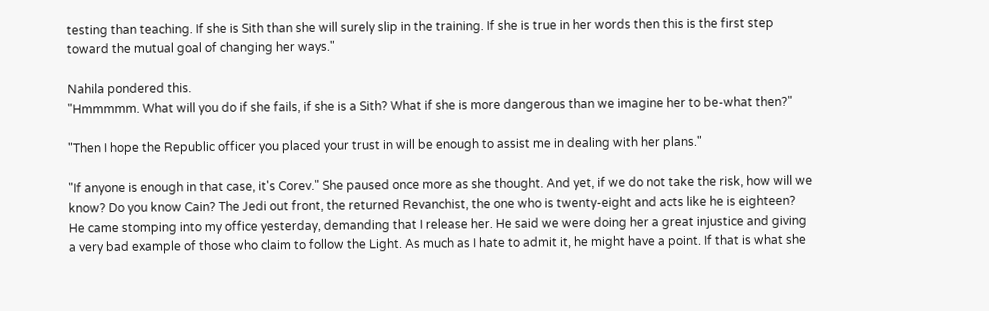testing than teaching. If she is Sith than she will surely slip in the training. If she is true in her words then this is the first step toward the mutual goal of changing her ways."

Nahila pondered this.
"Hmmmmm. What will you do if she fails, if she is a Sith? What if she is more dangerous than we imagine her to be-what then?"

"Then I hope the Republic officer you placed your trust in will be enough to assist me in dealing with her plans."

"If anyone is enough in that case, it's Corev." She paused once more as she thought. And yet, if we do not take the risk, how will we know? Do you know Cain? The Jedi out front, the returned Revanchist, the one who is twenty-eight and acts like he is eighteen? He came stomping into my office yesterday, demanding that I release her. He said we were doing her a great injustice and giving a very bad example of those who claim to follow the Light. As much as I hate to admit it, he might have a point. If that is what she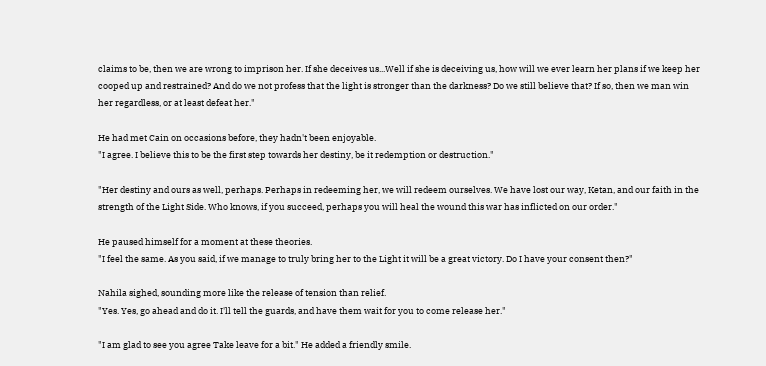claims to be, then we are wrong to imprison her. If she deceives us...Well if she is deceiving us, how will we ever learn her plans if we keep her cooped up and restrained? And do we not profess that the light is stronger than the darkness? Do we still believe that? If so, then we man win her regardless, or at least defeat her."

He had met Cain on occasions before, they hadn't been enjoyable.
"I agree. I believe this to be the first step towards her destiny, be it redemption or destruction."

"Her destiny and ours as well, perhaps. Perhaps in redeeming her, we will redeem ourselves. We have lost our way, Ketan, and our faith in the strength of the Light Side. Who knows, if you succeed, perhaps you will heal the wound this war has inflicted on our order."

He paused himself for a moment at these theories.
"I feel the same. As you said, if we manage to truly bring her to the Light it will be a great victory. Do I have your consent then?"

Nahila sighed, sounding more like the release of tension than relief.
"Yes. Yes, go ahead and do it. I'll tell the guards, and have them wait for you to come release her."

"I am glad to see you agree Take leave for a bit." He added a friendly smile.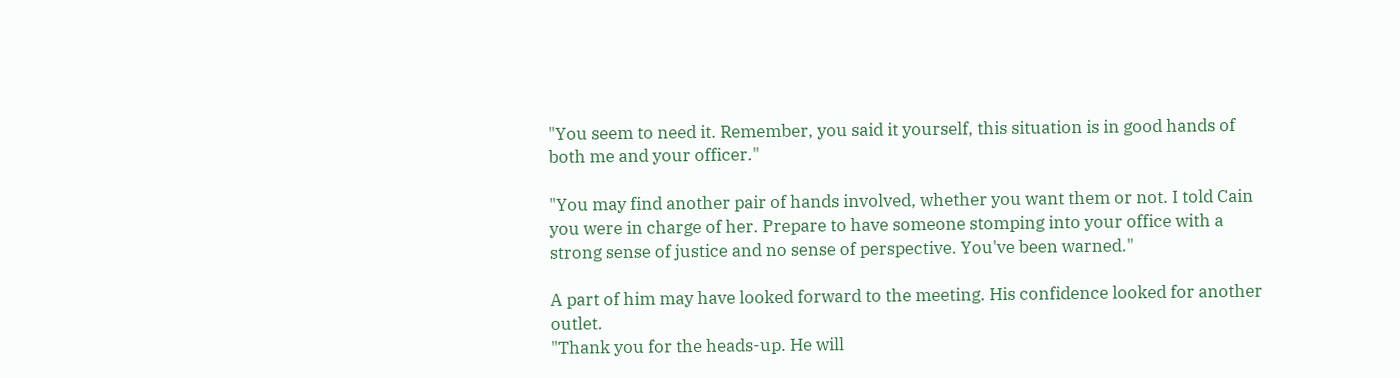"You seem to need it. Remember, you said it yourself, this situation is in good hands of both me and your officer."

"You may find another pair of hands involved, whether you want them or not. I told Cain you were in charge of her. Prepare to have someone stomping into your office with a strong sense of justice and no sense of perspective. You've been warned."

A part of him may have looked forward to the meeting. His confidence looked for another outlet.
"Thank you for the heads-up. He will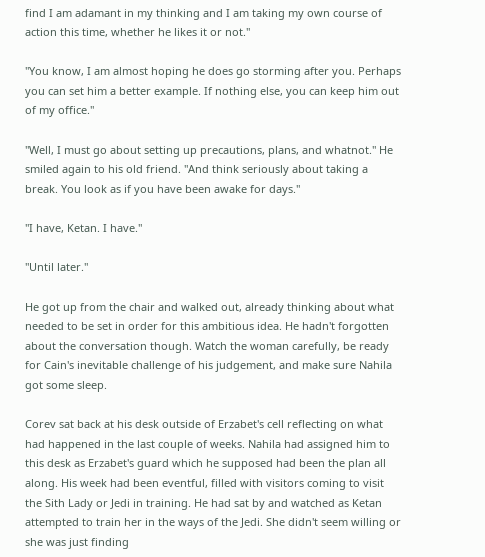find I am adamant in my thinking and I am taking my own course of action this time, whether he likes it or not."

"You know, I am almost hoping he does go storming after you. Perhaps you can set him a better example. If nothing else, you can keep him out of my office."

"Well, I must go about setting up precautions, plans, and whatnot." He smiled again to his old friend. "And think seriously about taking a break. You look as if you have been awake for days."

"I have, Ketan. I have."

"Until later."

He got up from the chair and walked out, already thinking about what needed to be set in order for this ambitious idea. He hadn't forgotten about the conversation though. Watch the woman carefully, be ready for Cain's inevitable challenge of his judgement, and make sure Nahila got some sleep.

Corev sat back at his desk outside of Erzabet's cell reflecting on what had happened in the last couple of weeks. Nahila had assigned him to this desk as Erzabet's guard which he supposed had been the plan all along. His week had been eventful, filled with visitors coming to visit the Sith Lady or Jedi in training. He had sat by and watched as Ketan attempted to train her in the ways of the Jedi. She didn't seem willing or she was just finding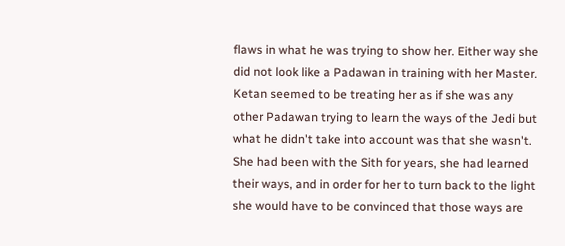flaws in what he was trying to show her. Either way she did not look like a Padawan in training with her Master. Ketan seemed to be treating her as if she was any other Padawan trying to learn the ways of the Jedi but what he didn't take into account was that she wasn't. She had been with the Sith for years, she had learned their ways, and in order for her to turn back to the light she would have to be convinced that those ways are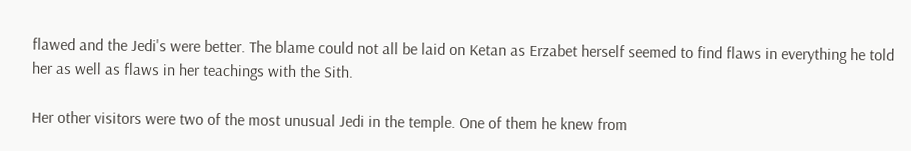flawed and the Jedi's were better. The blame could not all be laid on Ketan as Erzabet herself seemed to find flaws in everything he told her as well as flaws in her teachings with the Sith.

Her other visitors were two of the most unusual Jedi in the temple. One of them he knew from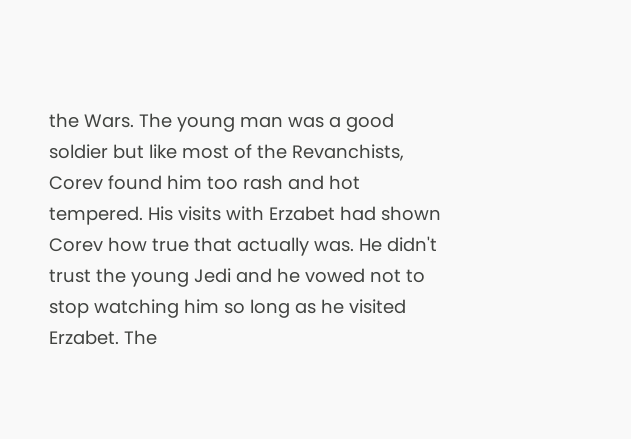the Wars. The young man was a good soldier but like most of the Revanchists, Corev found him too rash and hot tempered. His visits with Erzabet had shown Corev how true that actually was. He didn't trust the young Jedi and he vowed not to stop watching him so long as he visited Erzabet. The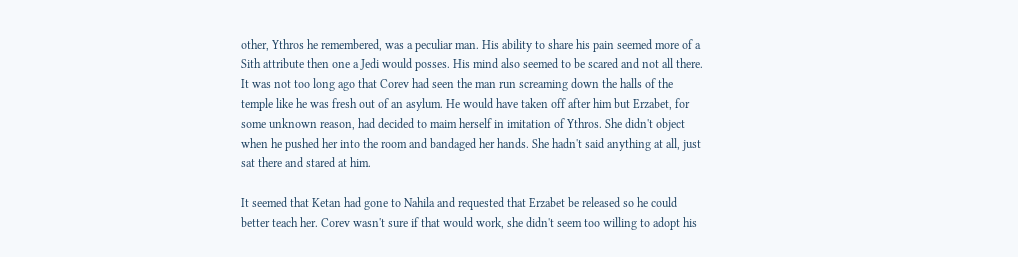other, Ythros he remembered, was a peculiar man. His ability to share his pain seemed more of a Sith attribute then one a Jedi would posses. His mind also seemed to be scared and not all there. It was not too long ago that Corev had seen the man run screaming down the halls of the temple like he was fresh out of an asylum. He would have taken off after him but Erzabet, for some unknown reason, had decided to maim herself in imitation of Ythros. She didn't object when he pushed her into the room and bandaged her hands. She hadn't said anything at all, just sat there and stared at him.

It seemed that Ketan had gone to Nahila and requested that Erzabet be released so he could better teach her. Corev wasn't sure if that would work, she didn't seem too willing to adopt his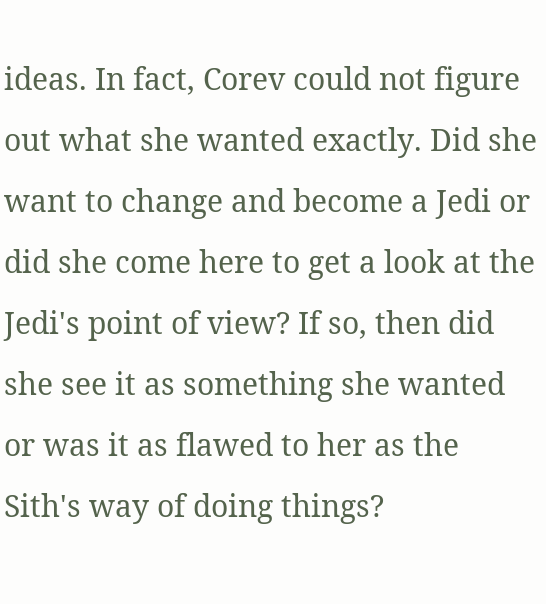ideas. In fact, Corev could not figure out what she wanted exactly. Did she want to change and become a Jedi or did she come here to get a look at the Jedi's point of view? If so, then did she see it as something she wanted or was it as flawed to her as the Sith's way of doing things?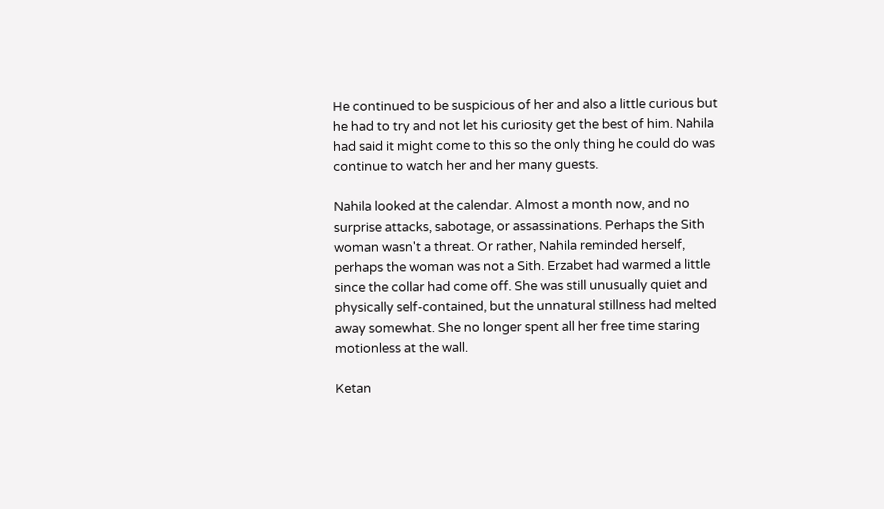He continued to be suspicious of her and also a little curious but he had to try and not let his curiosity get the best of him. Nahila had said it might come to this so the only thing he could do was continue to watch her and her many guests.

Nahila looked at the calendar. Almost a month now, and no surprise attacks, sabotage, or assassinations. Perhaps the Sith woman wasn't a threat. Or rather, Nahila reminded herself, perhaps the woman was not a Sith. Erzabet had warmed a little since the collar had come off. She was still unusually quiet and physically self-contained, but the unnatural stillness had melted away somewhat. She no longer spent all her free time staring motionless at the wall.

Ketan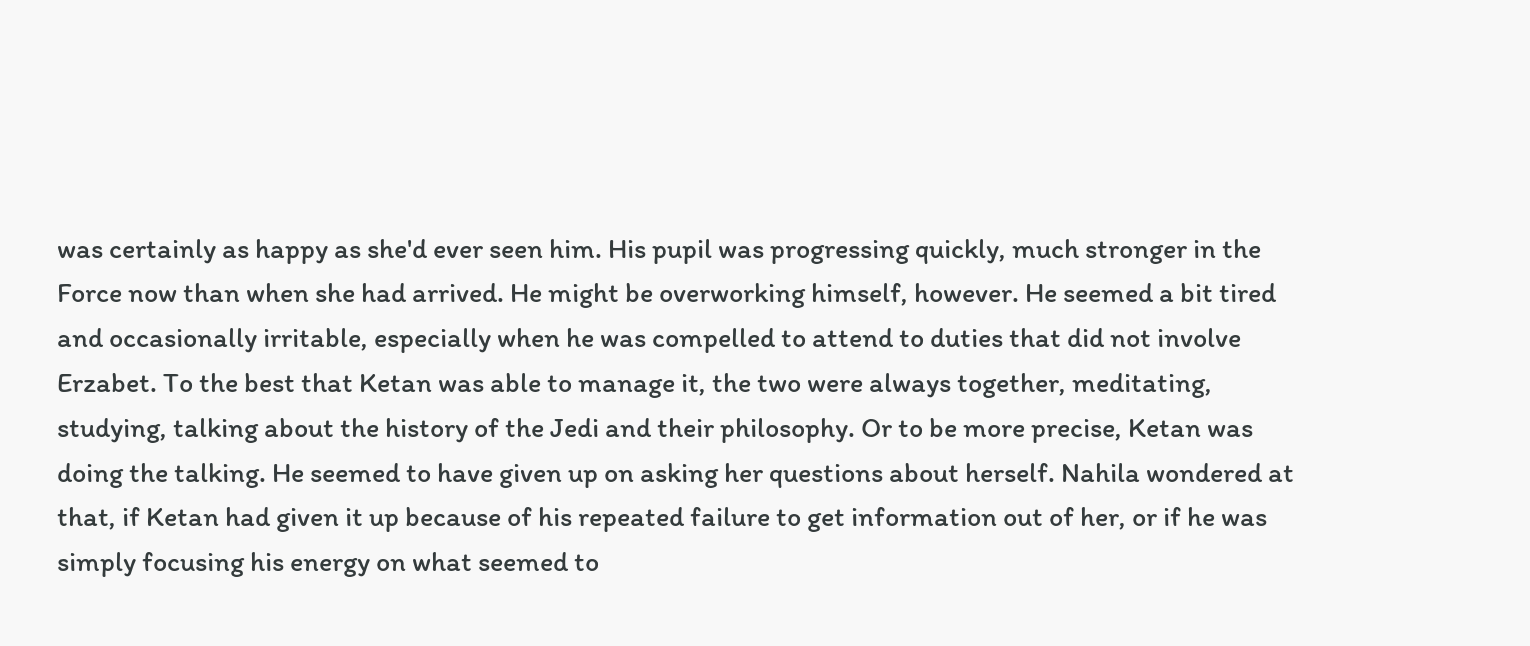was certainly as happy as she'd ever seen him. His pupil was progressing quickly, much stronger in the Force now than when she had arrived. He might be overworking himself, however. He seemed a bit tired and occasionally irritable, especially when he was compelled to attend to duties that did not involve Erzabet. To the best that Ketan was able to manage it, the two were always together, meditating, studying, talking about the history of the Jedi and their philosophy. Or to be more precise, Ketan was doing the talking. He seemed to have given up on asking her questions about herself. Nahila wondered at that, if Ketan had given it up because of his repeated failure to get information out of her, or if he was simply focusing his energy on what seemed to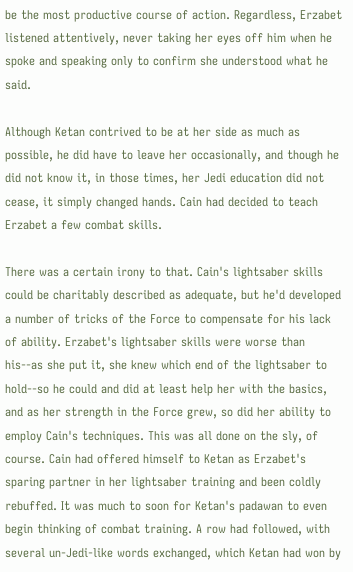be the most productive course of action. Regardless, Erzabet listened attentively, never taking her eyes off him when he spoke and speaking only to confirm she understood what he said.

Although Ketan contrived to be at her side as much as possible, he did have to leave her occasionally, and though he did not know it, in those times, her Jedi education did not cease, it simply changed hands. Cain had decided to teach Erzabet a few combat skills.

There was a certain irony to that. Cain's lightsaber skills could be charitably described as adequate, but he'd developed a number of tricks of the Force to compensate for his lack of ability. Erzabet's lightsaber skills were worse than his--as she put it, she knew which end of the lightsaber to hold--so he could and did at least help her with the basics, and as her strength in the Force grew, so did her ability to employ Cain's techniques. This was all done on the sly, of course. Cain had offered himself to Ketan as Erzabet's sparing partner in her lightsaber training and been coldly rebuffed. It was much to soon for Ketan's padawan to even begin thinking of combat training. A row had followed, with several un-Jedi-like words exchanged, which Ketan had won by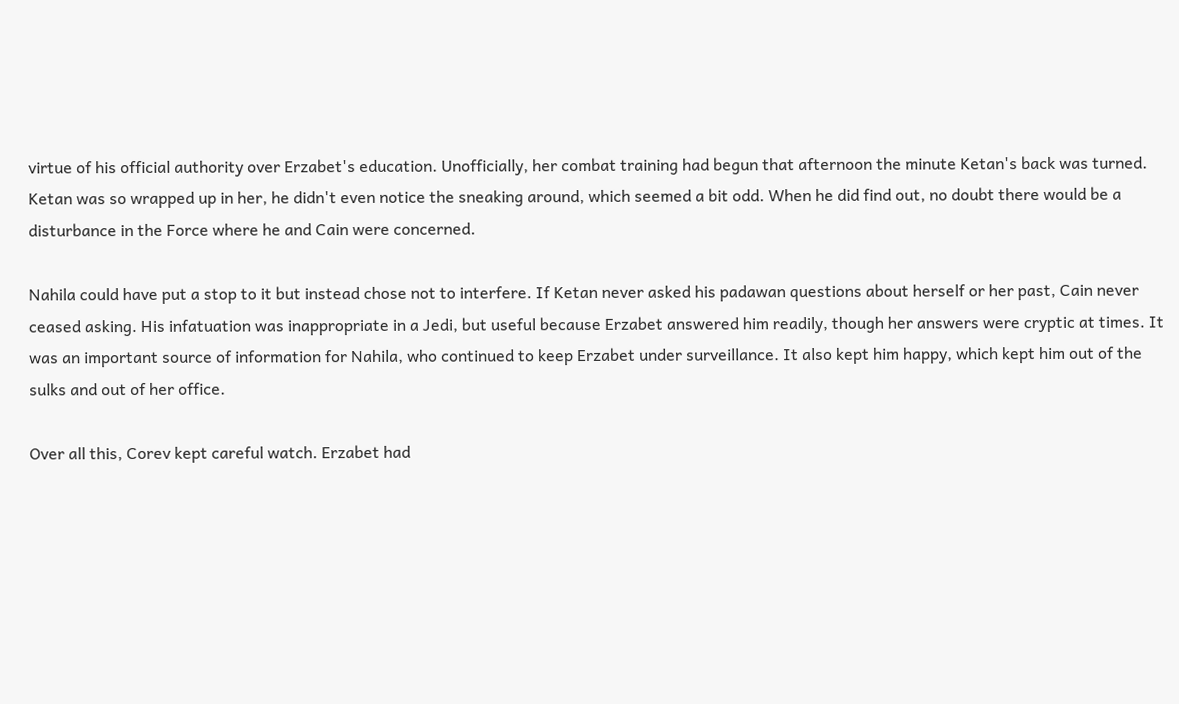virtue of his official authority over Erzabet's education. Unofficially, her combat training had begun that afternoon the minute Ketan's back was turned. Ketan was so wrapped up in her, he didn't even notice the sneaking around, which seemed a bit odd. When he did find out, no doubt there would be a disturbance in the Force where he and Cain were concerned.

Nahila could have put a stop to it but instead chose not to interfere. If Ketan never asked his padawan questions about herself or her past, Cain never ceased asking. His infatuation was inappropriate in a Jedi, but useful because Erzabet answered him readily, though her answers were cryptic at times. It was an important source of information for Nahila, who continued to keep Erzabet under surveillance. It also kept him happy, which kept him out of the sulks and out of her office.

Over all this, Corev kept careful watch. Erzabet had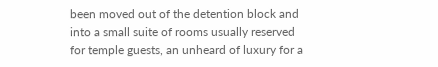been moved out of the detention block and into a small suite of rooms usually reserved for temple guests, an unheard of luxury for a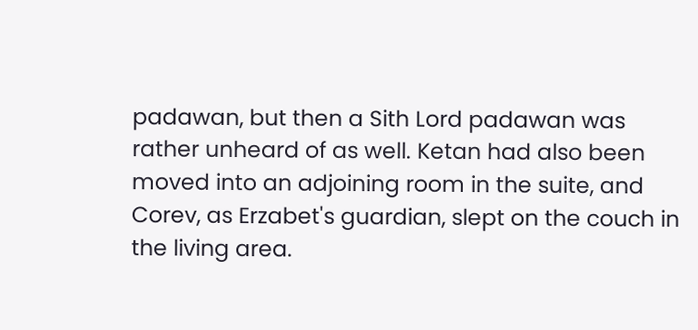padawan, but then a Sith Lord padawan was rather unheard of as well. Ketan had also been moved into an adjoining room in the suite, and Corev, as Erzabet's guardian, slept on the couch in the living area.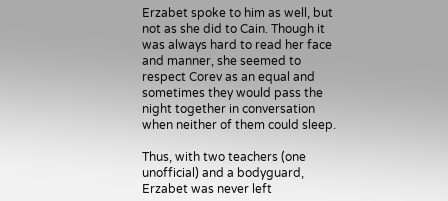Erzabet spoke to him as well, but not as she did to Cain. Though it was always hard to read her face and manner, she seemed to respect Corev as an equal and sometimes they would pass the night together in conversation when neither of them could sleep.

Thus, with two teachers (one unofficial) and a bodyguard, Erzabet was never left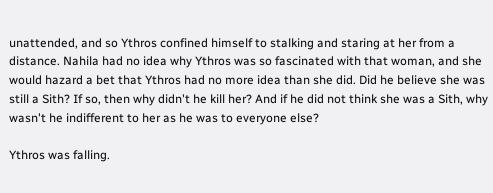unattended, and so Ythros confined himself to stalking and staring at her from a distance. Nahila had no idea why Ythros was so fascinated with that woman, and she would hazard a bet that Ythros had no more idea than she did. Did he believe she was still a Sith? If so, then why didn't he kill her? And if he did not think she was a Sith, why wasn't he indifferent to her as he was to everyone else?

Ythros was falling.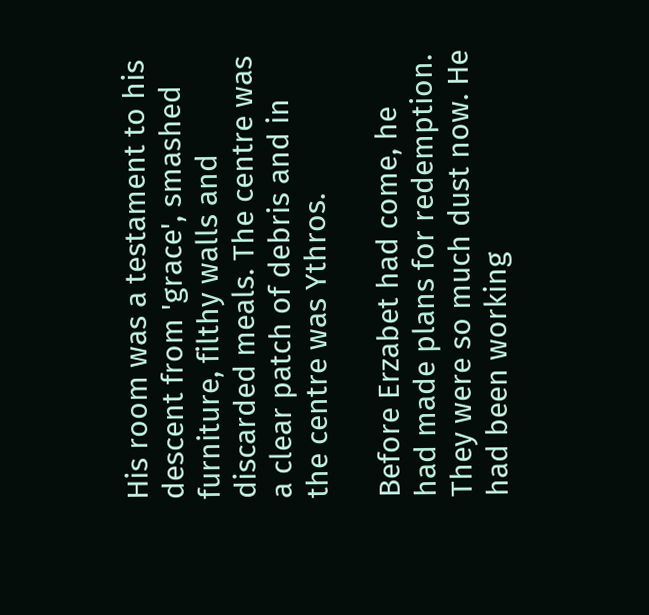His room was a testament to his descent from 'grace', smashed furniture, filthy walls and discarded meals. The centre was a clear patch of debris and in the centre was Ythros.

Before Erzabet had come, he had made plans for redemption. They were so much dust now. He had been working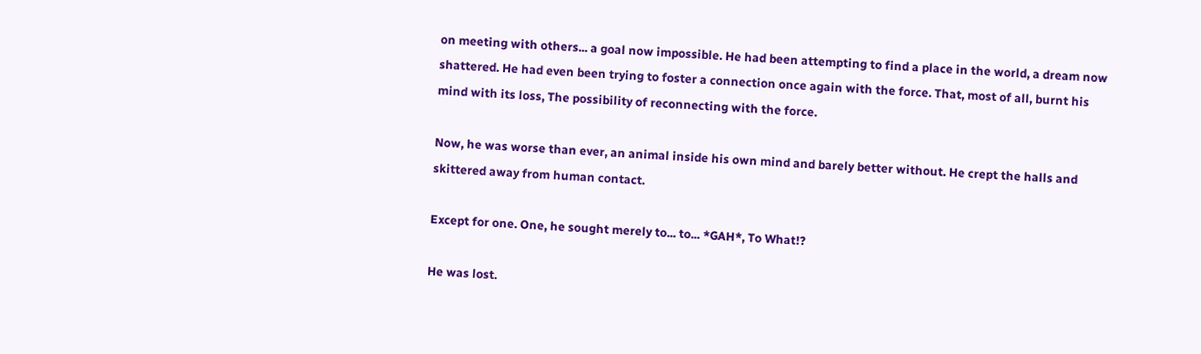on meeting with others... a goal now impossible. He had been attempting to find a place in the world, a dream now shattered. He had even been trying to foster a connection once again with the force. That, most of all, burnt his mind with its loss, The possibility of reconnecting with the force.

Now, he was worse than ever, an animal inside his own mind and barely better without. He crept the halls and skittered away from human contact.

Except for one. One, he sought merely to... to... *GAH*, To What!?

He was lost.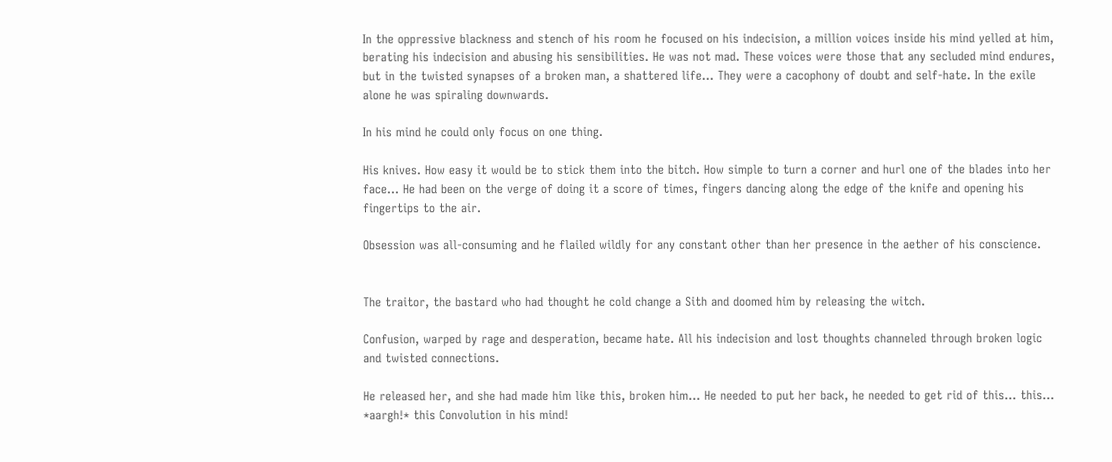In the oppressive blackness and stench of his room he focused on his indecision, a million voices inside his mind yelled at him, berating his indecision and abusing his sensibilities. He was not mad. These voices were those that any secluded mind endures, but in the twisted synapses of a broken man, a shattered life... They were a cacophony of doubt and self-hate. In the exile alone he was spiraling downwards.

In his mind he could only focus on one thing.

His knives. How easy it would be to stick them into the bitch. How simple to turn a corner and hurl one of the blades into her face... He had been on the verge of doing it a score of times, fingers dancing along the edge of the knife and opening his fingertips to the air.

Obsession was all-consuming and he flailed wildly for any constant other than her presence in the aether of his conscience.


The traitor, the bastard who had thought he cold change a Sith and doomed him by releasing the witch.

Confusion, warped by rage and desperation, became hate. All his indecision and lost thoughts channeled through broken logic and twisted connections.

He released her, and she had made him like this, broken him... He needed to put her back, he needed to get rid of this... this... *aargh!* this Convolution in his mind!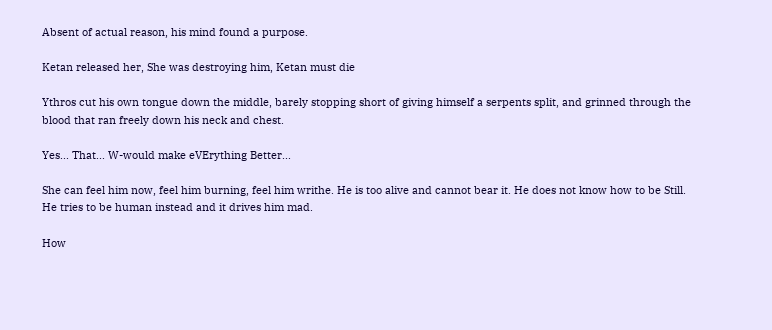Absent of actual reason, his mind found a purpose.

Ketan released her, She was destroying him, Ketan must die

Ythros cut his own tongue down the middle, barely stopping short of giving himself a serpents split, and grinned through the blood that ran freely down his neck and chest.

Yes... That... W-would make eVErything Better...

She can feel him now, feel him burning, feel him writhe. He is too alive and cannot bear it. He does not know how to be Still. He tries to be human instead and it drives him mad.

How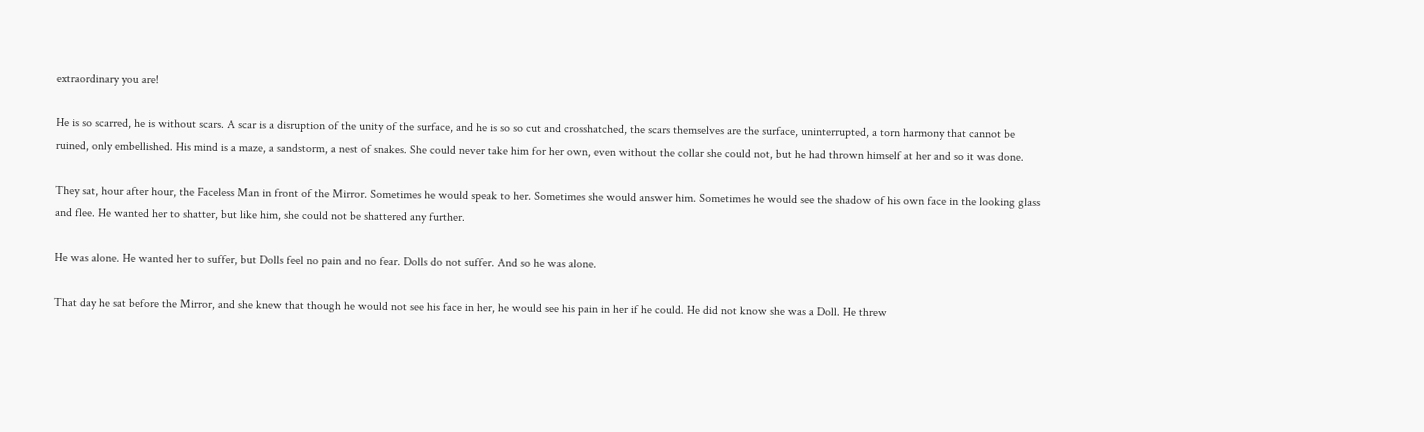extraordinary you are!

He is so scarred, he is without scars. A scar is a disruption of the unity of the surface, and he is so so cut and crosshatched, the scars themselves are the surface, uninterrupted, a torn harmony that cannot be ruined, only embellished. His mind is a maze, a sandstorm, a nest of snakes. She could never take him for her own, even without the collar she could not, but he had thrown himself at her and so it was done.

They sat, hour after hour, the Faceless Man in front of the Mirror. Sometimes he would speak to her. Sometimes she would answer him. Sometimes he would see the shadow of his own face in the looking glass and flee. He wanted her to shatter, but like him, she could not be shattered any further.

He was alone. He wanted her to suffer, but Dolls feel no pain and no fear. Dolls do not suffer. And so he was alone.

That day he sat before the Mirror, and she knew that though he would not see his face in her, he would see his pain in her if he could. He did not know she was a Doll. He threw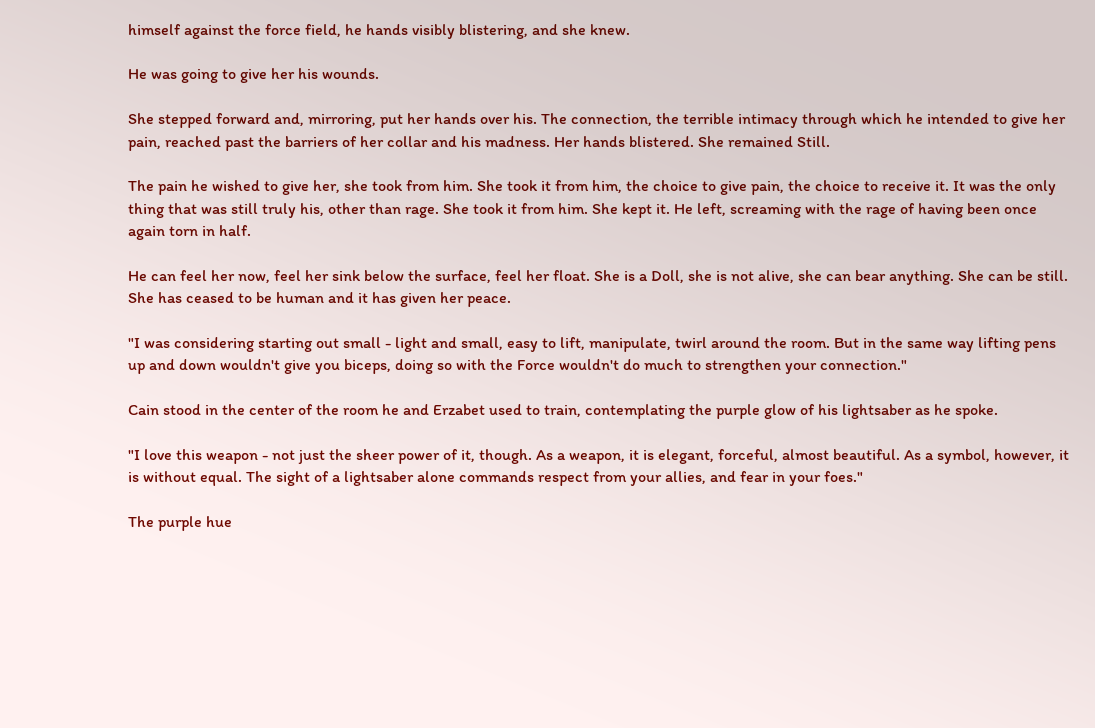himself against the force field, he hands visibly blistering, and she knew.

He was going to give her his wounds.

She stepped forward and, mirroring, put her hands over his. The connection, the terrible intimacy through which he intended to give her pain, reached past the barriers of her collar and his madness. Her hands blistered. She remained Still.

The pain he wished to give her, she took from him. She took it from him, the choice to give pain, the choice to receive it. It was the only thing that was still truly his, other than rage. She took it from him. She kept it. He left, screaming with the rage of having been once again torn in half.

He can feel her now, feel her sink below the surface, feel her float. She is a Doll, she is not alive, she can bear anything. She can be still. She has ceased to be human and it has given her peace.

"I was considering starting out small - light and small, easy to lift, manipulate, twirl around the room. But in the same way lifting pens up and down wouldn't give you biceps, doing so with the Force wouldn't do much to strengthen your connection."

Cain stood in the center of the room he and Erzabet used to train, contemplating the purple glow of his lightsaber as he spoke.

"I love this weapon - not just the sheer power of it, though. As a weapon, it is elegant, forceful, almost beautiful. As a symbol, however, it is without equal. The sight of a lightsaber alone commands respect from your allies, and fear in your foes."

The purple hue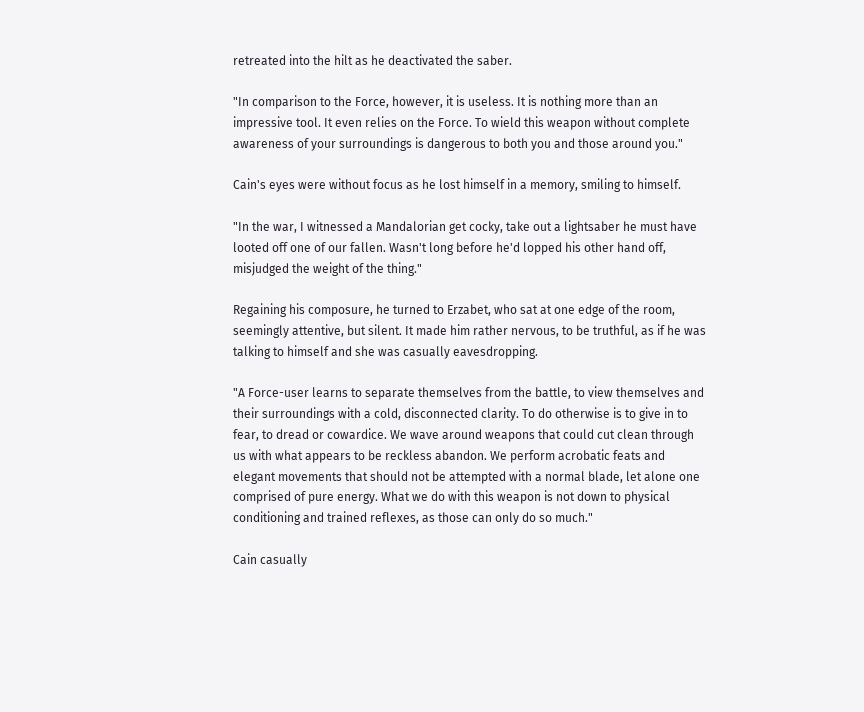retreated into the hilt as he deactivated the saber.

"In comparison to the Force, however, it is useless. It is nothing more than an impressive tool. It even relies on the Force. To wield this weapon without complete awareness of your surroundings is dangerous to both you and those around you."

Cain's eyes were without focus as he lost himself in a memory, smiling to himself.

"In the war, I witnessed a Mandalorian get cocky, take out a lightsaber he must have looted off one of our fallen. Wasn't long before he'd lopped his other hand off, misjudged the weight of the thing."

Regaining his composure, he turned to Erzabet, who sat at one edge of the room, seemingly attentive, but silent. It made him rather nervous, to be truthful, as if he was talking to himself and she was casually eavesdropping.

"A Force-user learns to separate themselves from the battle, to view themselves and their surroundings with a cold, disconnected clarity. To do otherwise is to give in to fear, to dread or cowardice. We wave around weapons that could cut clean through us with what appears to be reckless abandon. We perform acrobatic feats and elegant movements that should not be attempted with a normal blade, let alone one comprised of pure energy. What we do with this weapon is not down to physical conditioning and trained reflexes, as those can only do so much."

Cain casually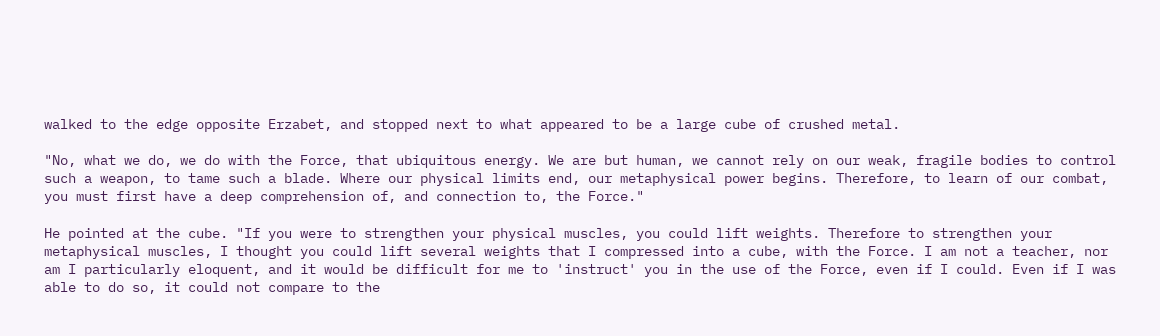walked to the edge opposite Erzabet, and stopped next to what appeared to be a large cube of crushed metal.

"No, what we do, we do with the Force, that ubiquitous energy. We are but human, we cannot rely on our weak, fragile bodies to control such a weapon, to tame such a blade. Where our physical limits end, our metaphysical power begins. Therefore, to learn of our combat, you must first have a deep comprehension of, and connection to, the Force."

He pointed at the cube. "If you were to strengthen your physical muscles, you could lift weights. Therefore to strengthen your metaphysical muscles, I thought you could lift several weights that I compressed into a cube, with the Force. I am not a teacher, nor am I particularly eloquent, and it would be difficult for me to 'instruct' you in the use of the Force, even if I could. Even if I was able to do so, it could not compare to the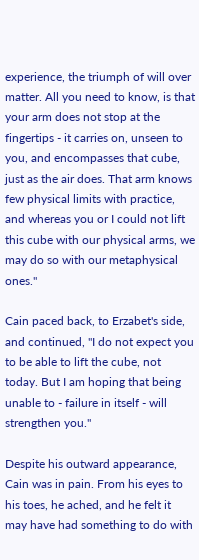experience, the triumph of will over matter. All you need to know, is that your arm does not stop at the fingertips - it carries on, unseen to you, and encompasses that cube, just as the air does. That arm knows few physical limits with practice, and whereas you or I could not lift this cube with our physical arms, we may do so with our metaphysical ones."

Cain paced back, to Erzabet's side, and continued, "I do not expect you to be able to lift the cube, not today. But I am hoping that being unable to - failure in itself - will strengthen you."

Despite his outward appearance, Cain was in pain. From his eyes to his toes, he ached, and he felt it may have had something to do with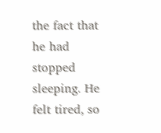the fact that he had stopped sleeping. He felt tired, so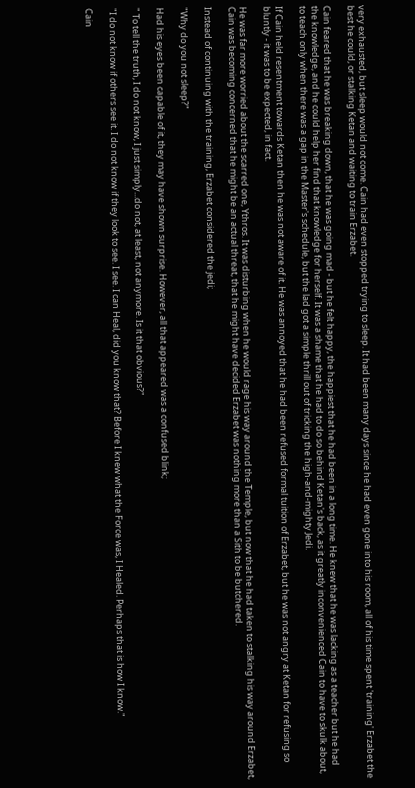very exhausted, but sleep would not come. Cain had even stopped trying to sleep. It had been many days since he had even gone into his room, all of his time spent 'training' Erzabet the best he could, or stalking Ketan and waiting to train Erzabet.

Cain feared that he was breaking down, that he was going mad - but he felt happy, the happiest that he had been in a long time. He knew that he was lacking as a teacher but he had the knowledge, and he could help her find that knowledge for herself. It was a shame that he had to do so behind Ketan's back, as it greatly inconvenienced Cain to have to skulk about, to teach only when there was a gap in the Master's schedule, but the lad got a simple thrill out of tricking the high-and-mighty Jedi.

If Cain held resentment towards Ketan then he was not aware of it. He was annoyed that he had been refused formal tuition of Erzabet, but he was not angry at Ketan for refusing so bluntly - it was to be expected, in fact.

He was far more worried about the scarred one, Ythros. It was disturbing when he would rage his way around the Temple, but now that he had taken to stalking his way around Erzabet, Cain was becoming concerned that he might be an actual threat, that he might have decided Erzabet was nothing more than a Sith to be butchered.

Instead of continuing with the training, Erzabet considered the jedi;

"Why do you not sleep?"

Had his eyes been capable of it, they may have shown surprise. However, all that appeared was a confused blink;

" To tell the truth, I do not know, I just simply...do not, at least, not anymore. Is it that obvious?"

"I do not know if others see it. I do not know if they look to see. I see. I can Heal, did you know that? Before I knew what the Force was, I Healed. Perhaps that is how I know."

Cain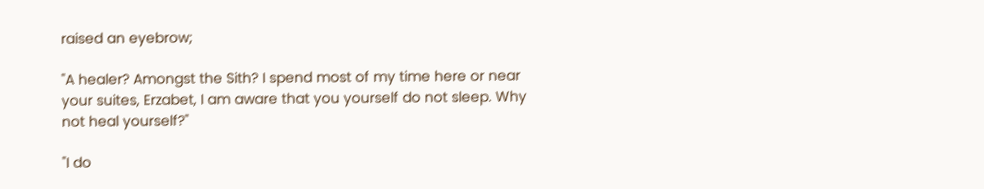raised an eyebrow;

"A healer? Amongst the Sith? I spend most of my time here or near your suites, Erzabet, I am aware that you yourself do not sleep. Why not heal yourself?"

"I do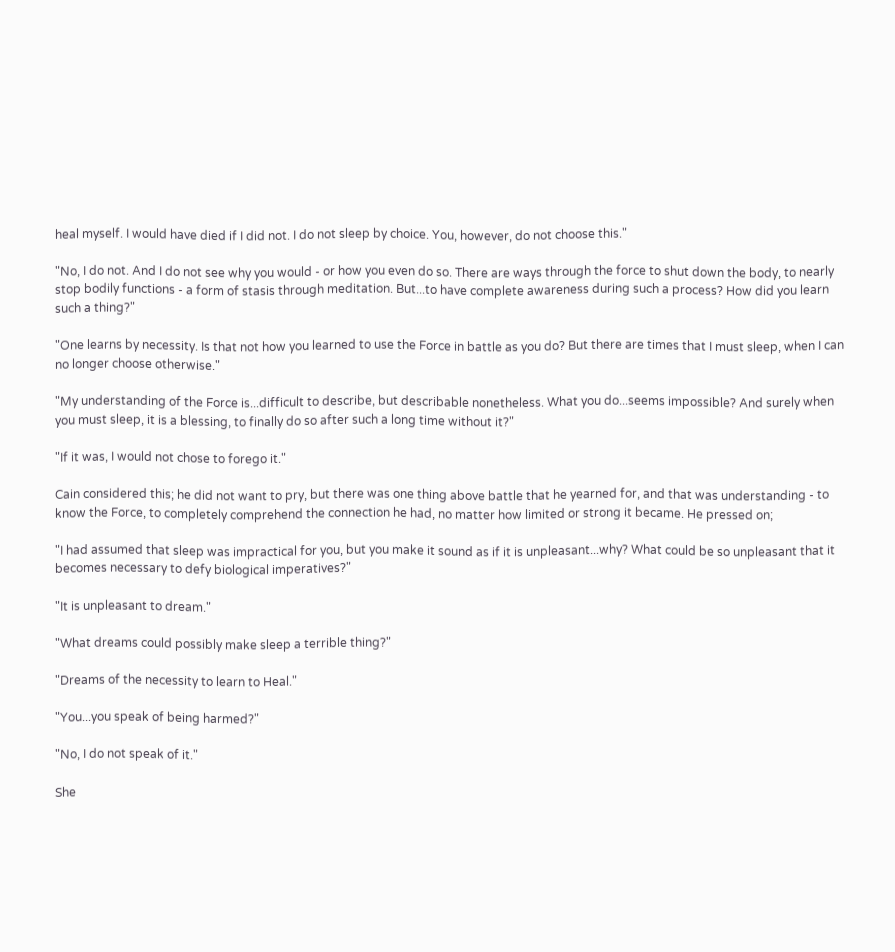heal myself. I would have died if I did not. I do not sleep by choice. You, however, do not choose this."

"No, I do not. And I do not see why you would - or how you even do so. There are ways through the force to shut down the body, to nearly stop bodily functions - a form of stasis through meditation. But...to have complete awareness during such a process? How did you learn such a thing?"

"One learns by necessity. Is that not how you learned to use the Force in battle as you do? But there are times that I must sleep, when I can no longer choose otherwise."

"My understanding of the Force is...difficult to describe, but describable nonetheless. What you do...seems impossible? And surely when you must sleep, it is a blessing, to finally do so after such a long time without it?"

"If it was, I would not chose to forego it."

Cain considered this; he did not want to pry, but there was one thing above battle that he yearned for, and that was understanding - to know the Force, to completely comprehend the connection he had, no matter how limited or strong it became. He pressed on;

"I had assumed that sleep was impractical for you, but you make it sound as if it is unpleasant...why? What could be so unpleasant that it becomes necessary to defy biological imperatives?"

"It is unpleasant to dream."

"What dreams could possibly make sleep a terrible thing?"

"Dreams of the necessity to learn to Heal."

"You...you speak of being harmed?"

"No, I do not speak of it."

She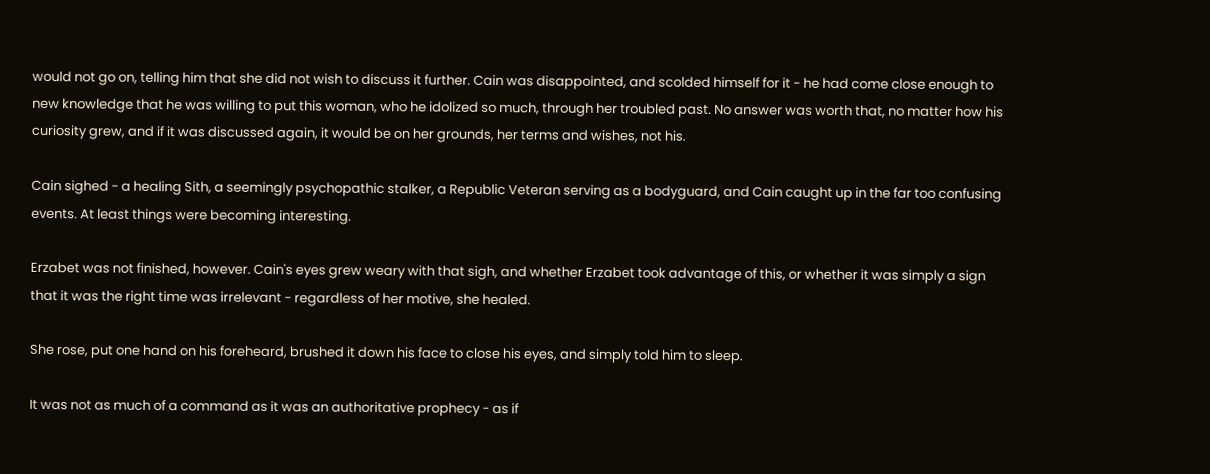would not go on, telling him that she did not wish to discuss it further. Cain was disappointed, and scolded himself for it - he had come close enough to new knowledge that he was willing to put this woman, who he idolized so much, through her troubled past. No answer was worth that, no matter how his curiosity grew, and if it was discussed again, it would be on her grounds, her terms and wishes, not his.

Cain sighed - a healing Sith, a seemingly psychopathic stalker, a Republic Veteran serving as a bodyguard, and Cain caught up in the far too confusing events. At least things were becoming interesting.

Erzabet was not finished, however. Cain's eyes grew weary with that sigh, and whether Erzabet took advantage of this, or whether it was simply a sign that it was the right time was irrelevant - regardless of her motive, she healed.

She rose, put one hand on his foreheard, brushed it down his face to close his eyes, and simply told him to sleep.

It was not as much of a command as it was an authoritative prophecy - as if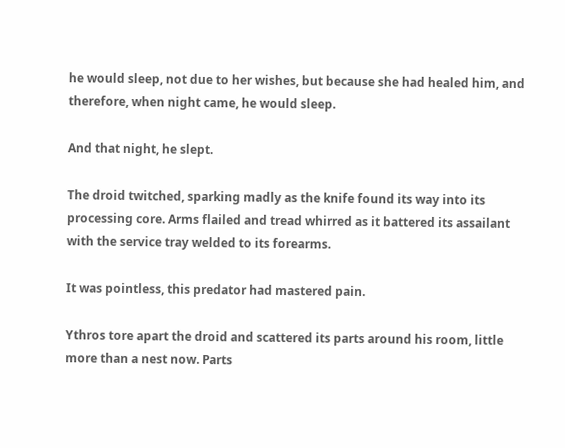he would sleep, not due to her wishes, but because she had healed him, and therefore, when night came, he would sleep.

And that night, he slept.

The droid twitched, sparking madly as the knife found its way into its processing core. Arms flailed and tread whirred as it battered its assailant with the service tray welded to its forearms.

It was pointless, this predator had mastered pain.

Ythros tore apart the droid and scattered its parts around his room, little more than a nest now. Parts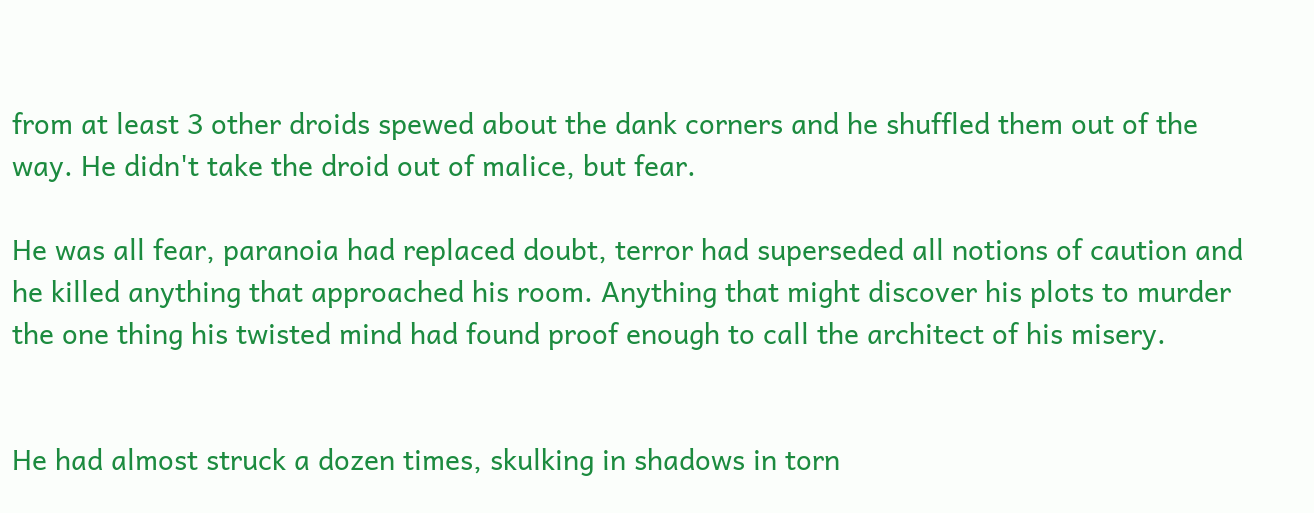from at least 3 other droids spewed about the dank corners and he shuffled them out of the way. He didn't take the droid out of malice, but fear.

He was all fear, paranoia had replaced doubt, terror had superseded all notions of caution and he killed anything that approached his room. Anything that might discover his plots to murder the one thing his twisted mind had found proof enough to call the architect of his misery.


He had almost struck a dozen times, skulking in shadows in torn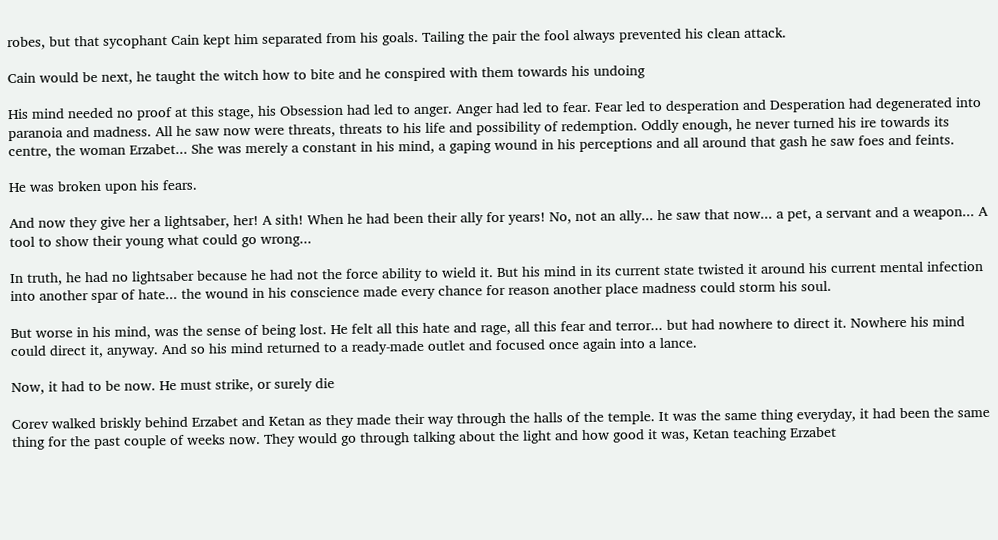robes, but that sycophant Cain kept him separated from his goals. Tailing the pair the fool always prevented his clean attack.

Cain would be next, he taught the witch how to bite and he conspired with them towards his undoing

His mind needed no proof at this stage, his Obsession had led to anger. Anger had led to fear. Fear led to desperation and Desperation had degenerated into paranoia and madness. All he saw now were threats, threats to his life and possibility of redemption. Oddly enough, he never turned his ire towards its centre, the woman Erzabet... She was merely a constant in his mind, a gaping wound in his perceptions and all around that gash he saw foes and feints.

He was broken upon his fears.

And now they give her a lightsaber, her! A sith! When he had been their ally for years! No, not an ally... he saw that now... a pet, a servant and a weapon... A tool to show their young what could go wrong...

In truth, he had no lightsaber because he had not the force ability to wield it. But his mind in its current state twisted it around his current mental infection into another spar of hate... the wound in his conscience made every chance for reason another place madness could storm his soul.

But worse in his mind, was the sense of being lost. He felt all this hate and rage, all this fear and terror... but had nowhere to direct it. Nowhere his mind could direct it, anyway. And so his mind returned to a ready-made outlet and focused once again into a lance.

Now, it had to be now. He must strike, or surely die

Corev walked briskly behind Erzabet and Ketan as they made their way through the halls of the temple. It was the same thing everyday, it had been the same thing for the past couple of weeks now. They would go through talking about the light and how good it was, Ketan teaching Erzabet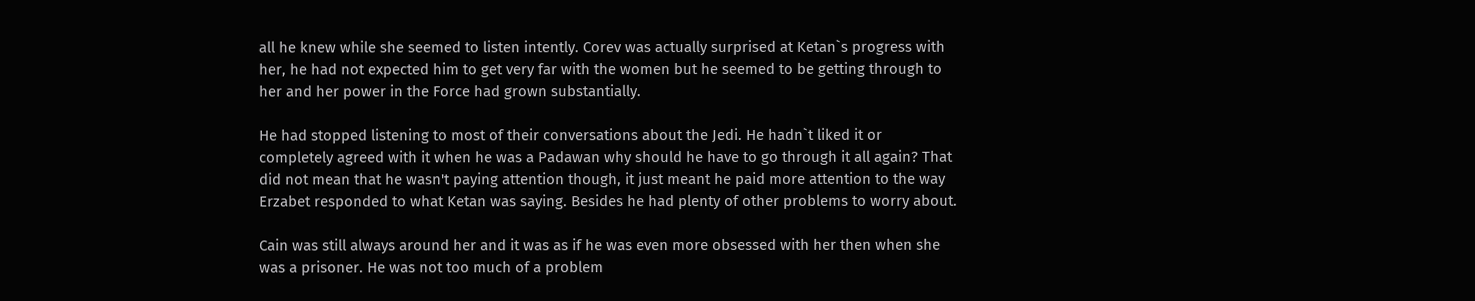all he knew while she seemed to listen intently. Corev was actually surprised at Ketan`s progress with her, he had not expected him to get very far with the women but he seemed to be getting through to her and her power in the Force had grown substantially.

He had stopped listening to most of their conversations about the Jedi. He hadn`t liked it or completely agreed with it when he was a Padawan why should he have to go through it all again? That did not mean that he wasn't paying attention though, it just meant he paid more attention to the way Erzabet responded to what Ketan was saying. Besides he had plenty of other problems to worry about.

Cain was still always around her and it was as if he was even more obsessed with her then when she was a prisoner. He was not too much of a problem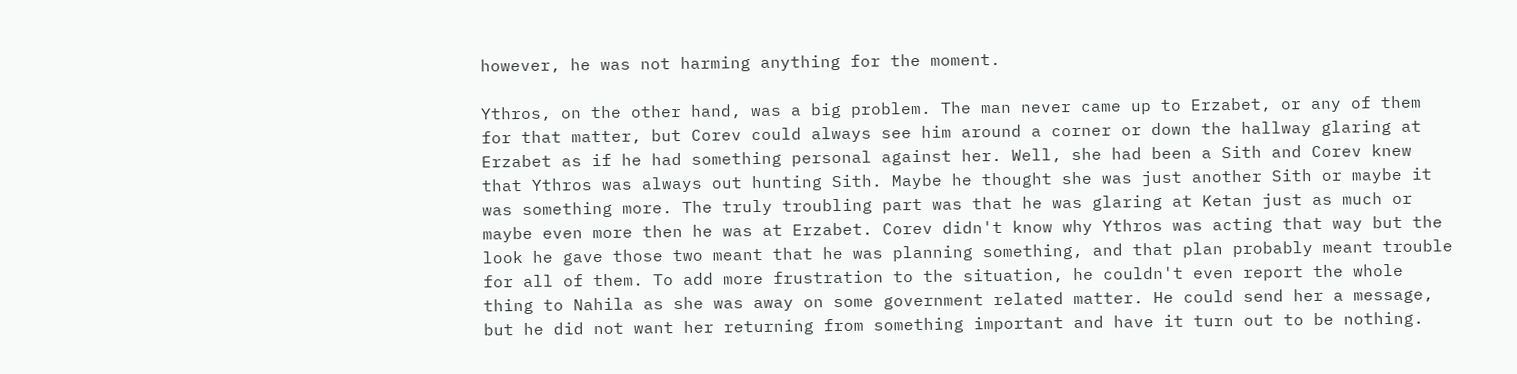however, he was not harming anything for the moment.

Ythros, on the other hand, was a big problem. The man never came up to Erzabet, or any of them for that matter, but Corev could always see him around a corner or down the hallway glaring at Erzabet as if he had something personal against her. Well, she had been a Sith and Corev knew that Ythros was always out hunting Sith. Maybe he thought she was just another Sith or maybe it was something more. The truly troubling part was that he was glaring at Ketan just as much or maybe even more then he was at Erzabet. Corev didn't know why Ythros was acting that way but the look he gave those two meant that he was planning something, and that plan probably meant trouble for all of them. To add more frustration to the situation, he couldn't even report the whole thing to Nahila as she was away on some government related matter. He could send her a message, but he did not want her returning from something important and have it turn out to be nothing.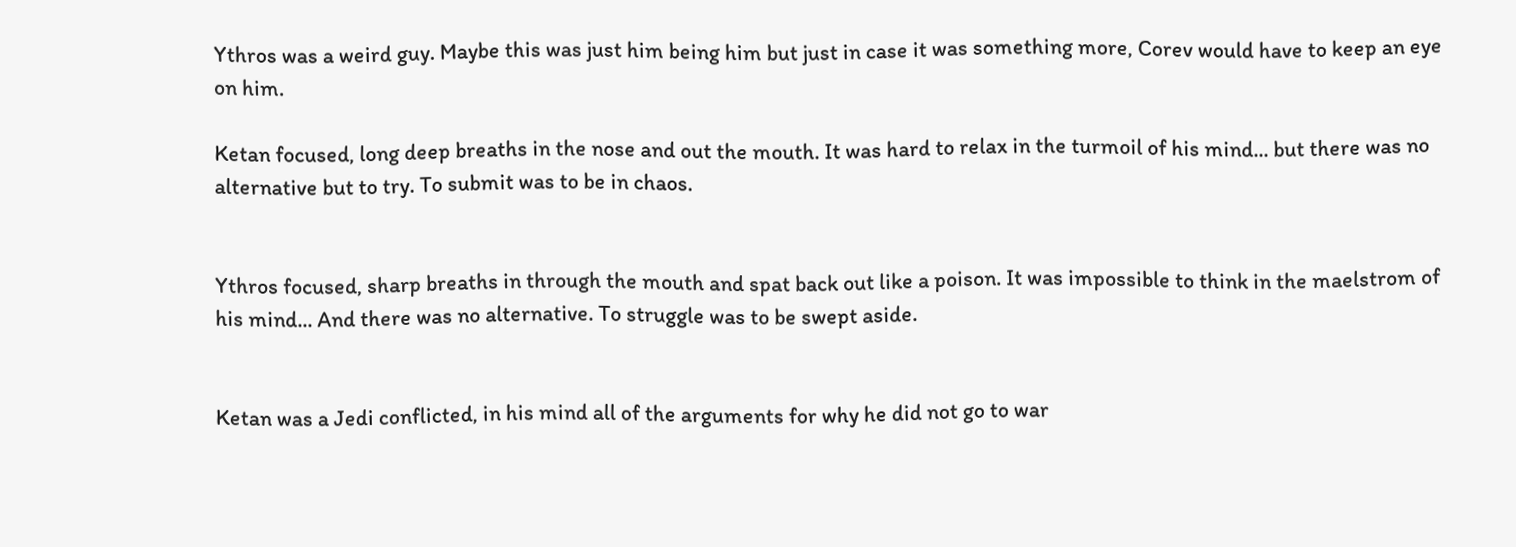Ythros was a weird guy. Maybe this was just him being him but just in case it was something more, Corev would have to keep an eye on him.

Ketan focused, long deep breaths in the nose and out the mouth. It was hard to relax in the turmoil of his mind... but there was no alternative but to try. To submit was to be in chaos.


Ythros focused, sharp breaths in through the mouth and spat back out like a poison. It was impossible to think in the maelstrom of his mind... And there was no alternative. To struggle was to be swept aside.


Ketan was a Jedi conflicted, in his mind all of the arguments for why he did not go to war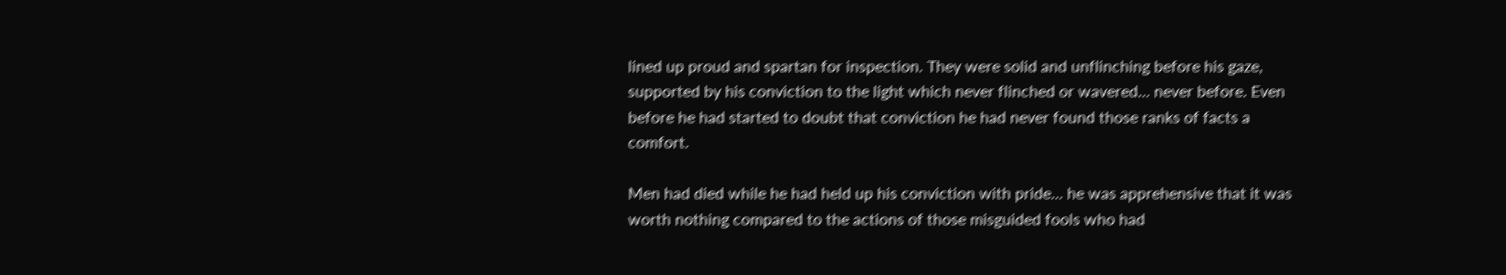lined up proud and spartan for inspection. They were solid and unflinching before his gaze, supported by his conviction to the light which never flinched or wavered... never before. Even before he had started to doubt that conviction he had never found those ranks of facts a comfort.

Men had died while he had held up his conviction with pride... he was apprehensive that it was worth nothing compared to the actions of those misguided fools who had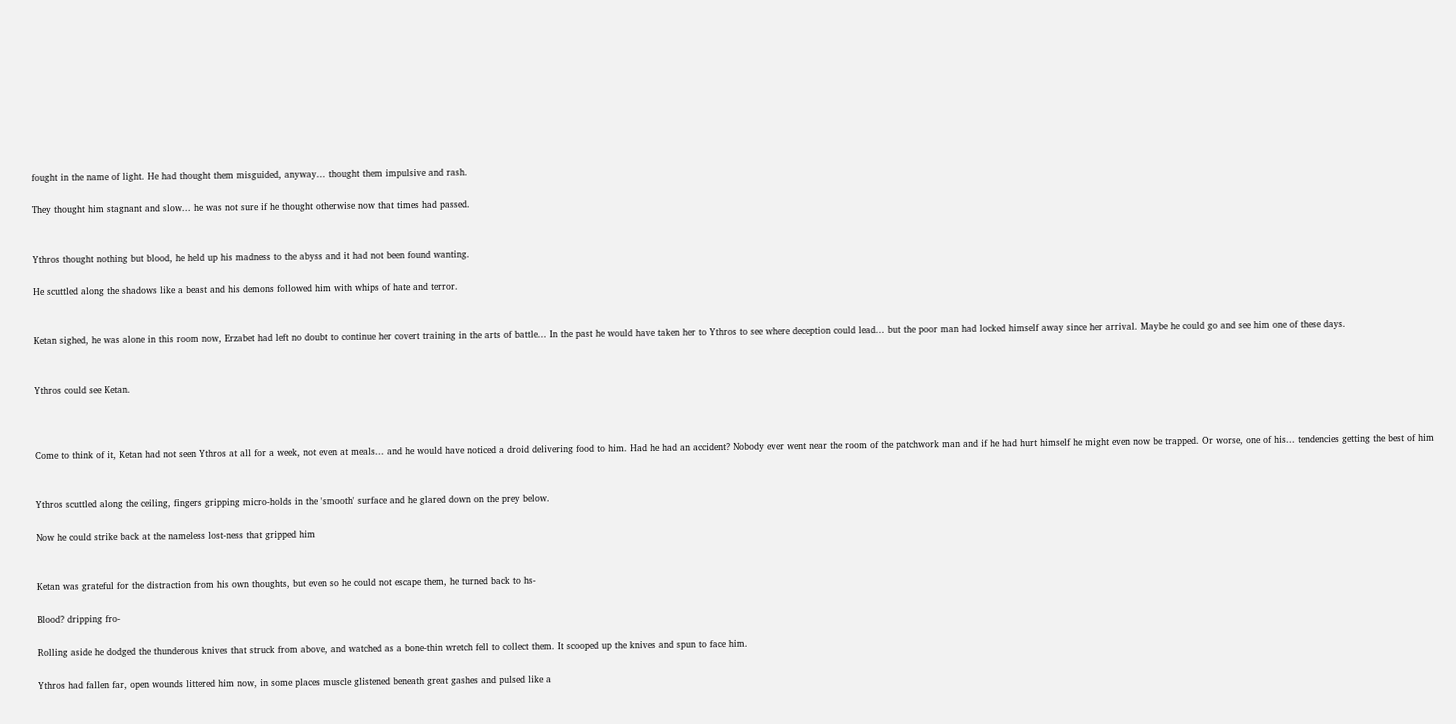fought in the name of light. He had thought them misguided, anyway... thought them impulsive and rash.

They thought him stagnant and slow... he was not sure if he thought otherwise now that times had passed.


Ythros thought nothing but blood, he held up his madness to the abyss and it had not been found wanting.

He scuttled along the shadows like a beast and his demons followed him with whips of hate and terror.


Ketan sighed, he was alone in this room now, Erzabet had left no doubt to continue her covert training in the arts of battle... In the past he would have taken her to Ythros to see where deception could lead... but the poor man had locked himself away since her arrival. Maybe he could go and see him one of these days.


Ythros could see Ketan.



Come to think of it, Ketan had not seen Ythros at all for a week, not even at meals... and he would have noticed a droid delivering food to him. Had he had an accident? Nobody ever went near the room of the patchwork man and if he had hurt himself he might even now be trapped. Or worse, one of his... tendencies getting the best of him


Ythros scuttled along the ceiling, fingers gripping micro-holds in the 'smooth' surface and he glared down on the prey below.

Now he could strike back at the nameless lost-ness that gripped him


Ketan was grateful for the distraction from his own thoughts, but even so he could not escape them, he turned back to hs-

Blood? dripping fro-

Rolling aside he dodged the thunderous knives that struck from above, and watched as a bone-thin wretch fell to collect them. It scooped up the knives and spun to face him.

Ythros had fallen far, open wounds littered him now, in some places muscle glistened beneath great gashes and pulsed like a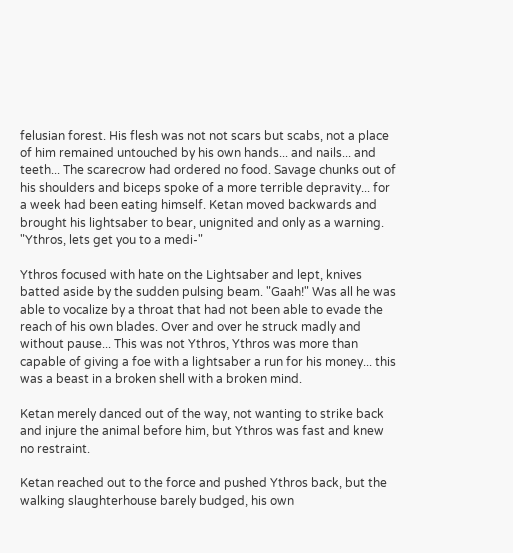felusian forest. His flesh was not not scars but scabs, not a place of him remained untouched by his own hands... and nails... and teeth... The scarecrow had ordered no food. Savage chunks out of his shoulders and biceps spoke of a more terrible depravity... for a week had been eating himself. Ketan moved backwards and brought his lightsaber to bear, unignited and only as a warning. "Ythros, lets get you to a medi-"

Ythros focused with hate on the Lightsaber and lept, knives batted aside by the sudden pulsing beam. "Gaah!" Was all he was able to vocalize by a throat that had not been able to evade the reach of his own blades. Over and over he struck madly and without pause... This was not Ythros, Ythros was more than capable of giving a foe with a lightsaber a run for his money... this was a beast in a broken shell with a broken mind.

Ketan merely danced out of the way, not wanting to strike back and injure the animal before him, but Ythros was fast and knew no restraint.

Ketan reached out to the force and pushed Ythros back, but the walking slaughterhouse barely budged, his own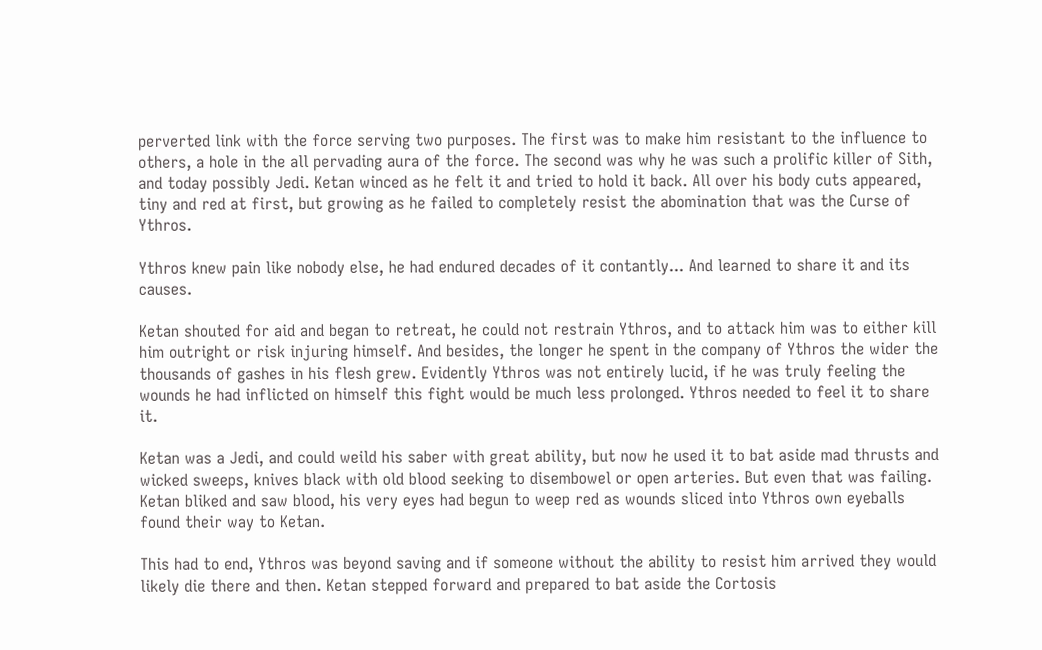perverted link with the force serving two purposes. The first was to make him resistant to the influence to others, a hole in the all pervading aura of the force. The second was why he was such a prolific killer of Sith, and today possibly Jedi. Ketan winced as he felt it and tried to hold it back. All over his body cuts appeared, tiny and red at first, but growing as he failed to completely resist the abomination that was the Curse of Ythros.

Ythros knew pain like nobody else, he had endured decades of it contantly... And learned to share it and its causes.

Ketan shouted for aid and began to retreat, he could not restrain Ythros, and to attack him was to either kill him outright or risk injuring himself. And besides, the longer he spent in the company of Ythros the wider the thousands of gashes in his flesh grew. Evidently Ythros was not entirely lucid, if he was truly feeling the wounds he had inflicted on himself this fight would be much less prolonged. Ythros needed to feel it to share it.

Ketan was a Jedi, and could weild his saber with great ability, but now he used it to bat aside mad thrusts and wicked sweeps, knives black with old blood seeking to disembowel or open arteries. But even that was failing. Ketan bliked and saw blood, his very eyes had begun to weep red as wounds sliced into Ythros own eyeballs found their way to Ketan.

This had to end, Ythros was beyond saving and if someone without the ability to resist him arrived they would likely die there and then. Ketan stepped forward and prepared to bat aside the Cortosis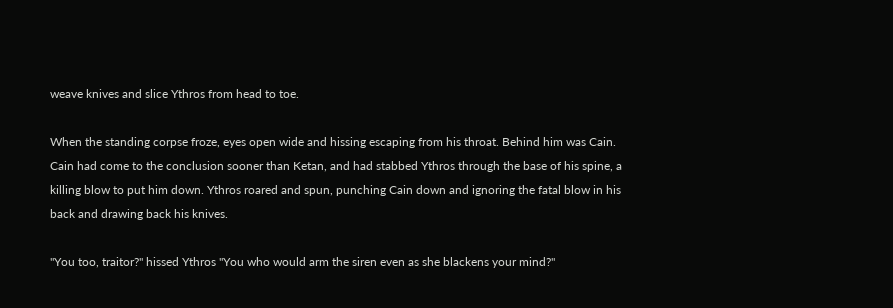weave knives and slice Ythros from head to toe.

When the standing corpse froze, eyes open wide and hissing escaping from his throat. Behind him was Cain. Cain had come to the conclusion sooner than Ketan, and had stabbed Ythros through the base of his spine, a killing blow to put him down. Ythros roared and spun, punching Cain down and ignoring the fatal blow in his back and drawing back his knives.

"You too, traitor?" hissed Ythros "You who would arm the siren even as she blackens your mind?"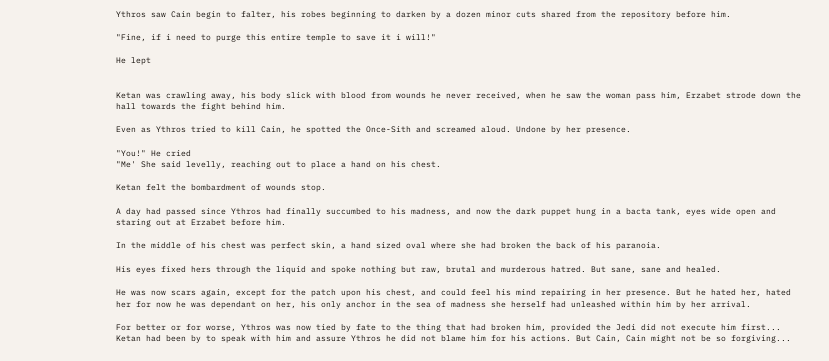Ythros saw Cain begin to falter, his robes beginning to darken by a dozen minor cuts shared from the repository before him.

"Fine, if i need to purge this entire temple to save it i will!"

He lept


Ketan was crawling away, his body slick with blood from wounds he never received, when he saw the woman pass him, Erzabet strode down the hall towards the fight behind him.

Even as Ythros tried to kill Cain, he spotted the Once-Sith and screamed aloud. Undone by her presence.

"You!" He cried
"Me' She said levelly, reaching out to place a hand on his chest.

Ketan felt the bombardment of wounds stop.

A day had passed since Ythros had finally succumbed to his madness, and now the dark puppet hung in a bacta tank, eyes wide open and staring out at Erzabet before him.

In the middle of his chest was perfect skin, a hand sized oval where she had broken the back of his paranoia.

His eyes fixed hers through the liquid and spoke nothing but raw, brutal and murderous hatred. But sane, sane and healed.

He was now scars again, except for the patch upon his chest, and could feel his mind repairing in her presence. But he hated her, hated her for now he was dependant on her, his only anchor in the sea of madness she herself had unleashed within him by her arrival.

For better or for worse, Ythros was now tied by fate to the thing that had broken him, provided the Jedi did not execute him first... Ketan had been by to speak with him and assure Ythros he did not blame him for his actions. But Cain, Cain might not be so forgiving...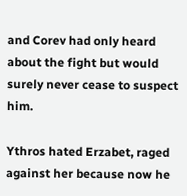and Corev had only heard about the fight but would surely never cease to suspect him.

Ythros hated Erzabet, raged against her because now he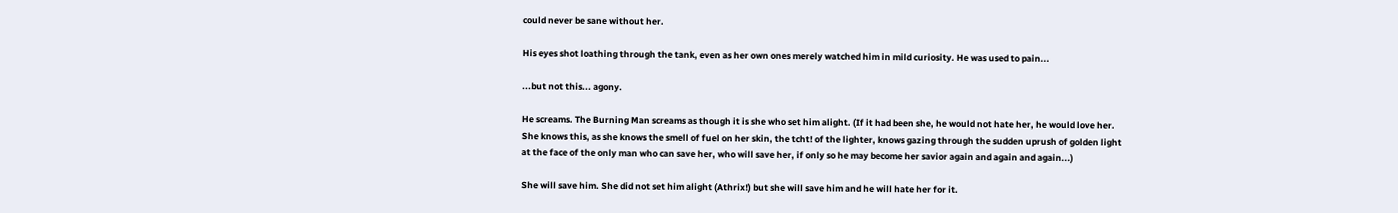could never be sane without her.

His eyes shot loathing through the tank, even as her own ones merely watched him in mild curiosity. He was used to pain...

...but not this... agony.

He screams. The Burning Man screams as though it is she who set him alight. (If it had been she, he would not hate her, he would love her. She knows this, as she knows the smell of fuel on her skin, the tcht! of the lighter, knows gazing through the sudden uprush of golden light at the face of the only man who can save her, who will save her, if only so he may become her savior again and again and again...)

She will save him. She did not set him alight (Athrix!) but she will save him and he will hate her for it.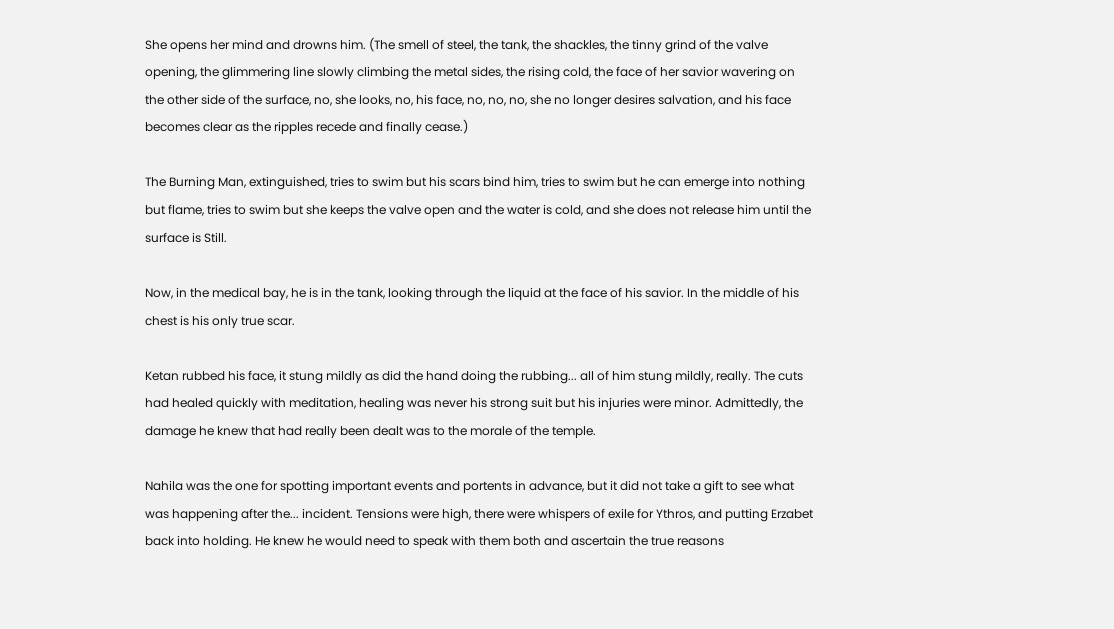She opens her mind and drowns him. (The smell of steel, the tank, the shackles, the tinny grind of the valve opening, the glimmering line slowly climbing the metal sides, the rising cold, the face of her savior wavering on the other side of the surface, no, she looks, no, his face, no, no, no, she no longer desires salvation, and his face becomes clear as the ripples recede and finally cease.)

The Burning Man, extinguished, tries to swim but his scars bind him, tries to swim but he can emerge into nothing but flame, tries to swim but she keeps the valve open and the water is cold, and she does not release him until the surface is Still.

Now, in the medical bay, he is in the tank, looking through the liquid at the face of his savior. In the middle of his chest is his only true scar.

Ketan rubbed his face, it stung mildly as did the hand doing the rubbing... all of him stung mildly, really. The cuts had healed quickly with meditation, healing was never his strong suit but his injuries were minor. Admittedly, the damage he knew that had really been dealt was to the morale of the temple.

Nahila was the one for spotting important events and portents in advance, but it did not take a gift to see what was happening after the... incident. Tensions were high, there were whispers of exile for Ythros, and putting Erzabet back into holding. He knew he would need to speak with them both and ascertain the true reasons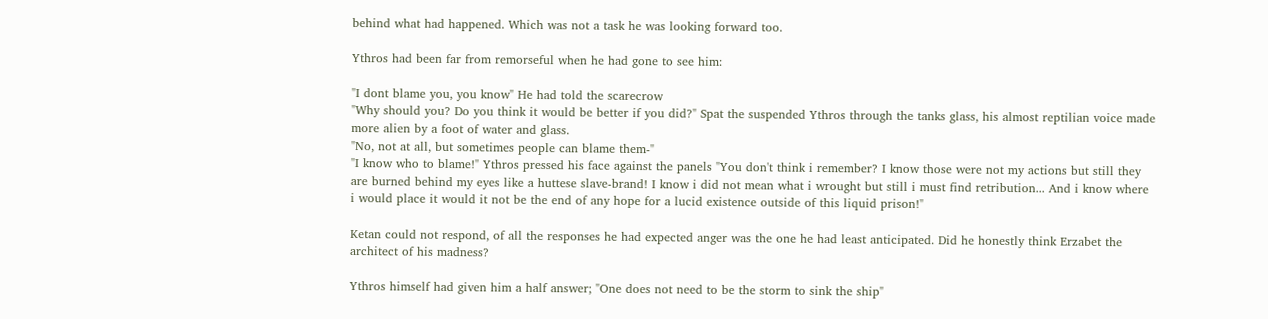behind what had happened. Which was not a task he was looking forward too.

Ythros had been far from remorseful when he had gone to see him:

"I dont blame you, you know" He had told the scarecrow
"Why should you? Do you think it would be better if you did?" Spat the suspended Ythros through the tanks glass, his almost reptilian voice made more alien by a foot of water and glass.
"No, not at all, but sometimes people can blame them-"
"I know who to blame!" Ythros pressed his face against the panels "You don't think i remember? I know those were not my actions but still they are burned behind my eyes like a huttese slave-brand! I know i did not mean what i wrought but still i must find retribution... And i know where i would place it would it not be the end of any hope for a lucid existence outside of this liquid prison!"

Ketan could not respond, of all the responses he had expected anger was the one he had least anticipated. Did he honestly think Erzabet the architect of his madness?

Ythros himself had given him a half answer; "One does not need to be the storm to sink the ship"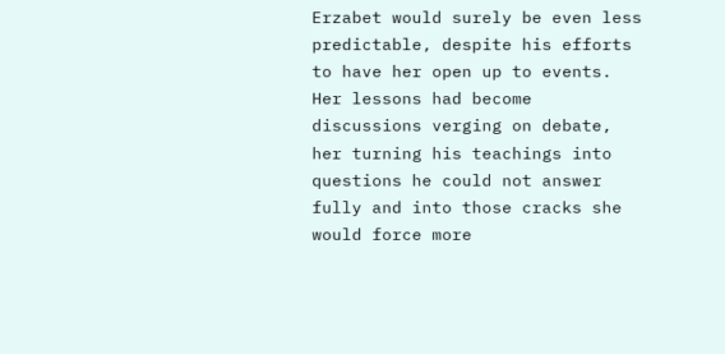Erzabet would surely be even less predictable, despite his efforts to have her open up to events. Her lessons had become discussions verging on debate, her turning his teachings into questions he could not answer fully and into those cracks she would force more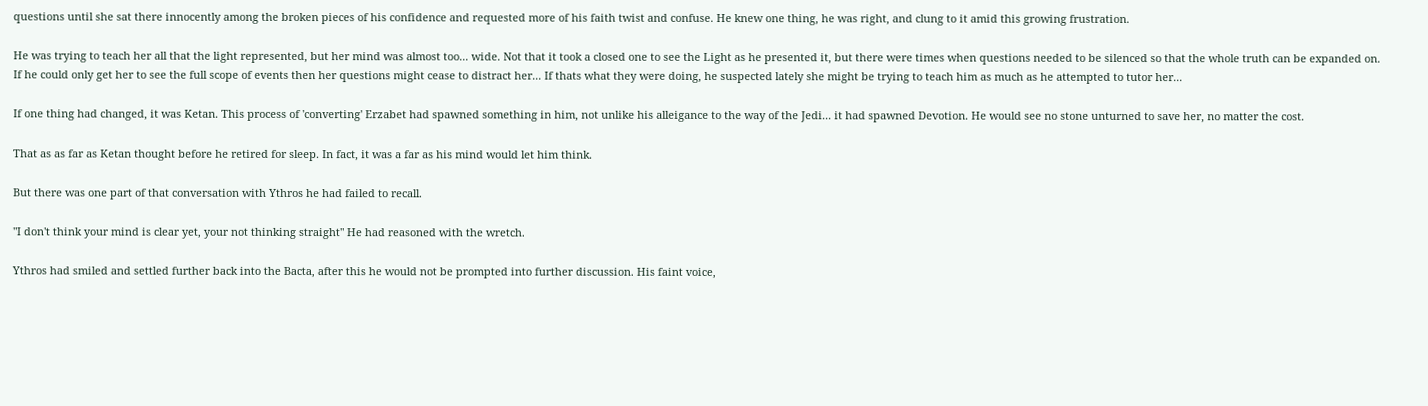questions until she sat there innocently among the broken pieces of his confidence and requested more of his faith twist and confuse. He knew one thing, he was right, and clung to it amid this growing frustration.

He was trying to teach her all that the light represented, but her mind was almost too... wide. Not that it took a closed one to see the Light as he presented it, but there were times when questions needed to be silenced so that the whole truth can be expanded on. If he could only get her to see the full scope of events then her questions might cease to distract her... If thats what they were doing, he suspected lately she might be trying to teach him as much as he attempted to tutor her...

If one thing had changed, it was Ketan. This process of 'converting' Erzabet had spawned something in him, not unlike his alleigance to the way of the Jedi... it had spawned Devotion. He would see no stone unturned to save her, no matter the cost.

That as as far as Ketan thought before he retired for sleep. In fact, it was a far as his mind would let him think.

But there was one part of that conversation with Ythros he had failed to recall.

"I don't think your mind is clear yet, your not thinking straight" He had reasoned with the wretch.

Ythros had smiled and settled further back into the Bacta, after this he would not be prompted into further discussion. His faint voice,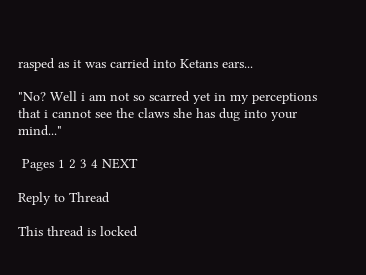rasped as it was carried into Ketans ears...

"No? Well i am not so scarred yet in my perceptions that i cannot see the claws she has dug into your mind..."

 Pages 1 2 3 4 NEXT

Reply to Thread

This thread is locked